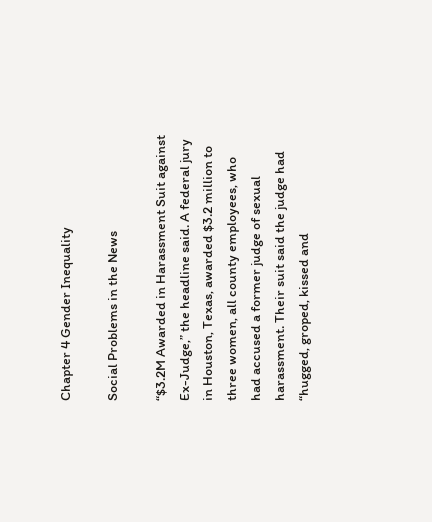Chapter 4 Gender Inequality

Social Problems in the News

“$3.2M Awarded in Harassment Suit against Ex-Judge,” the headline said. A federal jury in Houston, Texas, awarded $3.2 million to three women, all county employees, who had accused a former judge of sexual harassment. Their suit said the judge had “hugged, groped, kissed and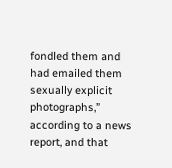fondled them and had emailed them sexually explicit photographs,” according to a news report, and that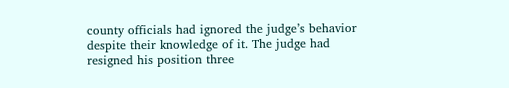county officials had ignored the judge’s behavior despite their knowledge of it. The judge had resigned his position three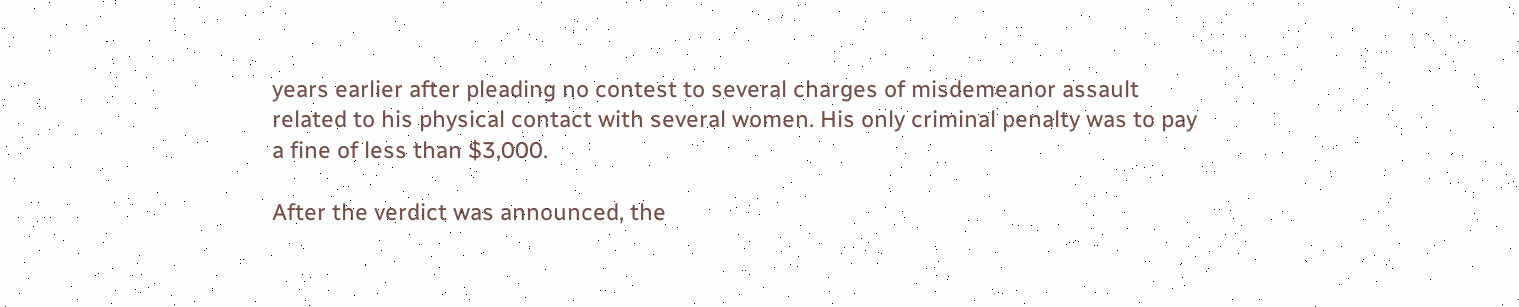years earlier after pleading no contest to several charges of misdemeanor assault related to his physical contact with several women. His only criminal penalty was to pay a fine of less than $3,000.

After the verdict was announced, the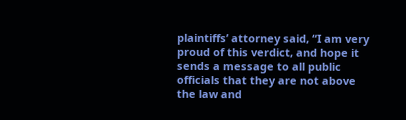plaintiffs’ attorney said, “I am very proud of this verdict, and hope it sends a message to all public officials that they are not above the law and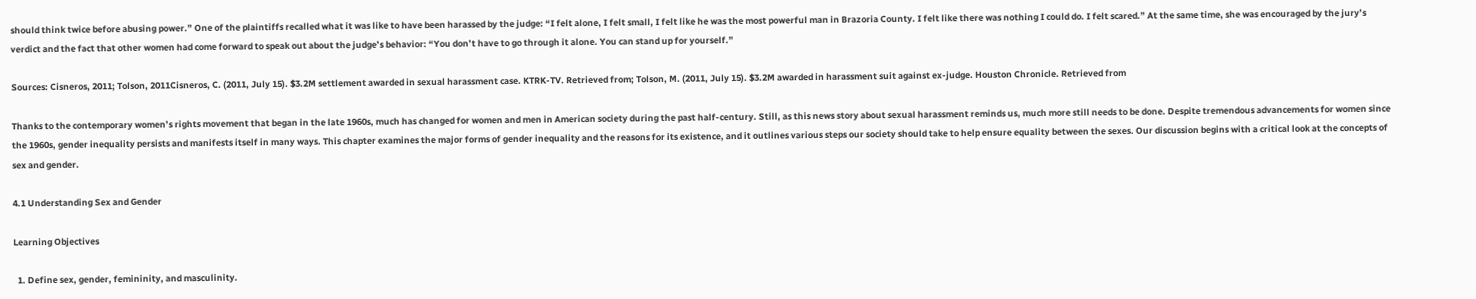should think twice before abusing power.” One of the plaintiffs recalled what it was like to have been harassed by the judge: “I felt alone, I felt small, I felt like he was the most powerful man in Brazoria County. I felt like there was nothing I could do. I felt scared.” At the same time, she was encouraged by the jury’s verdict and the fact that other women had come forward to speak out about the judge’s behavior: “You don’t have to go through it alone. You can stand up for yourself.”

Sources: Cisneros, 2011; Tolson, 2011Cisneros, C. (2011, July 15). $3.2M settlement awarded in sexual harassment case. KTRK-TV. Retrieved from; Tolson, M. (2011, July 15). $3.2M awarded in harassment suit against ex-judge. Houston Chronicle. Retrieved from

Thanks to the contemporary women’s rights movement that began in the late 1960s, much has changed for women and men in American society during the past half-century. Still, as this news story about sexual harassment reminds us, much more still needs to be done. Despite tremendous advancements for women since the 1960s, gender inequality persists and manifests itself in many ways. This chapter examines the major forms of gender inequality and the reasons for its existence, and it outlines various steps our society should take to help ensure equality between the sexes. Our discussion begins with a critical look at the concepts of sex and gender.

4.1 Understanding Sex and Gender

Learning Objectives

  1. Define sex, gender, femininity, and masculinity.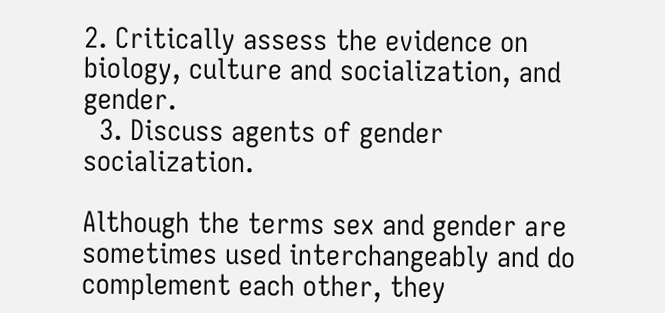2. Critically assess the evidence on biology, culture and socialization, and gender.
  3. Discuss agents of gender socialization.

Although the terms sex and gender are sometimes used interchangeably and do complement each other, they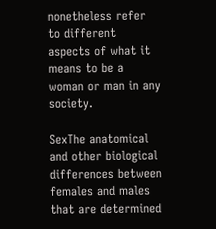nonetheless refer to different aspects of what it means to be a woman or man in any society.

SexThe anatomical and other biological differences between females and males that are determined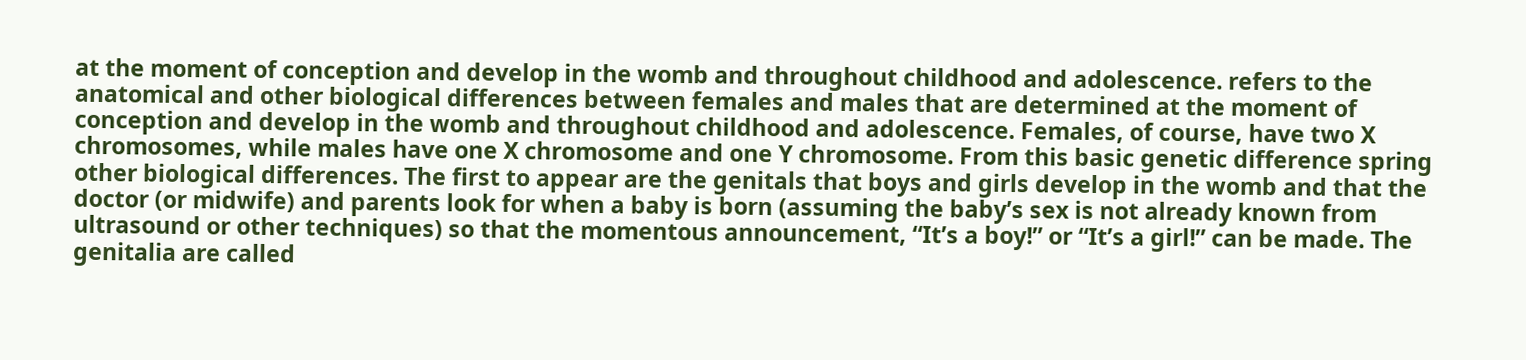at the moment of conception and develop in the womb and throughout childhood and adolescence. refers to the anatomical and other biological differences between females and males that are determined at the moment of conception and develop in the womb and throughout childhood and adolescence. Females, of course, have two X chromosomes, while males have one X chromosome and one Y chromosome. From this basic genetic difference spring other biological differences. The first to appear are the genitals that boys and girls develop in the womb and that the doctor (or midwife) and parents look for when a baby is born (assuming the baby’s sex is not already known from ultrasound or other techniques) so that the momentous announcement, “It’s a boy!” or “It’s a girl!” can be made. The genitalia are called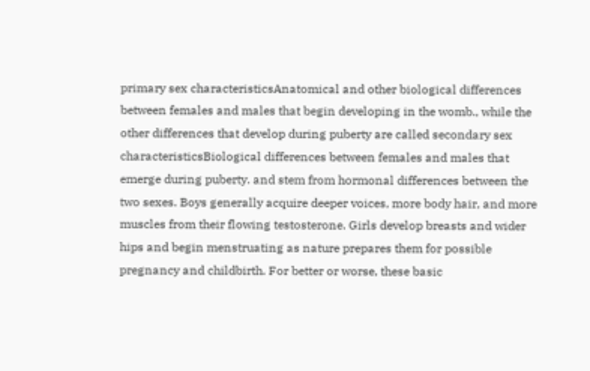primary sex characteristicsAnatomical and other biological differences between females and males that begin developing in the womb., while the other differences that develop during puberty are called secondary sex characteristicsBiological differences between females and males that emerge during puberty. and stem from hormonal differences between the two sexes. Boys generally acquire deeper voices, more body hair, and more muscles from their flowing testosterone. Girls develop breasts and wider hips and begin menstruating as nature prepares them for possible pregnancy and childbirth. For better or worse, these basic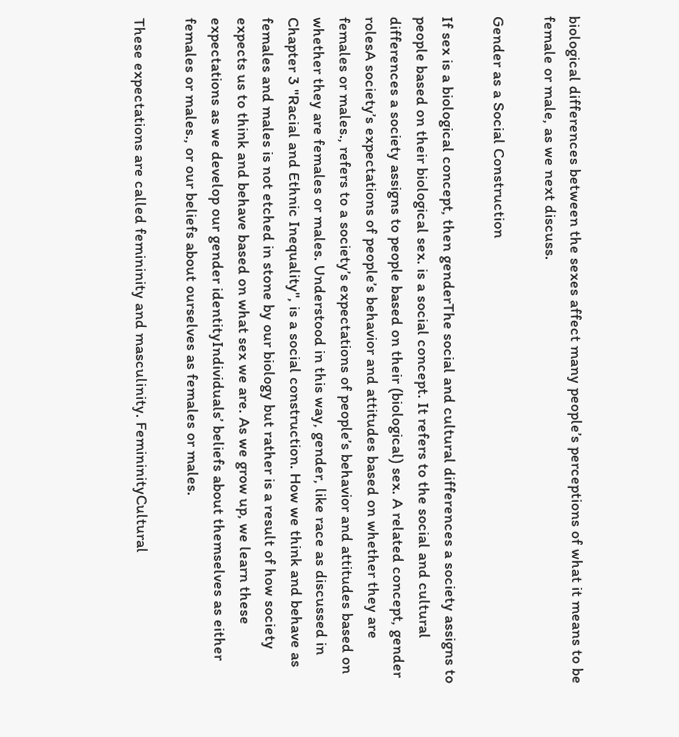biological differences between the sexes affect many people’s perceptions of what it means to be female or male, as we next discuss.

Gender as a Social Construction

If sex is a biological concept, then genderThe social and cultural differences a society assigns to people based on their biological sex. is a social concept. It refers to the social and cultural differences a society assigns to people based on their (biological) sex. A related concept, gender rolesA society’s expectations of people’s behavior and attitudes based on whether they are females or males., refers to a society’s expectations of people’s behavior and attitudes based on whether they are females or males. Understood in this way, gender, like race as discussed in Chapter 3 "Racial and Ethnic Inequality", is a social construction. How we think and behave as females and males is not etched in stone by our biology but rather is a result of how society expects us to think and behave based on what sex we are. As we grow up, we learn these expectations as we develop our gender identityIndividuals’ beliefs about themselves as either females or males., or our beliefs about ourselves as females or males.

These expectations are called femininity and masculinity. FemininityCultural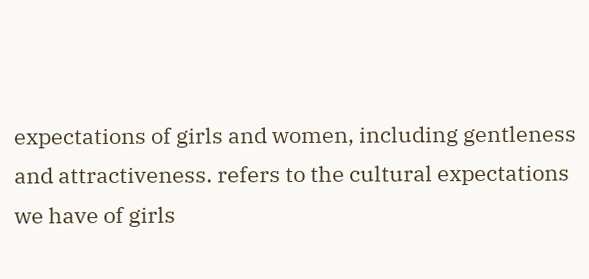expectations of girls and women, including gentleness and attractiveness. refers to the cultural expectations we have of girls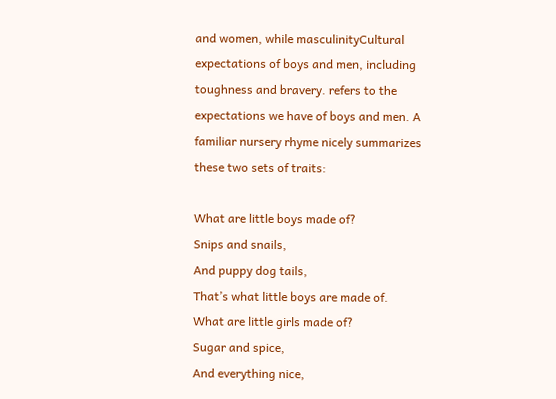and women, while masculinityCultural expectations of boys and men, including toughness and bravery. refers to the expectations we have of boys and men. A familiar nursery rhyme nicely summarizes these two sets of traits:

What are little boys made of?
Snips and snails,
And puppy dog tails,
That’s what little boys are made of.
What are little girls made of?
Sugar and spice,
And everything nice,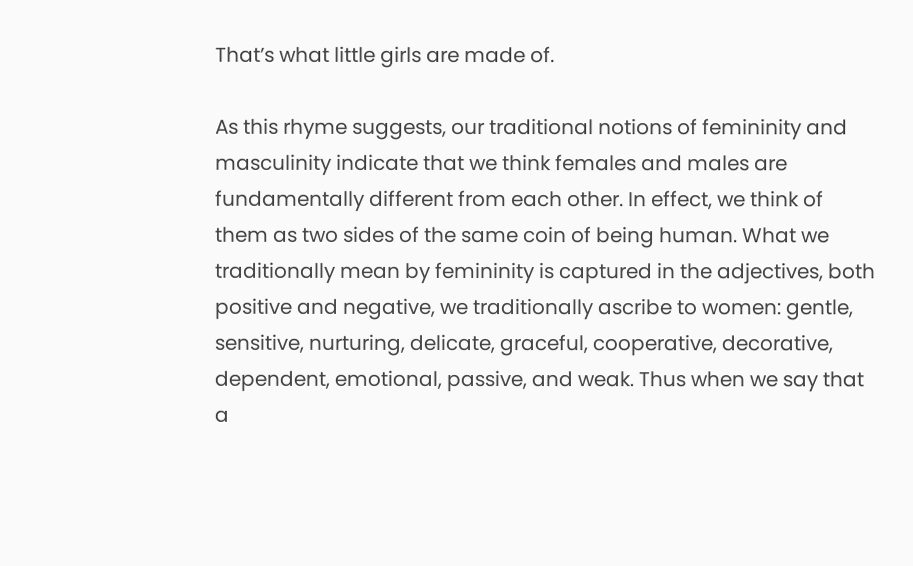That’s what little girls are made of.

As this rhyme suggests, our traditional notions of femininity and masculinity indicate that we think females and males are fundamentally different from each other. In effect, we think of them as two sides of the same coin of being human. What we traditionally mean by femininity is captured in the adjectives, both positive and negative, we traditionally ascribe to women: gentle, sensitive, nurturing, delicate, graceful, cooperative, decorative, dependent, emotional, passive, and weak. Thus when we say that a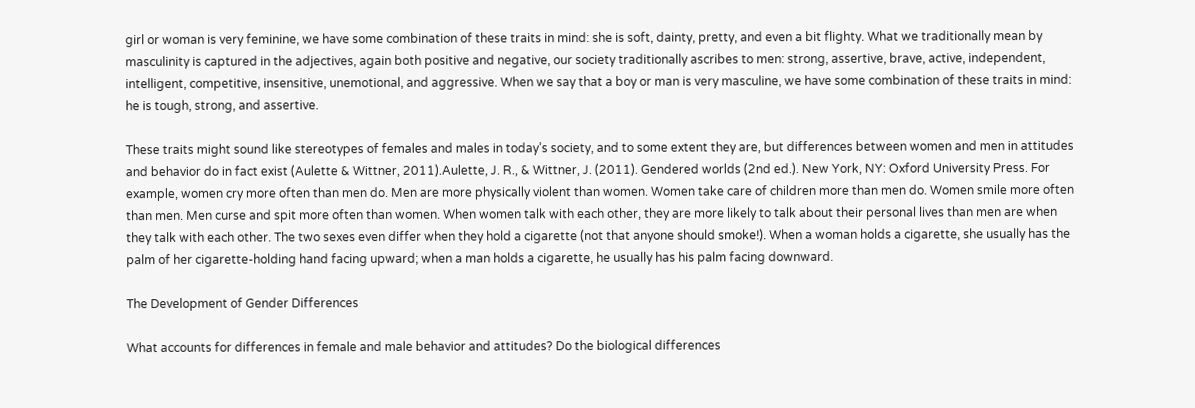girl or woman is very feminine, we have some combination of these traits in mind: she is soft, dainty, pretty, and even a bit flighty. What we traditionally mean by masculinity is captured in the adjectives, again both positive and negative, our society traditionally ascribes to men: strong, assertive, brave, active, independent, intelligent, competitive, insensitive, unemotional, and aggressive. When we say that a boy or man is very masculine, we have some combination of these traits in mind: he is tough, strong, and assertive.

These traits might sound like stereotypes of females and males in today’s society, and to some extent they are, but differences between women and men in attitudes and behavior do in fact exist (Aulette & Wittner, 2011).Aulette, J. R., & Wittner, J. (2011). Gendered worlds (2nd ed.). New York, NY: Oxford University Press. For example, women cry more often than men do. Men are more physically violent than women. Women take care of children more than men do. Women smile more often than men. Men curse and spit more often than women. When women talk with each other, they are more likely to talk about their personal lives than men are when they talk with each other. The two sexes even differ when they hold a cigarette (not that anyone should smoke!). When a woman holds a cigarette, she usually has the palm of her cigarette-holding hand facing upward; when a man holds a cigarette, he usually has his palm facing downward.

The Development of Gender Differences

What accounts for differences in female and male behavior and attitudes? Do the biological differences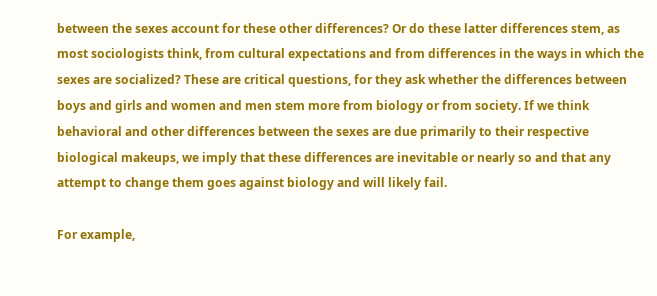between the sexes account for these other differences? Or do these latter differences stem, as most sociologists think, from cultural expectations and from differences in the ways in which the sexes are socialized? These are critical questions, for they ask whether the differences between boys and girls and women and men stem more from biology or from society. If we think behavioral and other differences between the sexes are due primarily to their respective biological makeups, we imply that these differences are inevitable or nearly so and that any attempt to change them goes against biology and will likely fail.

For example,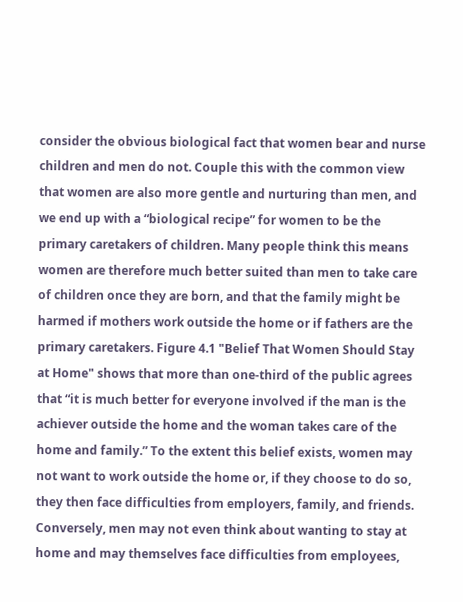consider the obvious biological fact that women bear and nurse children and men do not. Couple this with the common view that women are also more gentle and nurturing than men, and we end up with a “biological recipe” for women to be the primary caretakers of children. Many people think this means women are therefore much better suited than men to take care of children once they are born, and that the family might be harmed if mothers work outside the home or if fathers are the primary caretakers. Figure 4.1 "Belief That Women Should Stay at Home" shows that more than one-third of the public agrees that “it is much better for everyone involved if the man is the achiever outside the home and the woman takes care of the home and family.” To the extent this belief exists, women may not want to work outside the home or, if they choose to do so, they then face difficulties from employers, family, and friends. Conversely, men may not even think about wanting to stay at home and may themselves face difficulties from employees,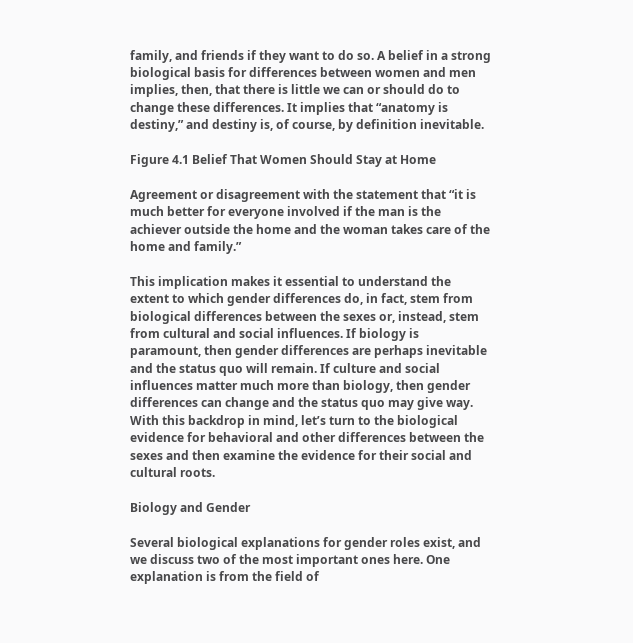family, and friends if they want to do so. A belief in a strong biological basis for differences between women and men implies, then, that there is little we can or should do to change these differences. It implies that “anatomy is destiny,” and destiny is, of course, by definition inevitable.

Figure 4.1 Belief That Women Should Stay at Home

Agreement or disagreement with the statement that “it is much better for everyone involved if the man is the achiever outside the home and the woman takes care of the home and family.”

This implication makes it essential to understand the extent to which gender differences do, in fact, stem from biological differences between the sexes or, instead, stem from cultural and social influences. If biology is paramount, then gender differences are perhaps inevitable and the status quo will remain. If culture and social influences matter much more than biology, then gender differences can change and the status quo may give way. With this backdrop in mind, let’s turn to the biological evidence for behavioral and other differences between the sexes and then examine the evidence for their social and cultural roots.

Biology and Gender

Several biological explanations for gender roles exist, and we discuss two of the most important ones here. One explanation is from the field of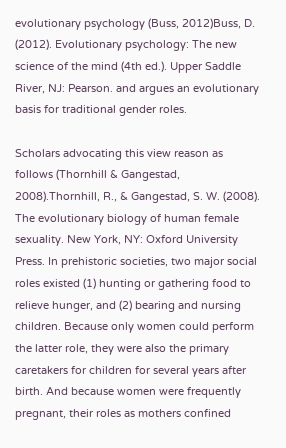evolutionary psychology (Buss, 2012)Buss, D. (2012). Evolutionary psychology: The new science of the mind (4th ed.). Upper Saddle River, NJ: Pearson. and argues an evolutionary basis for traditional gender roles.

Scholars advocating this view reason as follows (Thornhill & Gangestad, 2008).Thornhill, R., & Gangestad, S. W. (2008). The evolutionary biology of human female sexuality. New York, NY: Oxford University Press. In prehistoric societies, two major social roles existed (1) hunting or gathering food to relieve hunger, and (2) bearing and nursing children. Because only women could perform the latter role, they were also the primary caretakers for children for several years after birth. And because women were frequently pregnant, their roles as mothers confined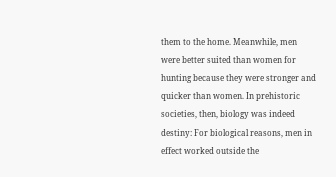them to the home. Meanwhile, men were better suited than women for hunting because they were stronger and quicker than women. In prehistoric societies, then, biology was indeed destiny: For biological reasons, men in effect worked outside the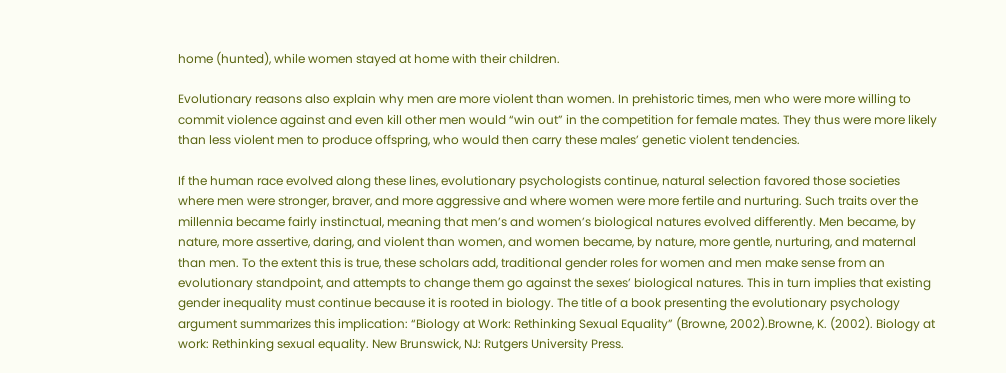home (hunted), while women stayed at home with their children.

Evolutionary reasons also explain why men are more violent than women. In prehistoric times, men who were more willing to commit violence against and even kill other men would “win out” in the competition for female mates. They thus were more likely than less violent men to produce offspring, who would then carry these males’ genetic violent tendencies.

If the human race evolved along these lines, evolutionary psychologists continue, natural selection favored those societies where men were stronger, braver, and more aggressive and where women were more fertile and nurturing. Such traits over the millennia became fairly instinctual, meaning that men’s and women’s biological natures evolved differently. Men became, by nature, more assertive, daring, and violent than women, and women became, by nature, more gentle, nurturing, and maternal than men. To the extent this is true, these scholars add, traditional gender roles for women and men make sense from an evolutionary standpoint, and attempts to change them go against the sexes’ biological natures. This in turn implies that existing gender inequality must continue because it is rooted in biology. The title of a book presenting the evolutionary psychology argument summarizes this implication: “Biology at Work: Rethinking Sexual Equality” (Browne, 2002).Browne, K. (2002). Biology at work: Rethinking sexual equality. New Brunswick, NJ: Rutgers University Press.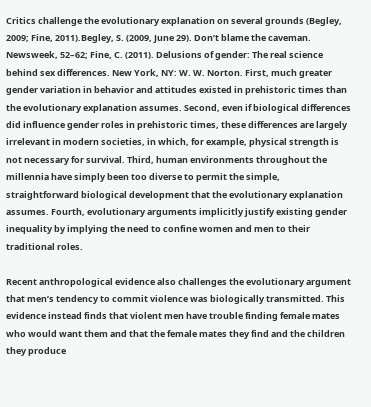Critics challenge the evolutionary explanation on several grounds (Begley, 2009; Fine, 2011).Begley, S. (2009, June 29). Don’t blame the caveman. Newsweek, 52–62; Fine, C. (2011). Delusions of gender: The real science behind sex differences. New York, NY: W. W. Norton. First, much greater gender variation in behavior and attitudes existed in prehistoric times than the evolutionary explanation assumes. Second, even if biological differences did influence gender roles in prehistoric times, these differences are largely irrelevant in modern societies, in which, for example, physical strength is not necessary for survival. Third, human environments throughout the millennia have simply been too diverse to permit the simple, straightforward biological development that the evolutionary explanation assumes. Fourth, evolutionary arguments implicitly justify existing gender inequality by implying the need to confine women and men to their traditional roles.

Recent anthropological evidence also challenges the evolutionary argument that men’s tendency to commit violence was biologically transmitted. This evidence instead finds that violent men have trouble finding female mates who would want them and that the female mates they find and the children they produce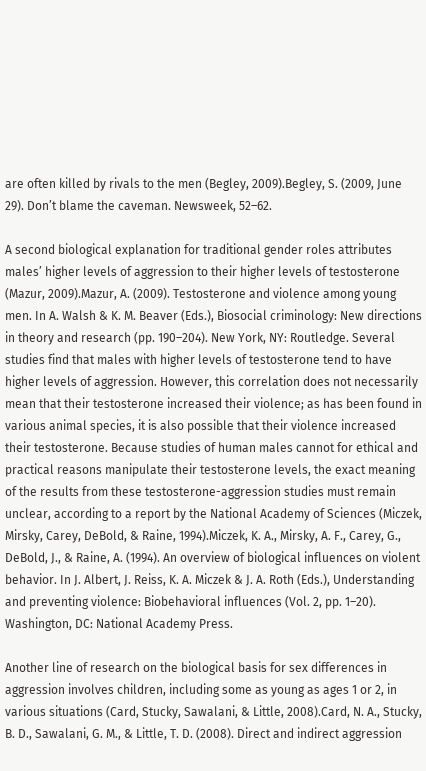are often killed by rivals to the men (Begley, 2009).Begley, S. (2009, June 29). Don’t blame the caveman. Newsweek, 52–62.

A second biological explanation for traditional gender roles attributes males’ higher levels of aggression to their higher levels of testosterone (Mazur, 2009).Mazur, A. (2009). Testosterone and violence among young men. In A. Walsh & K. M. Beaver (Eds.), Biosocial criminology: New directions in theory and research (pp. 190–204). New York, NY: Routledge. Several studies find that males with higher levels of testosterone tend to have higher levels of aggression. However, this correlation does not necessarily mean that their testosterone increased their violence; as has been found in various animal species, it is also possible that their violence increased their testosterone. Because studies of human males cannot for ethical and practical reasons manipulate their testosterone levels, the exact meaning of the results from these testosterone-aggression studies must remain unclear, according to a report by the National Academy of Sciences (Miczek, Mirsky, Carey, DeBold, & Raine, 1994).Miczek, K. A., Mirsky, A. F., Carey, G., DeBold, J., & Raine, A. (1994). An overview of biological influences on violent behavior. In J. Albert, J. Reiss, K. A. Miczek & J. A. Roth (Eds.), Understanding and preventing violence: Biobehavioral influences (Vol. 2, pp. 1–20). Washington, DC: National Academy Press.

Another line of research on the biological basis for sex differences in aggression involves children, including some as young as ages 1 or 2, in various situations (Card, Stucky, Sawalani, & Little, 2008).Card, N. A., Stucky, B. D., Sawalani, G. M., & Little, T. D. (2008). Direct and indirect aggression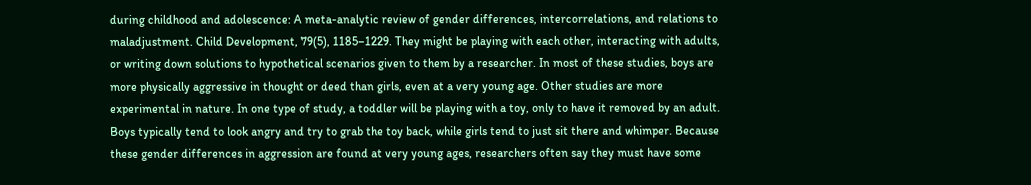during childhood and adolescence: A meta-analytic review of gender differences, intercorrelations, and relations to maladjustment. Child Development, 79(5), 1185–1229. They might be playing with each other, interacting with adults, or writing down solutions to hypothetical scenarios given to them by a researcher. In most of these studies, boys are more physically aggressive in thought or deed than girls, even at a very young age. Other studies are more experimental in nature. In one type of study, a toddler will be playing with a toy, only to have it removed by an adult. Boys typically tend to look angry and try to grab the toy back, while girls tend to just sit there and whimper. Because these gender differences in aggression are found at very young ages, researchers often say they must have some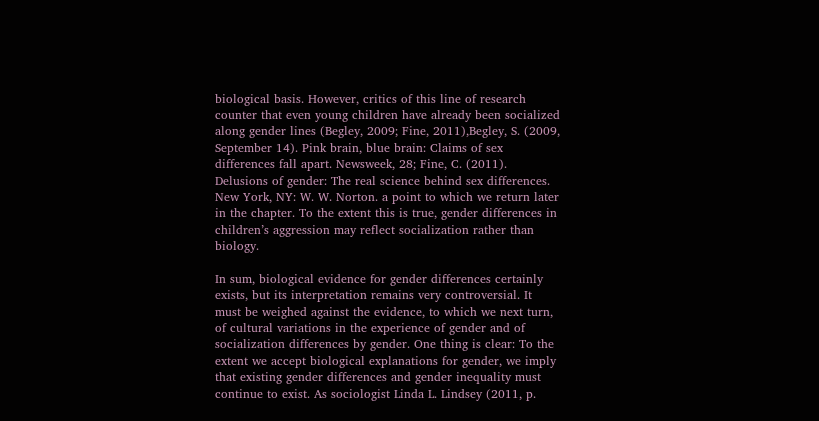biological basis. However, critics of this line of research counter that even young children have already been socialized along gender lines (Begley, 2009; Fine, 2011),Begley, S. (2009, September 14). Pink brain, blue brain: Claims of sex differences fall apart. Newsweek, 28; Fine, C. (2011). Delusions of gender: The real science behind sex differences. New York, NY: W. W. Norton. a point to which we return later in the chapter. To the extent this is true, gender differences in children’s aggression may reflect socialization rather than biology.

In sum, biological evidence for gender differences certainly exists, but its interpretation remains very controversial. It must be weighed against the evidence, to which we next turn, of cultural variations in the experience of gender and of socialization differences by gender. One thing is clear: To the extent we accept biological explanations for gender, we imply that existing gender differences and gender inequality must continue to exist. As sociologist Linda L. Lindsey (2011, p.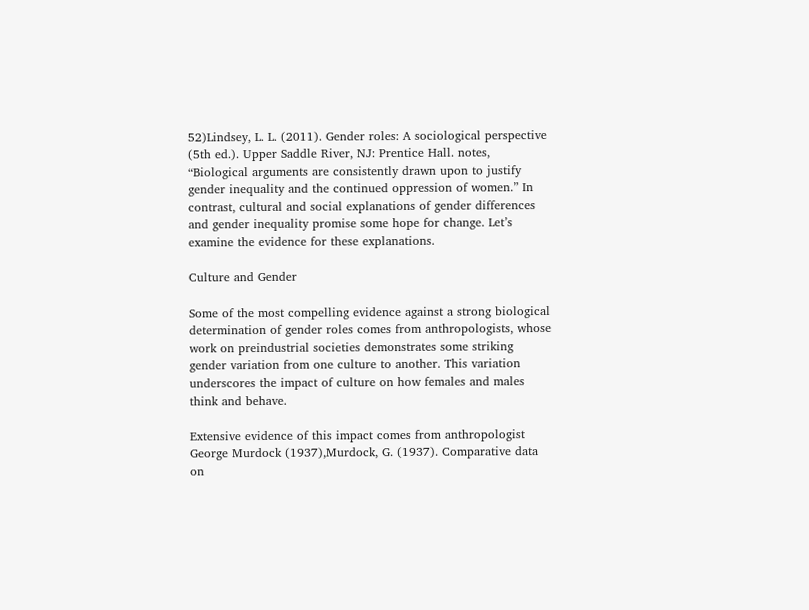52)Lindsey, L. L. (2011). Gender roles: A sociological perspective (5th ed.). Upper Saddle River, NJ: Prentice Hall. notes, “Biological arguments are consistently drawn upon to justify gender inequality and the continued oppression of women.” In contrast, cultural and social explanations of gender differences and gender inequality promise some hope for change. Let’s examine the evidence for these explanations.

Culture and Gender

Some of the most compelling evidence against a strong biological determination of gender roles comes from anthropologists, whose work on preindustrial societies demonstrates some striking gender variation from one culture to another. This variation underscores the impact of culture on how females and males think and behave.

Extensive evidence of this impact comes from anthropologist George Murdock (1937),Murdock, G. (1937). Comparative data on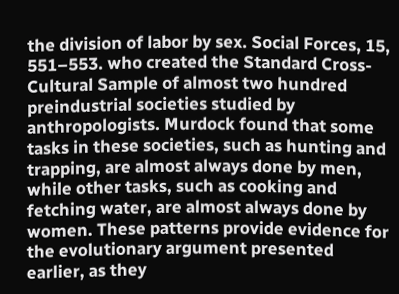the division of labor by sex. Social Forces, 15, 551–553. who created the Standard Cross-Cultural Sample of almost two hundred preindustrial societies studied by anthropologists. Murdock found that some tasks in these societies, such as hunting and trapping, are almost always done by men, while other tasks, such as cooking and fetching water, are almost always done by women. These patterns provide evidence for the evolutionary argument presented earlier, as they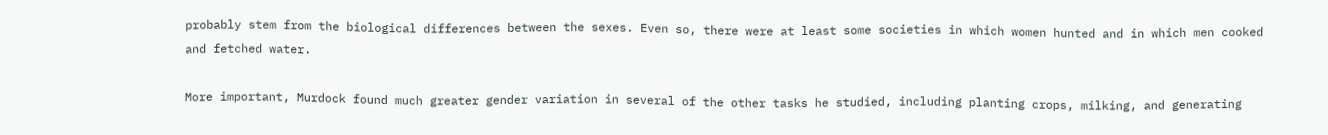probably stem from the biological differences between the sexes. Even so, there were at least some societies in which women hunted and in which men cooked and fetched water.

More important, Murdock found much greater gender variation in several of the other tasks he studied, including planting crops, milking, and generating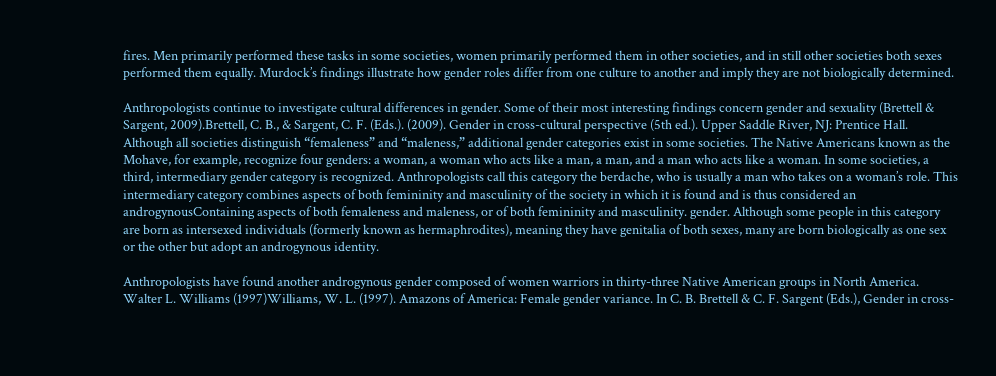fires. Men primarily performed these tasks in some societies, women primarily performed them in other societies, and in still other societies both sexes performed them equally. Murdock’s findings illustrate how gender roles differ from one culture to another and imply they are not biologically determined.

Anthropologists continue to investigate cultural differences in gender. Some of their most interesting findings concern gender and sexuality (Brettell & Sargent, 2009).Brettell, C. B., & Sargent, C. F. (Eds.). (2009). Gender in cross-cultural perspective (5th ed.). Upper Saddle River, NJ: Prentice Hall. Although all societies distinguish “femaleness” and “maleness,” additional gender categories exist in some societies. The Native Americans known as the Mohave, for example, recognize four genders: a woman, a woman who acts like a man, a man, and a man who acts like a woman. In some societies, a third, intermediary gender category is recognized. Anthropologists call this category the berdache, who is usually a man who takes on a woman’s role. This intermediary category combines aspects of both femininity and masculinity of the society in which it is found and is thus considered an androgynousContaining aspects of both femaleness and maleness, or of both femininity and masculinity. gender. Although some people in this category are born as intersexed individuals (formerly known as hermaphrodites), meaning they have genitalia of both sexes, many are born biologically as one sex or the other but adopt an androgynous identity.

Anthropologists have found another androgynous gender composed of women warriors in thirty-three Native American groups in North America. Walter L. Williams (1997)Williams, W. L. (1997). Amazons of America: Female gender variance. In C. B. Brettell & C. F. Sargent (Eds.), Gender in cross-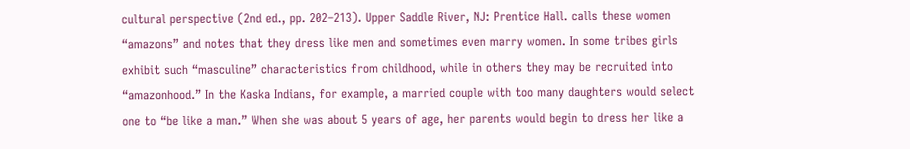cultural perspective (2nd ed., pp. 202–213). Upper Saddle River, NJ: Prentice Hall. calls these women “amazons” and notes that they dress like men and sometimes even marry women. In some tribes girls exhibit such “masculine” characteristics from childhood, while in others they may be recruited into “amazonhood.” In the Kaska Indians, for example, a married couple with too many daughters would select one to “be like a man.” When she was about 5 years of age, her parents would begin to dress her like a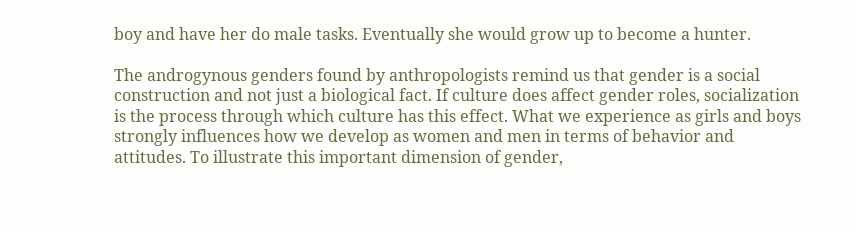boy and have her do male tasks. Eventually she would grow up to become a hunter.

The androgynous genders found by anthropologists remind us that gender is a social construction and not just a biological fact. If culture does affect gender roles, socialization is the process through which culture has this effect. What we experience as girls and boys strongly influences how we develop as women and men in terms of behavior and attitudes. To illustrate this important dimension of gender,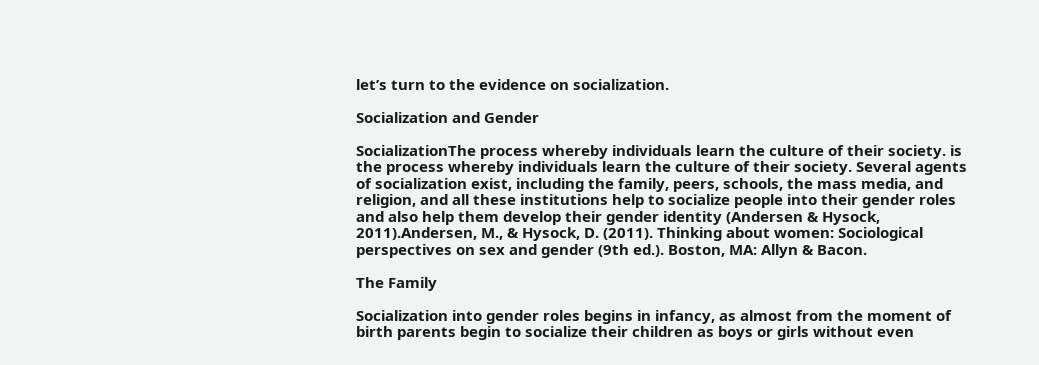let’s turn to the evidence on socialization.

Socialization and Gender

SocializationThe process whereby individuals learn the culture of their society. is the process whereby individuals learn the culture of their society. Several agents of socialization exist, including the family, peers, schools, the mass media, and religion, and all these institutions help to socialize people into their gender roles and also help them develop their gender identity (Andersen & Hysock, 2011).Andersen, M., & Hysock, D. (2011). Thinking about women: Sociological perspectives on sex and gender (9th ed.). Boston, MA: Allyn & Bacon.

The Family

Socialization into gender roles begins in infancy, as almost from the moment of birth parents begin to socialize their children as boys or girls without even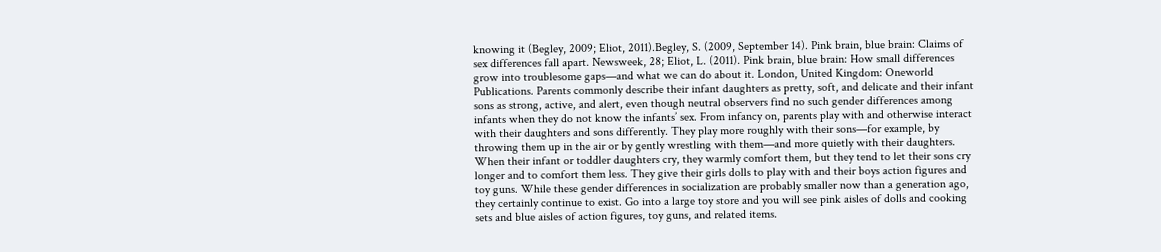knowing it (Begley, 2009; Eliot, 2011).Begley, S. (2009, September 14). Pink brain, blue brain: Claims of sex differences fall apart. Newsweek, 28; Eliot, L. (2011). Pink brain, blue brain: How small differences grow into troublesome gaps—and what we can do about it. London, United Kingdom: Oneworld Publications. Parents commonly describe their infant daughters as pretty, soft, and delicate and their infant sons as strong, active, and alert, even though neutral observers find no such gender differences among infants when they do not know the infants’ sex. From infancy on, parents play with and otherwise interact with their daughters and sons differently. They play more roughly with their sons—for example, by throwing them up in the air or by gently wrestling with them—and more quietly with their daughters. When their infant or toddler daughters cry, they warmly comfort them, but they tend to let their sons cry longer and to comfort them less. They give their girls dolls to play with and their boys action figures and toy guns. While these gender differences in socialization are probably smaller now than a generation ago, they certainly continue to exist. Go into a large toy store and you will see pink aisles of dolls and cooking sets and blue aisles of action figures, toy guns, and related items.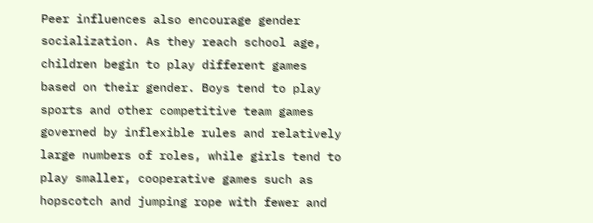Peer influences also encourage gender socialization. As they reach school age, children begin to play different games based on their gender. Boys tend to play sports and other competitive team games governed by inflexible rules and relatively large numbers of roles, while girls tend to play smaller, cooperative games such as hopscotch and jumping rope with fewer and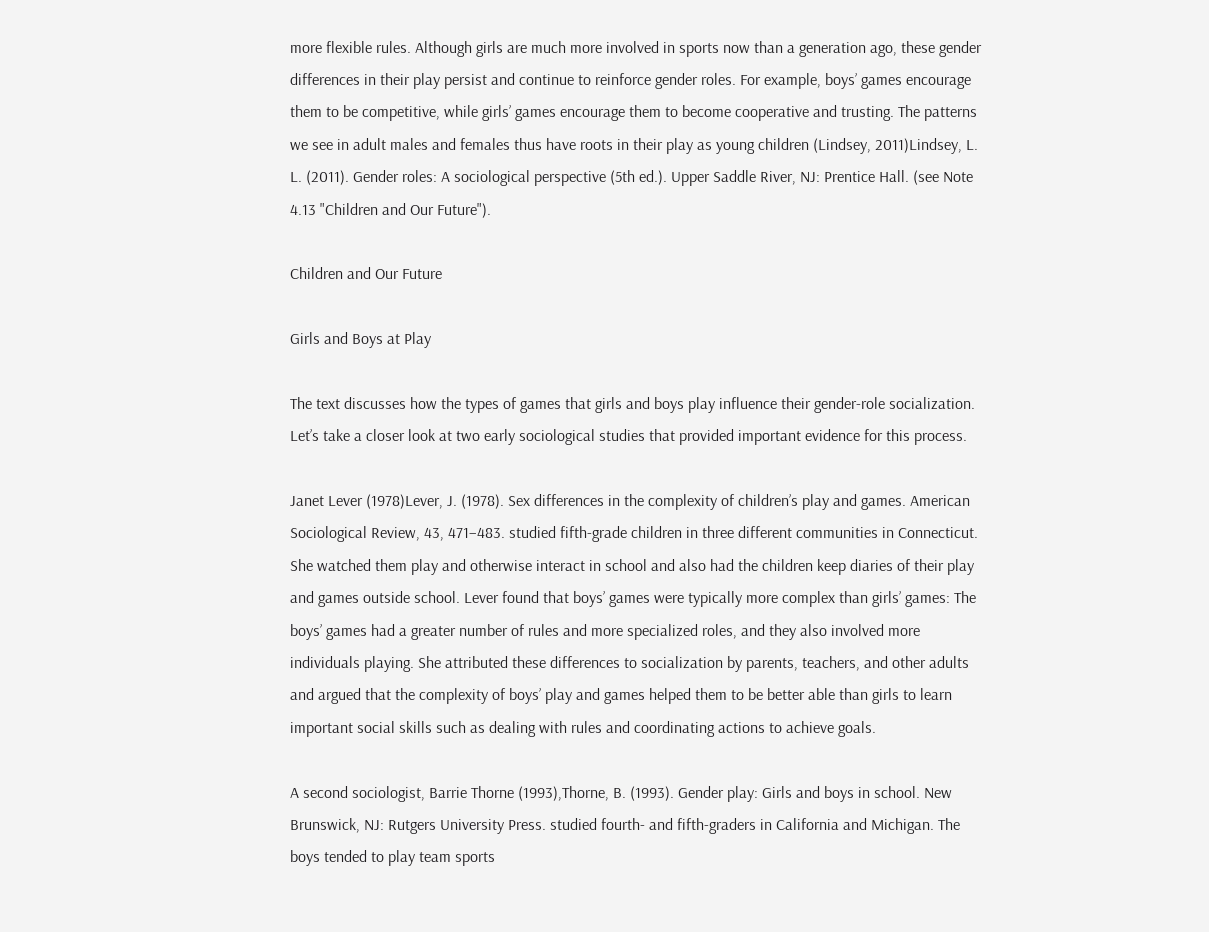more flexible rules. Although girls are much more involved in sports now than a generation ago, these gender differences in their play persist and continue to reinforce gender roles. For example, boys’ games encourage them to be competitive, while girls’ games encourage them to become cooperative and trusting. The patterns we see in adult males and females thus have roots in their play as young children (Lindsey, 2011)Lindsey, L. L. (2011). Gender roles: A sociological perspective (5th ed.). Upper Saddle River, NJ: Prentice Hall. (see Note 4.13 "Children and Our Future").

Children and Our Future

Girls and Boys at Play

The text discusses how the types of games that girls and boys play influence their gender-role socialization. Let’s take a closer look at two early sociological studies that provided important evidence for this process.

Janet Lever (1978)Lever, J. (1978). Sex differences in the complexity of children’s play and games. American Sociological Review, 43, 471–483. studied fifth-grade children in three different communities in Connecticut. She watched them play and otherwise interact in school and also had the children keep diaries of their play and games outside school. Lever found that boys’ games were typically more complex than girls’ games: The boys’ games had a greater number of rules and more specialized roles, and they also involved more individuals playing. She attributed these differences to socialization by parents, teachers, and other adults and argued that the complexity of boys’ play and games helped them to be better able than girls to learn important social skills such as dealing with rules and coordinating actions to achieve goals.

A second sociologist, Barrie Thorne (1993),Thorne, B. (1993). Gender play: Girls and boys in school. New Brunswick, NJ: Rutgers University Press. studied fourth- and fifth-graders in California and Michigan. The boys tended to play team sports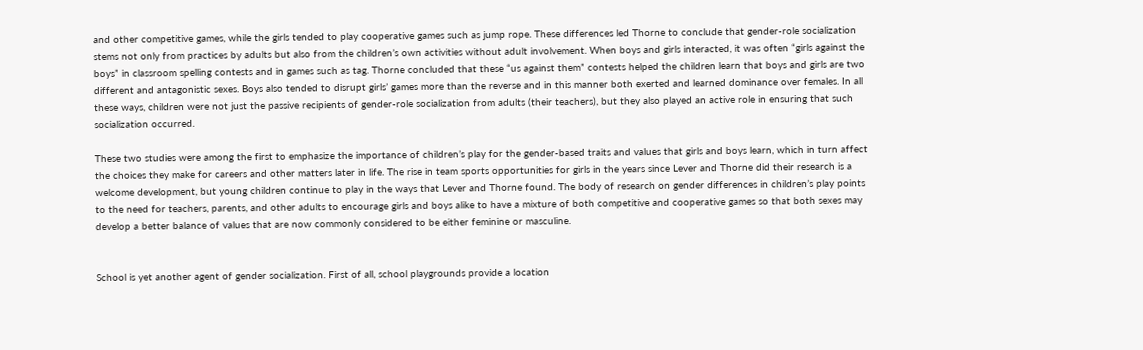and other competitive games, while the girls tended to play cooperative games such as jump rope. These differences led Thorne to conclude that gender-role socialization stems not only from practices by adults but also from the children’s own activities without adult involvement. When boys and girls interacted, it was often “girls against the boys” in classroom spelling contests and in games such as tag. Thorne concluded that these “us against them” contests helped the children learn that boys and girls are two different and antagonistic sexes. Boys also tended to disrupt girls’ games more than the reverse and in this manner both exerted and learned dominance over females. In all these ways, children were not just the passive recipients of gender-role socialization from adults (their teachers), but they also played an active role in ensuring that such socialization occurred.

These two studies were among the first to emphasize the importance of children’s play for the gender-based traits and values that girls and boys learn, which in turn affect the choices they make for careers and other matters later in life. The rise in team sports opportunities for girls in the years since Lever and Thorne did their research is a welcome development, but young children continue to play in the ways that Lever and Thorne found. The body of research on gender differences in children’s play points to the need for teachers, parents, and other adults to encourage girls and boys alike to have a mixture of both competitive and cooperative games so that both sexes may develop a better balance of values that are now commonly considered to be either feminine or masculine.


School is yet another agent of gender socialization. First of all, school playgrounds provide a location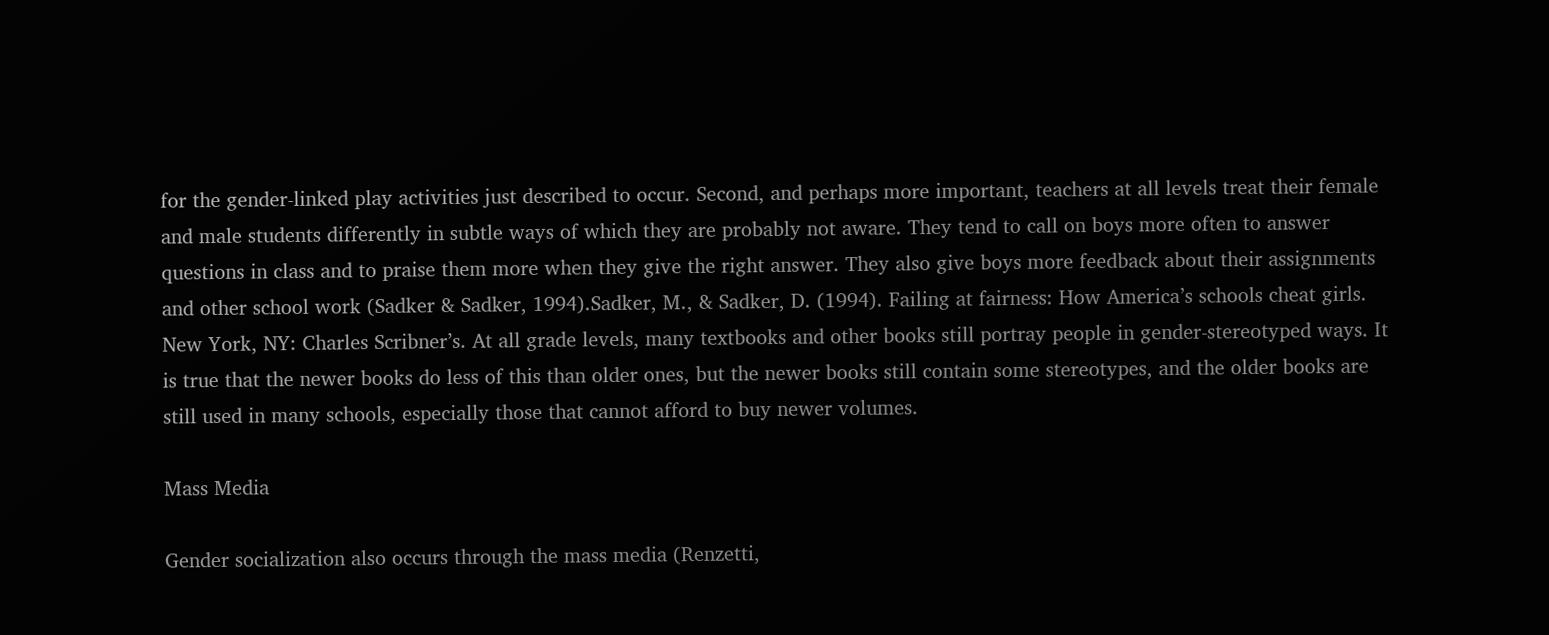for the gender-linked play activities just described to occur. Second, and perhaps more important, teachers at all levels treat their female and male students differently in subtle ways of which they are probably not aware. They tend to call on boys more often to answer questions in class and to praise them more when they give the right answer. They also give boys more feedback about their assignments and other school work (Sadker & Sadker, 1994).Sadker, M., & Sadker, D. (1994). Failing at fairness: How America’s schools cheat girls. New York, NY: Charles Scribner’s. At all grade levels, many textbooks and other books still portray people in gender-stereotyped ways. It is true that the newer books do less of this than older ones, but the newer books still contain some stereotypes, and the older books are still used in many schools, especially those that cannot afford to buy newer volumes.

Mass Media

Gender socialization also occurs through the mass media (Renzetti,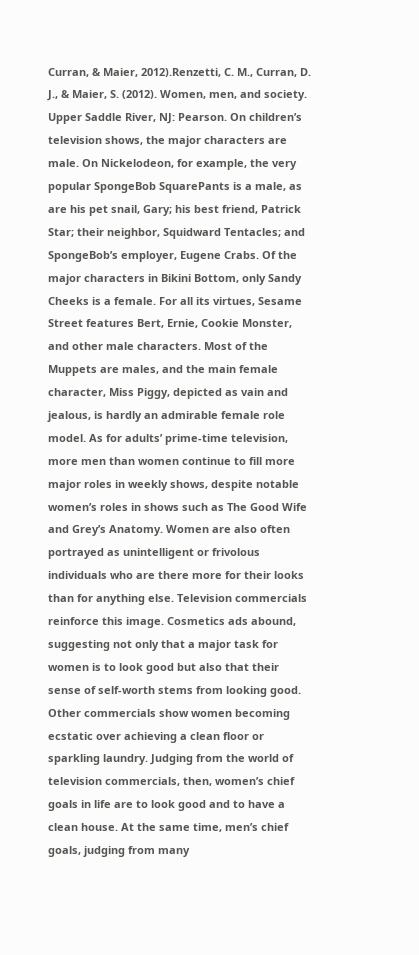Curran, & Maier, 2012).Renzetti, C. M., Curran, D. J., & Maier, S. (2012). Women, men, and society. Upper Saddle River, NJ: Pearson. On children’s television shows, the major characters are male. On Nickelodeon, for example, the very popular SpongeBob SquarePants is a male, as are his pet snail, Gary; his best friend, Patrick Star; their neighbor, Squidward Tentacles; and SpongeBob’s employer, Eugene Crabs. Of the major characters in Bikini Bottom, only Sandy Cheeks is a female. For all its virtues, Sesame Street features Bert, Ernie, Cookie Monster, and other male characters. Most of the Muppets are males, and the main female character, Miss Piggy, depicted as vain and jealous, is hardly an admirable female role model. As for adults’ prime-time television, more men than women continue to fill more major roles in weekly shows, despite notable women’s roles in shows such as The Good Wife and Grey’s Anatomy. Women are also often portrayed as unintelligent or frivolous individuals who are there more for their looks than for anything else. Television commercials reinforce this image. Cosmetics ads abound, suggesting not only that a major task for women is to look good but also that their sense of self-worth stems from looking good. Other commercials show women becoming ecstatic over achieving a clean floor or sparkling laundry. Judging from the world of television commercials, then, women’s chief goals in life are to look good and to have a clean house. At the same time, men’s chief goals, judging from many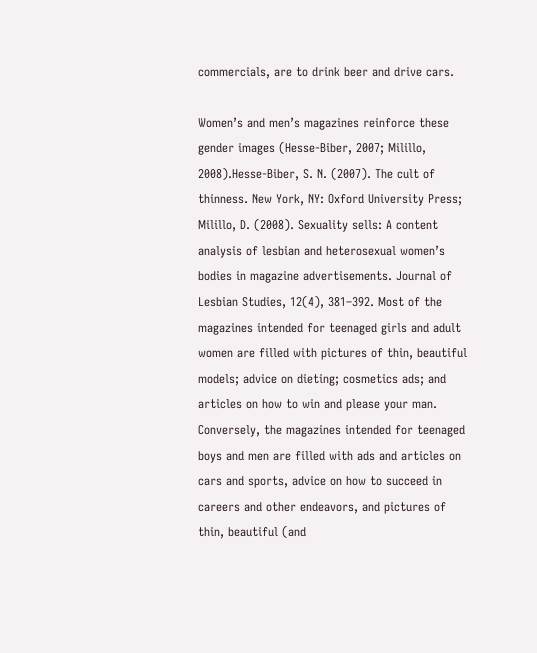commercials, are to drink beer and drive cars.

Women’s and men’s magazines reinforce these gender images (Hesse-Biber, 2007; Milillo, 2008).Hesse-Biber, S. N. (2007). The cult of thinness. New York, NY: Oxford University Press; Milillo, D. (2008). Sexuality sells: A content analysis of lesbian and heterosexual women’s bodies in magazine advertisements. Journal of Lesbian Studies, 12(4), 381–392. Most of the magazines intended for teenaged girls and adult women are filled with pictures of thin, beautiful models; advice on dieting; cosmetics ads; and articles on how to win and please your man. Conversely, the magazines intended for teenaged boys and men are filled with ads and articles on cars and sports, advice on how to succeed in careers and other endeavors, and pictures of thin, beautiful (and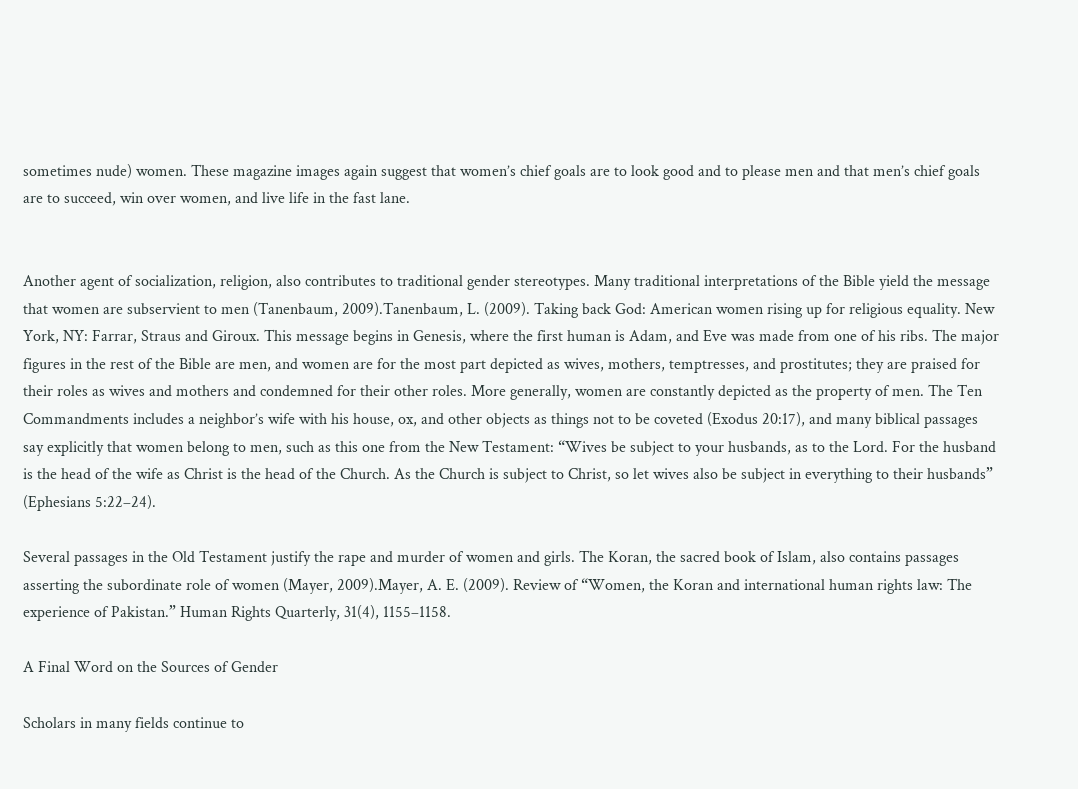sometimes nude) women. These magazine images again suggest that women’s chief goals are to look good and to please men and that men’s chief goals are to succeed, win over women, and live life in the fast lane.


Another agent of socialization, religion, also contributes to traditional gender stereotypes. Many traditional interpretations of the Bible yield the message that women are subservient to men (Tanenbaum, 2009).Tanenbaum, L. (2009). Taking back God: American women rising up for religious equality. New York, NY: Farrar, Straus and Giroux. This message begins in Genesis, where the first human is Adam, and Eve was made from one of his ribs. The major figures in the rest of the Bible are men, and women are for the most part depicted as wives, mothers, temptresses, and prostitutes; they are praised for their roles as wives and mothers and condemned for their other roles. More generally, women are constantly depicted as the property of men. The Ten Commandments includes a neighbor’s wife with his house, ox, and other objects as things not to be coveted (Exodus 20:17), and many biblical passages say explicitly that women belong to men, such as this one from the New Testament: “Wives be subject to your husbands, as to the Lord. For the husband is the head of the wife as Christ is the head of the Church. As the Church is subject to Christ, so let wives also be subject in everything to their husbands” (Ephesians 5:22–24).

Several passages in the Old Testament justify the rape and murder of women and girls. The Koran, the sacred book of Islam, also contains passages asserting the subordinate role of women (Mayer, 2009).Mayer, A. E. (2009). Review of “Women, the Koran and international human rights law: The experience of Pakistan.” Human Rights Quarterly, 31(4), 1155–1158.

A Final Word on the Sources of Gender

Scholars in many fields continue to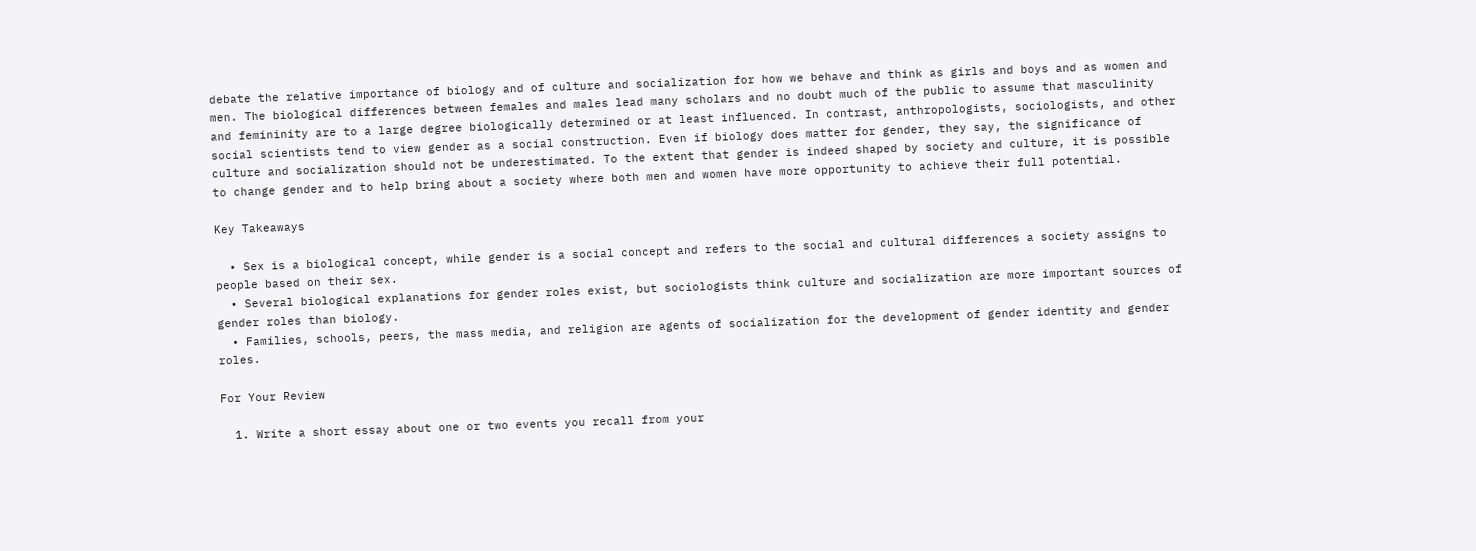debate the relative importance of biology and of culture and socialization for how we behave and think as girls and boys and as women and men. The biological differences between females and males lead many scholars and no doubt much of the public to assume that masculinity and femininity are to a large degree biologically determined or at least influenced. In contrast, anthropologists, sociologists, and other social scientists tend to view gender as a social construction. Even if biology does matter for gender, they say, the significance of culture and socialization should not be underestimated. To the extent that gender is indeed shaped by society and culture, it is possible to change gender and to help bring about a society where both men and women have more opportunity to achieve their full potential.

Key Takeaways

  • Sex is a biological concept, while gender is a social concept and refers to the social and cultural differences a society assigns to people based on their sex.
  • Several biological explanations for gender roles exist, but sociologists think culture and socialization are more important sources of gender roles than biology.
  • Families, schools, peers, the mass media, and religion are agents of socialization for the development of gender identity and gender roles.

For Your Review

  1. Write a short essay about one or two events you recall from your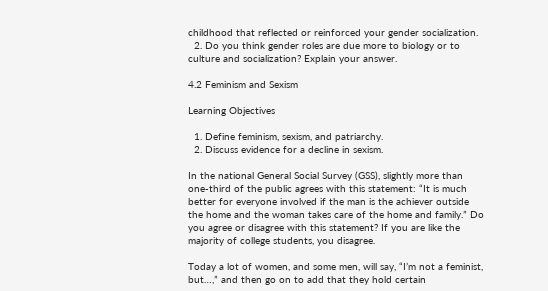childhood that reflected or reinforced your gender socialization.
  2. Do you think gender roles are due more to biology or to culture and socialization? Explain your answer.

4.2 Feminism and Sexism

Learning Objectives

  1. Define feminism, sexism, and patriarchy.
  2. Discuss evidence for a decline in sexism.

In the national General Social Survey (GSS), slightly more than one-third of the public agrees with this statement: “It is much better for everyone involved if the man is the achiever outside the home and the woman takes care of the home and family.” Do you agree or disagree with this statement? If you are like the majority of college students, you disagree.

Today a lot of women, and some men, will say, “I’m not a feminist, but…,” and then go on to add that they hold certain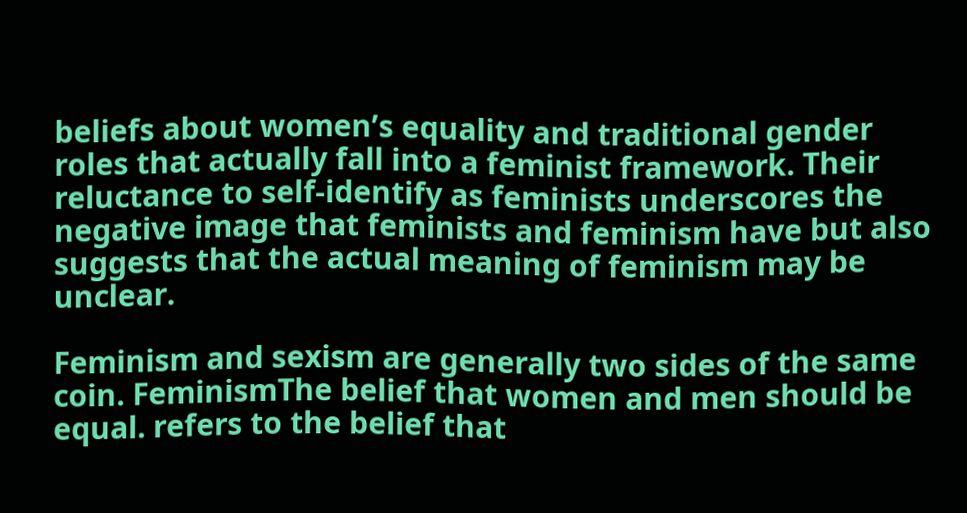beliefs about women’s equality and traditional gender roles that actually fall into a feminist framework. Their reluctance to self-identify as feminists underscores the negative image that feminists and feminism have but also suggests that the actual meaning of feminism may be unclear.

Feminism and sexism are generally two sides of the same coin. FeminismThe belief that women and men should be equal. refers to the belief that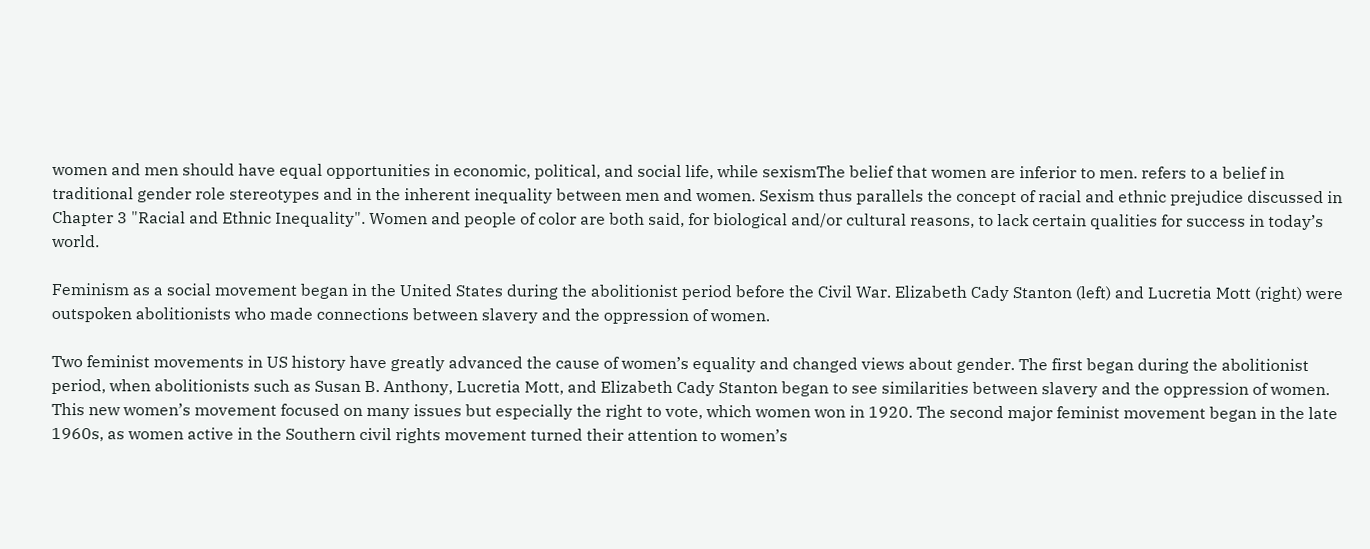women and men should have equal opportunities in economic, political, and social life, while sexismThe belief that women are inferior to men. refers to a belief in traditional gender role stereotypes and in the inherent inequality between men and women. Sexism thus parallels the concept of racial and ethnic prejudice discussed in Chapter 3 "Racial and Ethnic Inequality". Women and people of color are both said, for biological and/or cultural reasons, to lack certain qualities for success in today’s world.

Feminism as a social movement began in the United States during the abolitionist period before the Civil War. Elizabeth Cady Stanton (left) and Lucretia Mott (right) were outspoken abolitionists who made connections between slavery and the oppression of women.

Two feminist movements in US history have greatly advanced the cause of women’s equality and changed views about gender. The first began during the abolitionist period, when abolitionists such as Susan B. Anthony, Lucretia Mott, and Elizabeth Cady Stanton began to see similarities between slavery and the oppression of women. This new women’s movement focused on many issues but especially the right to vote, which women won in 1920. The second major feminist movement began in the late 1960s, as women active in the Southern civil rights movement turned their attention to women’s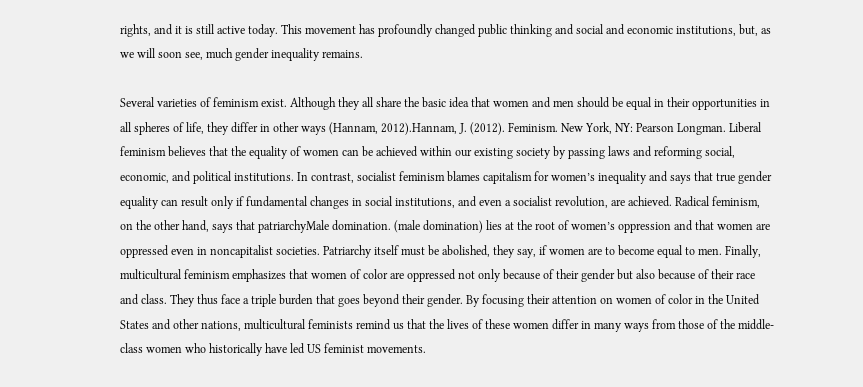rights, and it is still active today. This movement has profoundly changed public thinking and social and economic institutions, but, as we will soon see, much gender inequality remains.

Several varieties of feminism exist. Although they all share the basic idea that women and men should be equal in their opportunities in all spheres of life, they differ in other ways (Hannam, 2012).Hannam, J. (2012). Feminism. New York, NY: Pearson Longman. Liberal feminism believes that the equality of women can be achieved within our existing society by passing laws and reforming social, economic, and political institutions. In contrast, socialist feminism blames capitalism for women’s inequality and says that true gender equality can result only if fundamental changes in social institutions, and even a socialist revolution, are achieved. Radical feminism, on the other hand, says that patriarchyMale domination. (male domination) lies at the root of women’s oppression and that women are oppressed even in noncapitalist societies. Patriarchy itself must be abolished, they say, if women are to become equal to men. Finally, multicultural feminism emphasizes that women of color are oppressed not only because of their gender but also because of their race and class. They thus face a triple burden that goes beyond their gender. By focusing their attention on women of color in the United States and other nations, multicultural feminists remind us that the lives of these women differ in many ways from those of the middle-class women who historically have led US feminist movements.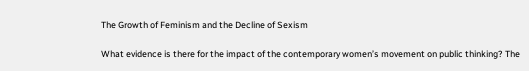The Growth of Feminism and the Decline of Sexism

What evidence is there for the impact of the contemporary women’s movement on public thinking? The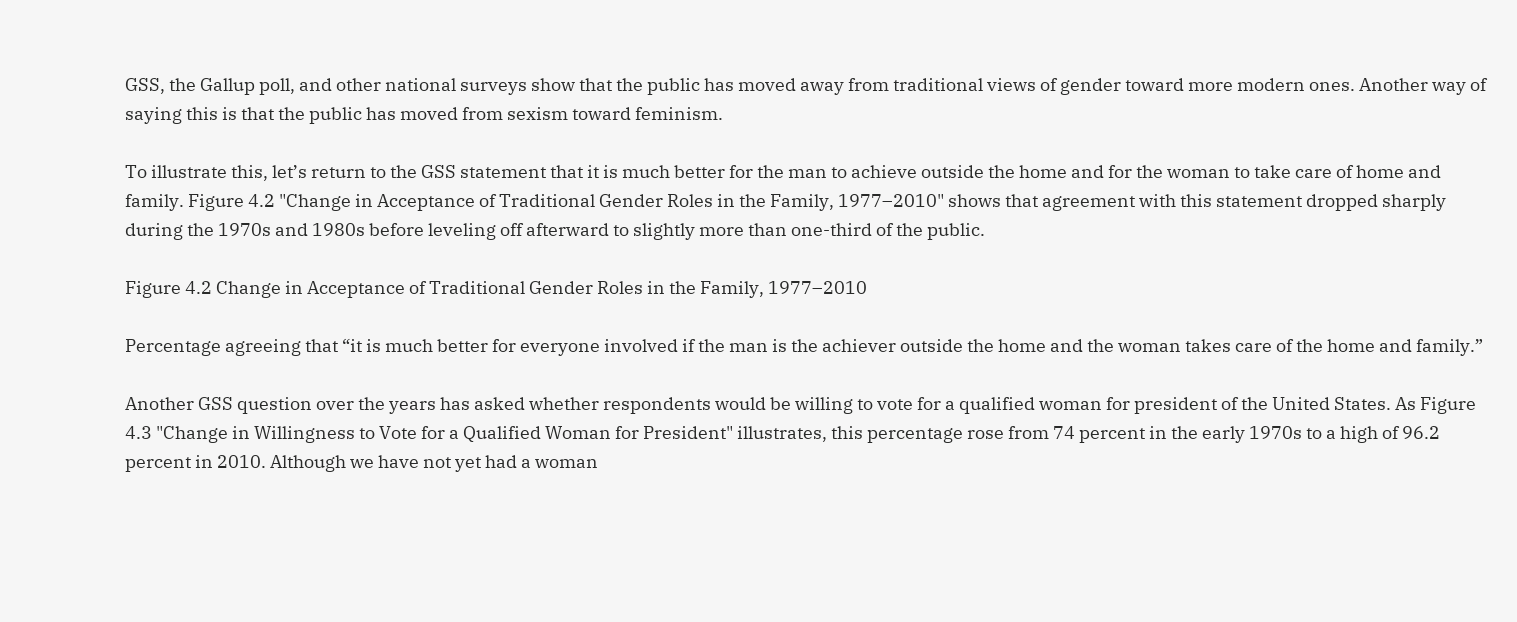GSS, the Gallup poll, and other national surveys show that the public has moved away from traditional views of gender toward more modern ones. Another way of saying this is that the public has moved from sexism toward feminism.

To illustrate this, let’s return to the GSS statement that it is much better for the man to achieve outside the home and for the woman to take care of home and family. Figure 4.2 "Change in Acceptance of Traditional Gender Roles in the Family, 1977–2010" shows that agreement with this statement dropped sharply during the 1970s and 1980s before leveling off afterward to slightly more than one-third of the public.

Figure 4.2 Change in Acceptance of Traditional Gender Roles in the Family, 1977–2010

Percentage agreeing that “it is much better for everyone involved if the man is the achiever outside the home and the woman takes care of the home and family.”

Another GSS question over the years has asked whether respondents would be willing to vote for a qualified woman for president of the United States. As Figure 4.3 "Change in Willingness to Vote for a Qualified Woman for President" illustrates, this percentage rose from 74 percent in the early 1970s to a high of 96.2 percent in 2010. Although we have not yet had a woman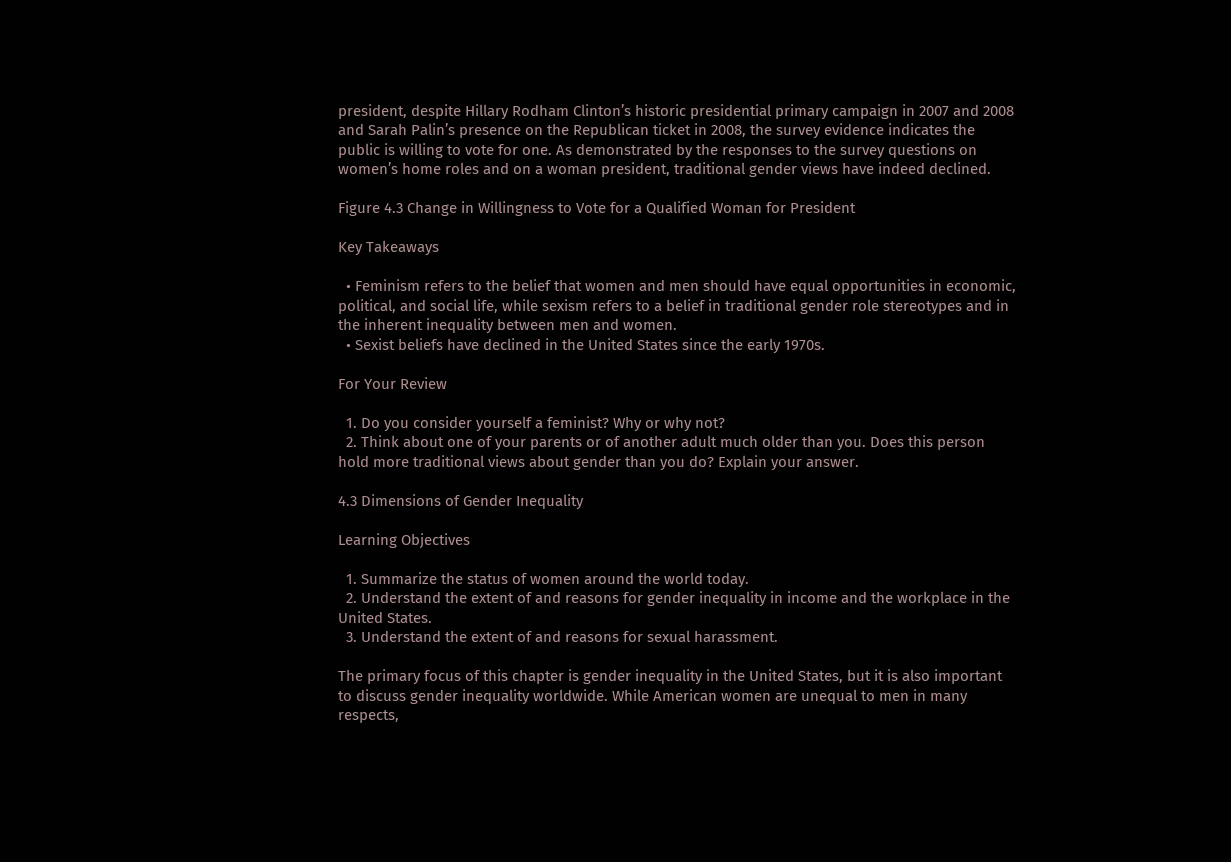president, despite Hillary Rodham Clinton’s historic presidential primary campaign in 2007 and 2008 and Sarah Palin’s presence on the Republican ticket in 2008, the survey evidence indicates the public is willing to vote for one. As demonstrated by the responses to the survey questions on women’s home roles and on a woman president, traditional gender views have indeed declined.

Figure 4.3 Change in Willingness to Vote for a Qualified Woman for President

Key Takeaways

  • Feminism refers to the belief that women and men should have equal opportunities in economic, political, and social life, while sexism refers to a belief in traditional gender role stereotypes and in the inherent inequality between men and women.
  • Sexist beliefs have declined in the United States since the early 1970s.

For Your Review

  1. Do you consider yourself a feminist? Why or why not?
  2. Think about one of your parents or of another adult much older than you. Does this person hold more traditional views about gender than you do? Explain your answer.

4.3 Dimensions of Gender Inequality

Learning Objectives

  1. Summarize the status of women around the world today.
  2. Understand the extent of and reasons for gender inequality in income and the workplace in the United States.
  3. Understand the extent of and reasons for sexual harassment.

The primary focus of this chapter is gender inequality in the United States, but it is also important to discuss gender inequality worldwide. While American women are unequal to men in many respects,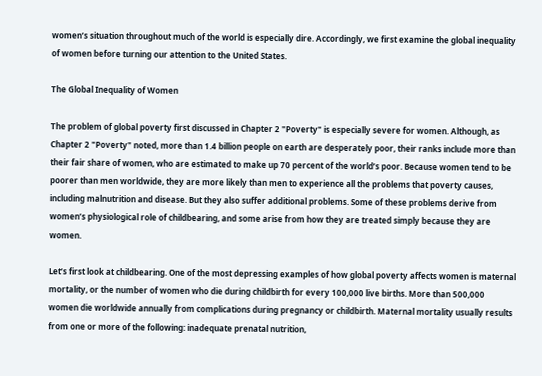women’s situation throughout much of the world is especially dire. Accordingly, we first examine the global inequality of women before turning our attention to the United States.

The Global Inequality of Women

The problem of global poverty first discussed in Chapter 2 "Poverty" is especially severe for women. Although, as Chapter 2 "Poverty" noted, more than 1.4 billion people on earth are desperately poor, their ranks include more than their fair share of women, who are estimated to make up 70 percent of the world’s poor. Because women tend to be poorer than men worldwide, they are more likely than men to experience all the problems that poverty causes, including malnutrition and disease. But they also suffer additional problems. Some of these problems derive from women’s physiological role of childbearing, and some arise from how they are treated simply because they are women.

Let’s first look at childbearing. One of the most depressing examples of how global poverty affects women is maternal mortality, or the number of women who die during childbirth for every 100,000 live births. More than 500,000 women die worldwide annually from complications during pregnancy or childbirth. Maternal mortality usually results from one or more of the following: inadequate prenatal nutrition,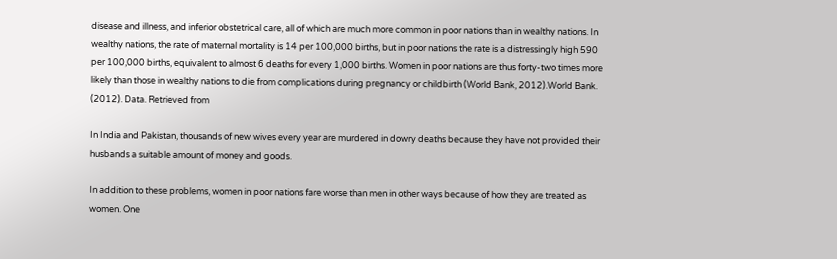disease and illness, and inferior obstetrical care, all of which are much more common in poor nations than in wealthy nations. In wealthy nations, the rate of maternal mortality is 14 per 100,000 births, but in poor nations the rate is a distressingly high 590 per 100,000 births, equivalent to almost 6 deaths for every 1,000 births. Women in poor nations are thus forty-two times more likely than those in wealthy nations to die from complications during pregnancy or childbirth (World Bank, 2012).World Bank. (2012). Data. Retrieved from

In India and Pakistan, thousands of new wives every year are murdered in dowry deaths because they have not provided their husbands a suitable amount of money and goods.

In addition to these problems, women in poor nations fare worse than men in other ways because of how they are treated as women. One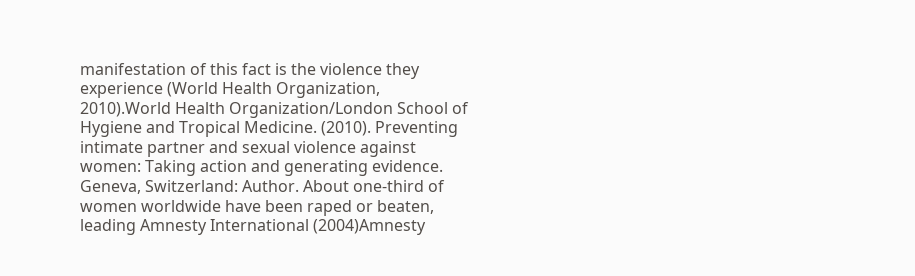manifestation of this fact is the violence they experience (World Health Organization, 2010).World Health Organization/London School of Hygiene and Tropical Medicine. (2010). Preventing intimate partner and sexual violence against women: Taking action and generating evidence. Geneva, Switzerland: Author. About one-third of women worldwide have been raped or beaten, leading Amnesty International (2004)Amnesty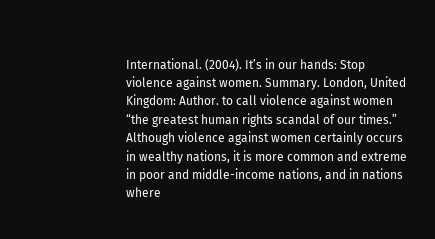International. (2004). It’s in our hands: Stop violence against women. Summary. London, United Kingdom: Author. to call violence against women “the greatest human rights scandal of our times.” Although violence against women certainly occurs in wealthy nations, it is more common and extreme in poor and middle-income nations, and in nations where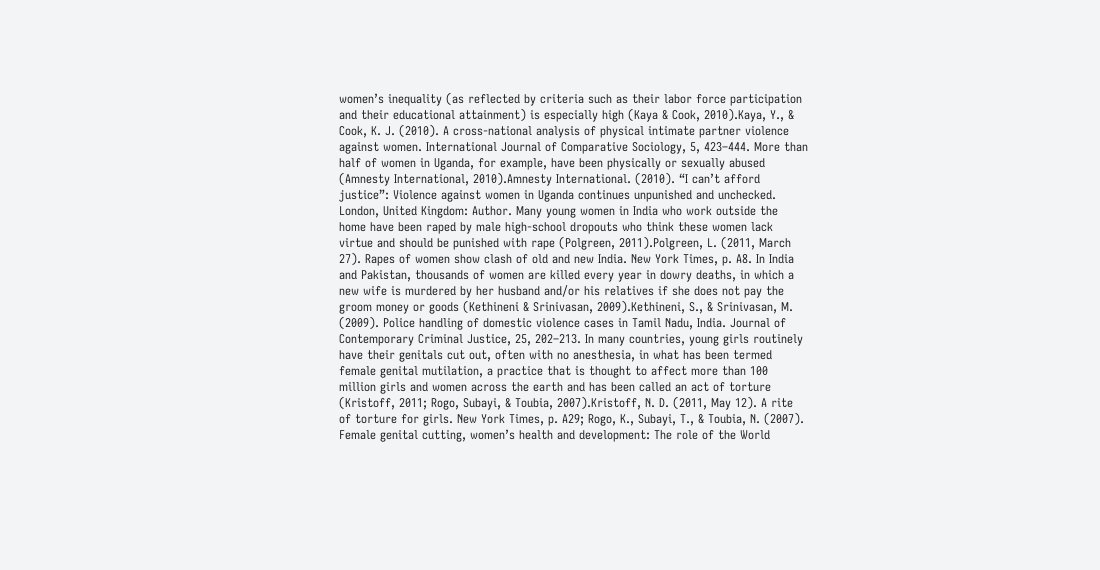women’s inequality (as reflected by criteria such as their labor force participation and their educational attainment) is especially high (Kaya & Cook, 2010).Kaya, Y., & Cook, K. J. (2010). A cross-national analysis of physical intimate partner violence against women. International Journal of Comparative Sociology, 5, 423–444. More than half of women in Uganda, for example, have been physically or sexually abused (Amnesty International, 2010).Amnesty International. (2010). “I can’t afford justice”: Violence against women in Uganda continues unpunished and unchecked. London, United Kingdom: Author. Many young women in India who work outside the home have been raped by male high-school dropouts who think these women lack virtue and should be punished with rape (Polgreen, 2011).Polgreen, L. (2011, March 27). Rapes of women show clash of old and new India. New York Times, p. A8. In India and Pakistan, thousands of women are killed every year in dowry deaths, in which a new wife is murdered by her husband and/or his relatives if she does not pay the groom money or goods (Kethineni & Srinivasan, 2009).Kethineni, S., & Srinivasan, M. (2009). Police handling of domestic violence cases in Tamil Nadu, India. Journal of Contemporary Criminal Justice, 25, 202–213. In many countries, young girls routinely have their genitals cut out, often with no anesthesia, in what has been termed female genital mutilation, a practice that is thought to affect more than 100 million girls and women across the earth and has been called an act of torture (Kristoff, 2011; Rogo, Subayi, & Toubia, 2007).Kristoff, N. D. (2011, May 12). A rite of torture for girls. New York Times, p. A29; Rogo, K., Subayi, T., & Toubia, N. (2007). Female genital cutting, women’s health and development: The role of the World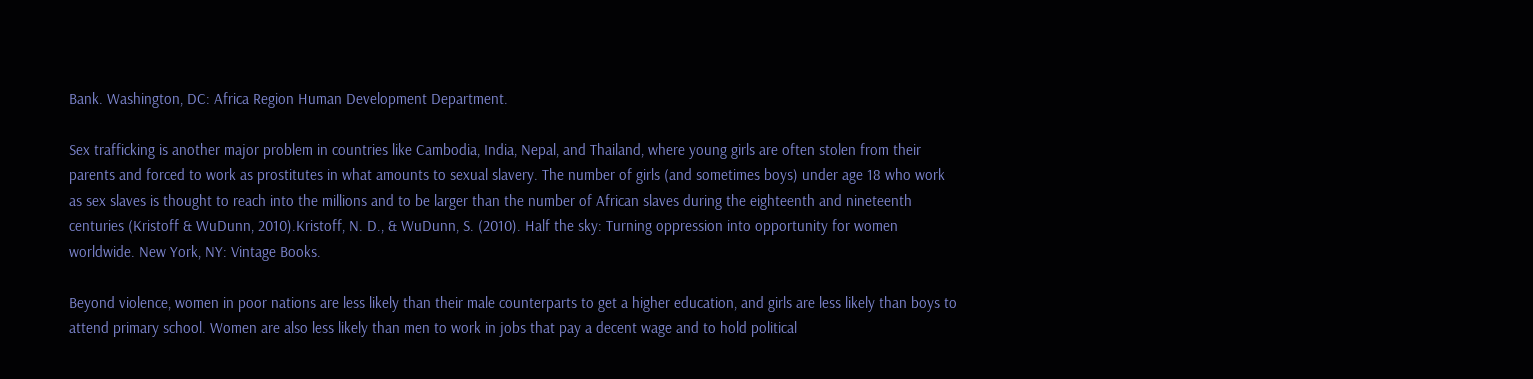Bank. Washington, DC: Africa Region Human Development Department.

Sex trafficking is another major problem in countries like Cambodia, India, Nepal, and Thailand, where young girls are often stolen from their parents and forced to work as prostitutes in what amounts to sexual slavery. The number of girls (and sometimes boys) under age 18 who work as sex slaves is thought to reach into the millions and to be larger than the number of African slaves during the eighteenth and nineteenth centuries (Kristoff & WuDunn, 2010).Kristoff, N. D., & WuDunn, S. (2010). Half the sky: Turning oppression into opportunity for women worldwide. New York, NY: Vintage Books.

Beyond violence, women in poor nations are less likely than their male counterparts to get a higher education, and girls are less likely than boys to attend primary school. Women are also less likely than men to work in jobs that pay a decent wage and to hold political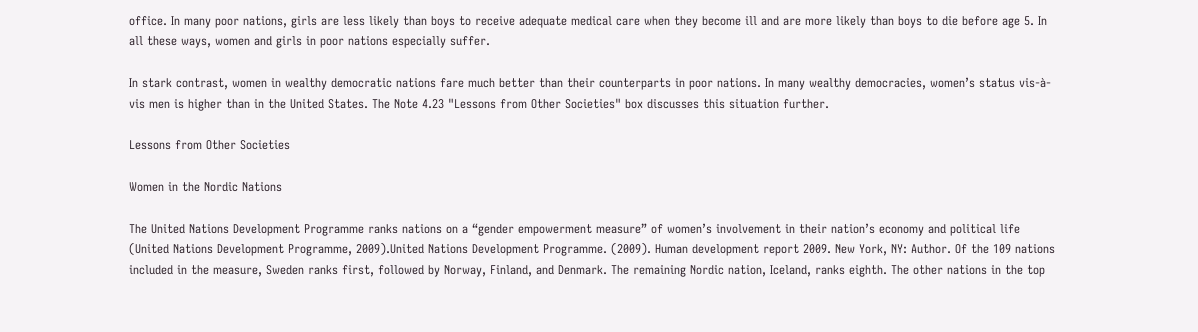office. In many poor nations, girls are less likely than boys to receive adequate medical care when they become ill and are more likely than boys to die before age 5. In all these ways, women and girls in poor nations especially suffer.

In stark contrast, women in wealthy democratic nations fare much better than their counterparts in poor nations. In many wealthy democracies, women’s status vis-à-vis men is higher than in the United States. The Note 4.23 "Lessons from Other Societies" box discusses this situation further.

Lessons from Other Societies

Women in the Nordic Nations

The United Nations Development Programme ranks nations on a “gender empowerment measure” of women’s involvement in their nation’s economy and political life (United Nations Development Programme, 2009).United Nations Development Programme. (2009). Human development report 2009. New York, NY: Author. Of the 109 nations included in the measure, Sweden ranks first, followed by Norway, Finland, and Denmark. The remaining Nordic nation, Iceland, ranks eighth. The other nations in the top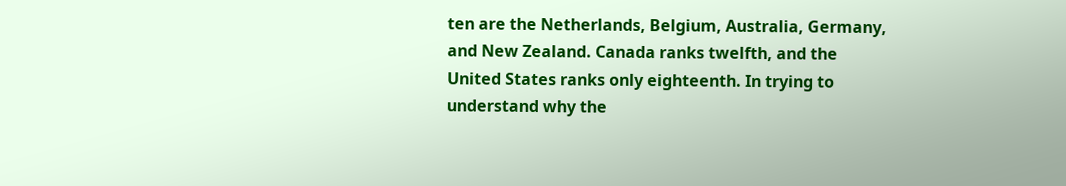ten are the Netherlands, Belgium, Australia, Germany, and New Zealand. Canada ranks twelfth, and the United States ranks only eighteenth. In trying to understand why the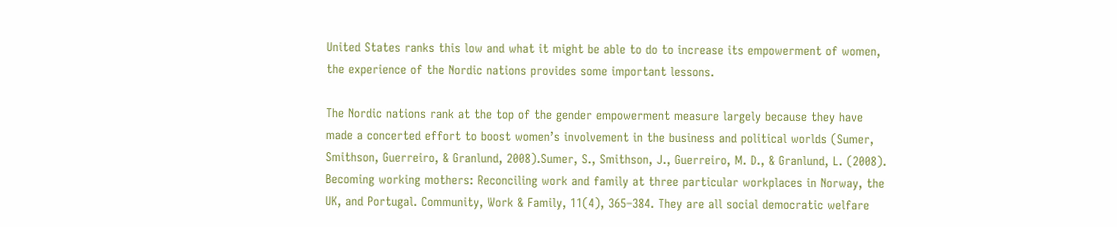United States ranks this low and what it might be able to do to increase its empowerment of women, the experience of the Nordic nations provides some important lessons.

The Nordic nations rank at the top of the gender empowerment measure largely because they have made a concerted effort to boost women’s involvement in the business and political worlds (Sumer, Smithson, Guerreiro, & Granlund, 2008).Sumer, S., Smithson, J., Guerreiro, M. D., & Granlund, L. (2008). Becoming working mothers: Reconciling work and family at three particular workplaces in Norway, the UK, and Portugal. Community, Work & Family, 11(4), 365–384. They are all social democratic welfare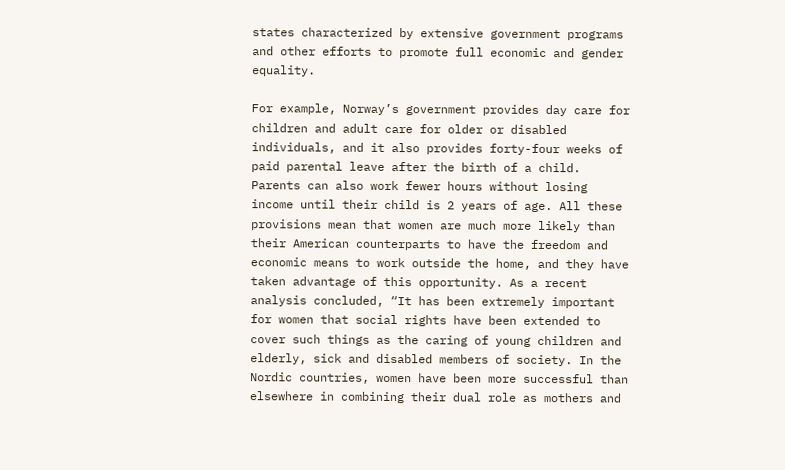states characterized by extensive government programs and other efforts to promote full economic and gender equality.

For example, Norway’s government provides day care for children and adult care for older or disabled individuals, and it also provides forty-four weeks of paid parental leave after the birth of a child. Parents can also work fewer hours without losing income until their child is 2 years of age. All these provisions mean that women are much more likely than their American counterparts to have the freedom and economic means to work outside the home, and they have taken advantage of this opportunity. As a recent analysis concluded, “It has been extremely important for women that social rights have been extended to cover such things as the caring of young children and elderly, sick and disabled members of society. In the Nordic countries, women have been more successful than elsewhere in combining their dual role as mothers and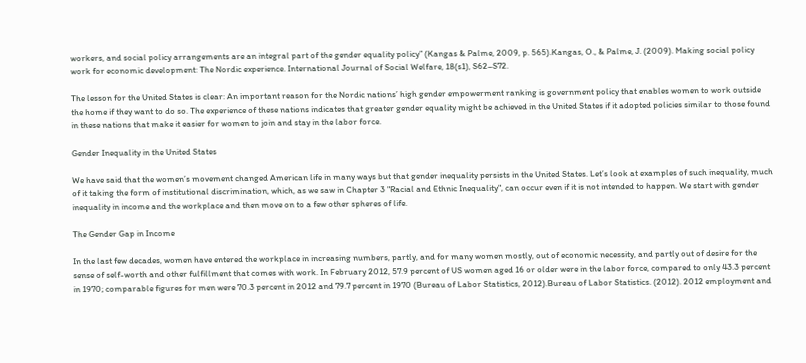workers, and social policy arrangements are an integral part of the gender equality policy” (Kangas & Palme, 2009, p. 565).Kangas, O., & Palme, J. (2009). Making social policy work for economic development: The Nordic experience. International Journal of Social Welfare, 18(s1), S62–S72.

The lesson for the United States is clear: An important reason for the Nordic nations’ high gender empowerment ranking is government policy that enables women to work outside the home if they want to do so. The experience of these nations indicates that greater gender equality might be achieved in the United States if it adopted policies similar to those found in these nations that make it easier for women to join and stay in the labor force.

Gender Inequality in the United States

We have said that the women’s movement changed American life in many ways but that gender inequality persists in the United States. Let’s look at examples of such inequality, much of it taking the form of institutional discrimination, which, as we saw in Chapter 3 "Racial and Ethnic Inequality", can occur even if it is not intended to happen. We start with gender inequality in income and the workplace and then move on to a few other spheres of life.

The Gender Gap in Income

In the last few decades, women have entered the workplace in increasing numbers, partly, and for many women mostly, out of economic necessity, and partly out of desire for the sense of self-worth and other fulfillment that comes with work. In February 2012, 57.9 percent of US women aged 16 or older were in the labor force, compared to only 43.3 percent in 1970; comparable figures for men were 70.3 percent in 2012 and 79.7 percent in 1970 (Bureau of Labor Statistics, 2012).Bureau of Labor Statistics. (2012). 2012 employment and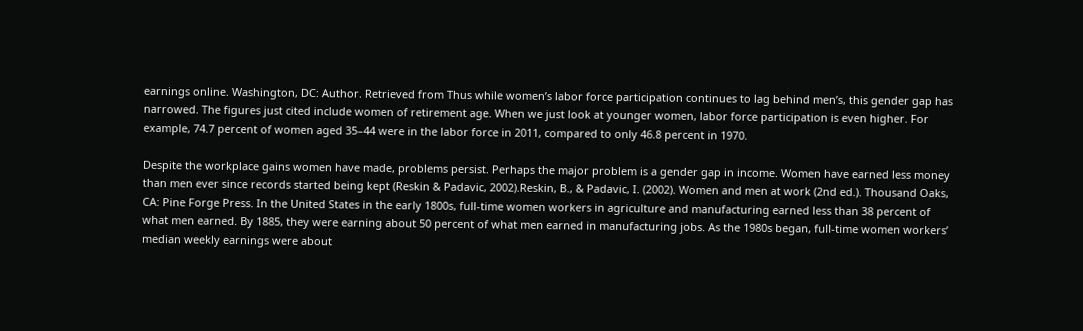earnings online. Washington, DC: Author. Retrieved from Thus while women’s labor force participation continues to lag behind men’s, this gender gap has narrowed. The figures just cited include women of retirement age. When we just look at younger women, labor force participation is even higher. For example, 74.7 percent of women aged 35–44 were in the labor force in 2011, compared to only 46.8 percent in 1970.

Despite the workplace gains women have made, problems persist. Perhaps the major problem is a gender gap in income. Women have earned less money than men ever since records started being kept (Reskin & Padavic, 2002).Reskin, B., & Padavic, I. (2002). Women and men at work (2nd ed.). Thousand Oaks, CA: Pine Forge Press. In the United States in the early 1800s, full-time women workers in agriculture and manufacturing earned less than 38 percent of what men earned. By 1885, they were earning about 50 percent of what men earned in manufacturing jobs. As the 1980s began, full-time women workers’ median weekly earnings were about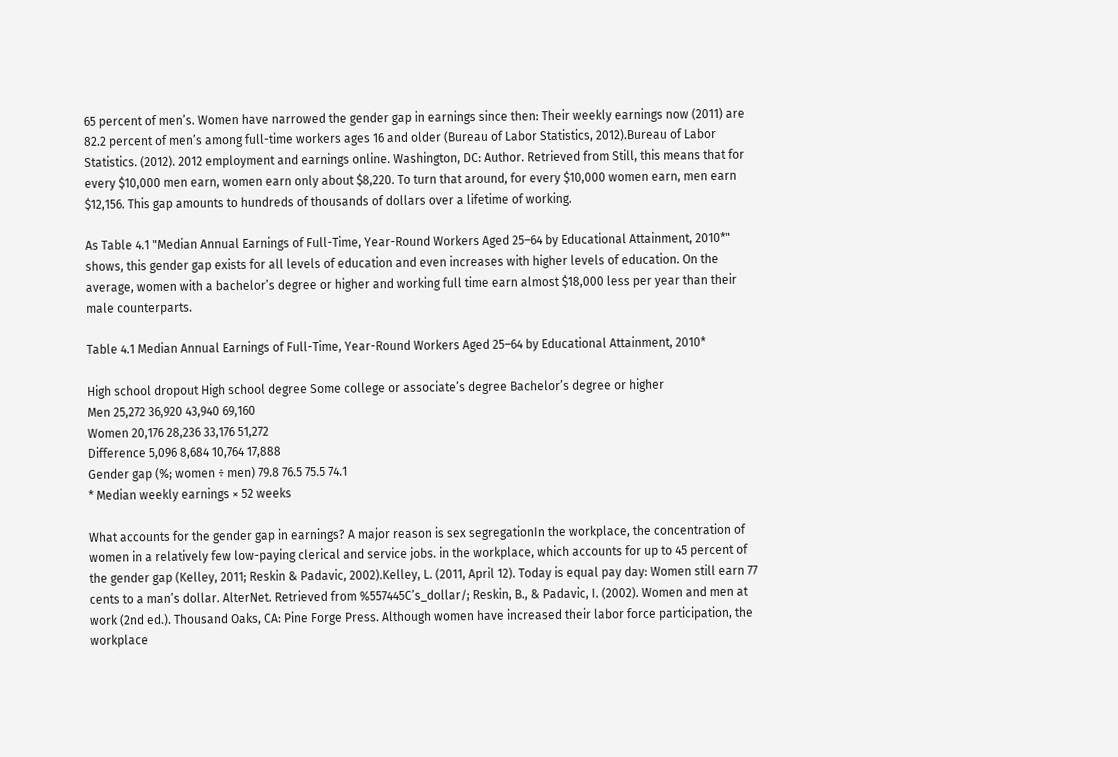65 percent of men’s. Women have narrowed the gender gap in earnings since then: Their weekly earnings now (2011) are 82.2 percent of men’s among full-time workers ages 16 and older (Bureau of Labor Statistics, 2012).Bureau of Labor Statistics. (2012). 2012 employment and earnings online. Washington, DC: Author. Retrieved from Still, this means that for every $10,000 men earn, women earn only about $8,220. To turn that around, for every $10,000 women earn, men earn $12,156. This gap amounts to hundreds of thousands of dollars over a lifetime of working.

As Table 4.1 "Median Annual Earnings of Full-Time, Year-Round Workers Aged 25–64 by Educational Attainment, 2010*" shows, this gender gap exists for all levels of education and even increases with higher levels of education. On the average, women with a bachelor’s degree or higher and working full time earn almost $18,000 less per year than their male counterparts.

Table 4.1 Median Annual Earnings of Full-Time, Year-Round Workers Aged 25–64 by Educational Attainment, 2010*

High school dropout High school degree Some college or associate’s degree Bachelor’s degree or higher
Men 25,272 36,920 43,940 69,160
Women 20,176 28,236 33,176 51,272
Difference 5,096 8,684 10,764 17,888
Gender gap (%; women ÷ men) 79.8 76.5 75.5 74.1
* Median weekly earnings × 52 weeks

What accounts for the gender gap in earnings? A major reason is sex segregationIn the workplace, the concentration of women in a relatively few low-paying clerical and service jobs. in the workplace, which accounts for up to 45 percent of the gender gap (Kelley, 2011; Reskin & Padavic, 2002).Kelley, L. (2011, April 12). Today is equal pay day: Women still earn 77 cents to a man’s dollar. AlterNet. Retrieved from %557445C’s_dollar/; Reskin, B., & Padavic, I. (2002). Women and men at work (2nd ed.). Thousand Oaks, CA: Pine Forge Press. Although women have increased their labor force participation, the workplace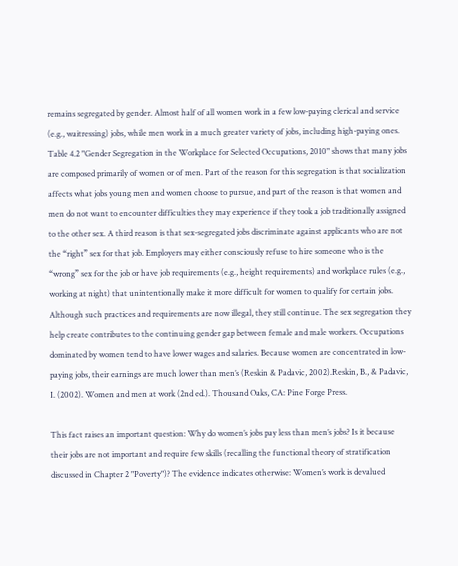remains segregated by gender. Almost half of all women work in a few low-paying clerical and service (e.g., waitressing) jobs, while men work in a much greater variety of jobs, including high-paying ones. Table 4.2 "Gender Segregation in the Workplace for Selected Occupations, 2010" shows that many jobs are composed primarily of women or of men. Part of the reason for this segregation is that socialization affects what jobs young men and women choose to pursue, and part of the reason is that women and men do not want to encounter difficulties they may experience if they took a job traditionally assigned to the other sex. A third reason is that sex-segregated jobs discriminate against applicants who are not the “right” sex for that job. Employers may either consciously refuse to hire someone who is the “wrong” sex for the job or have job requirements (e.g., height requirements) and workplace rules (e.g., working at night) that unintentionally make it more difficult for women to qualify for certain jobs. Although such practices and requirements are now illegal, they still continue. The sex segregation they help create contributes to the continuing gender gap between female and male workers. Occupations dominated by women tend to have lower wages and salaries. Because women are concentrated in low-paying jobs, their earnings are much lower than men’s (Reskin & Padavic, 2002).Reskin, B., & Padavic, I. (2002). Women and men at work (2nd ed.). Thousand Oaks, CA: Pine Forge Press.

This fact raises an important question: Why do women’s jobs pay less than men’s jobs? Is it because their jobs are not important and require few skills (recalling the functional theory of stratification discussed in Chapter 2 "Poverty")? The evidence indicates otherwise: Women’s work is devalued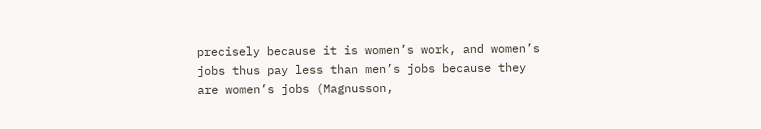precisely because it is women’s work, and women’s jobs thus pay less than men’s jobs because they are women’s jobs (Magnusson,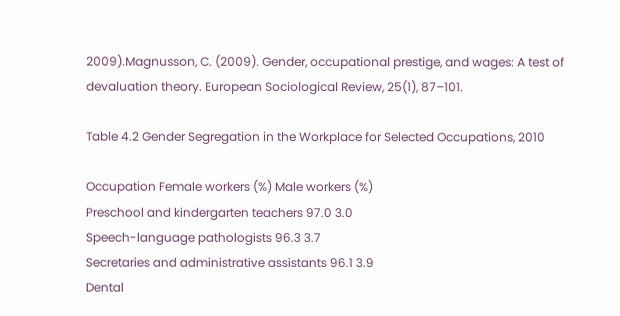2009).Magnusson, C. (2009). Gender, occupational prestige, and wages: A test of devaluation theory. European Sociological Review, 25(1), 87–101.

Table 4.2 Gender Segregation in the Workplace for Selected Occupations, 2010

Occupation Female workers (%) Male workers (%)
Preschool and kindergarten teachers 97.0 3.0
Speech-language pathologists 96.3 3.7
Secretaries and administrative assistants 96.1 3.9
Dental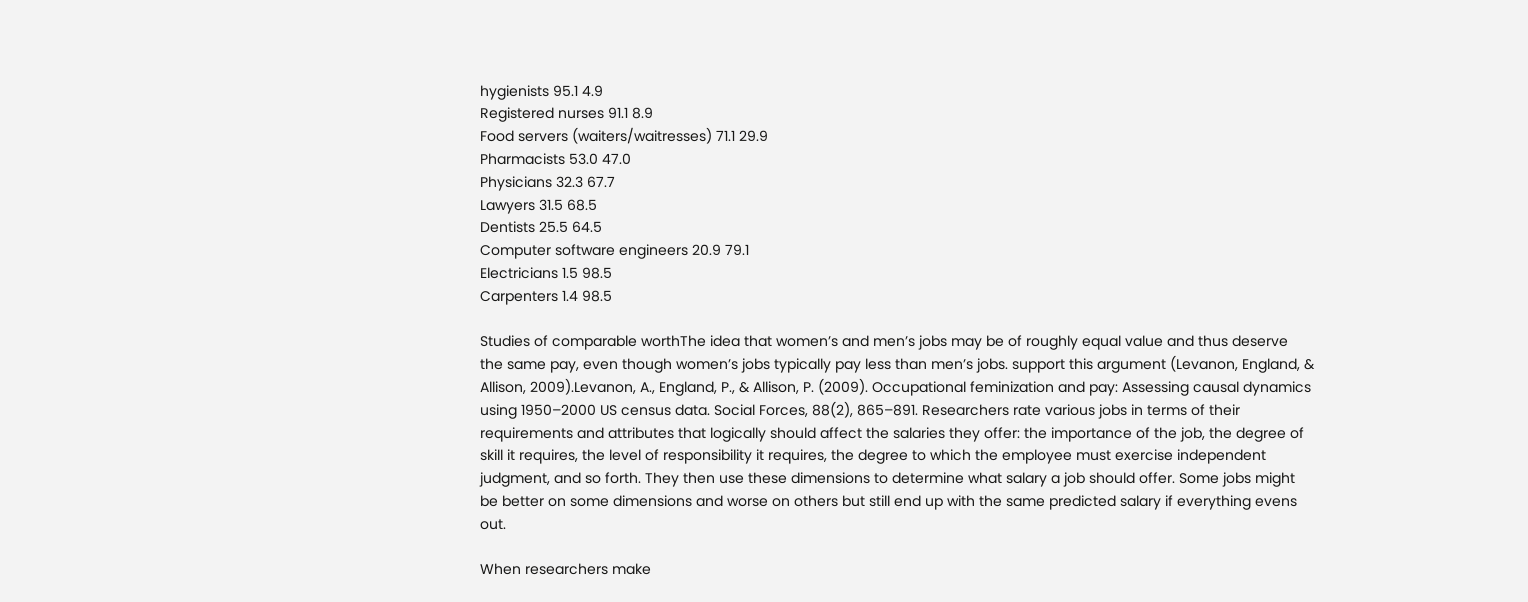hygienists 95.1 4.9
Registered nurses 91.1 8.9
Food servers (waiters/waitresses) 71.1 29.9
Pharmacists 53.0 47.0
Physicians 32.3 67.7
Lawyers 31.5 68.5
Dentists 25.5 64.5
Computer software engineers 20.9 79.1
Electricians 1.5 98.5
Carpenters 1.4 98.5

Studies of comparable worthThe idea that women’s and men’s jobs may be of roughly equal value and thus deserve the same pay, even though women’s jobs typically pay less than men’s jobs. support this argument (Levanon, England, & Allison, 2009).Levanon, A., England, P., & Allison, P. (2009). Occupational feminization and pay: Assessing causal dynamics using 1950–2000 US census data. Social Forces, 88(2), 865–891. Researchers rate various jobs in terms of their requirements and attributes that logically should affect the salaries they offer: the importance of the job, the degree of skill it requires, the level of responsibility it requires, the degree to which the employee must exercise independent judgment, and so forth. They then use these dimensions to determine what salary a job should offer. Some jobs might be better on some dimensions and worse on others but still end up with the same predicted salary if everything evens out.

When researchers make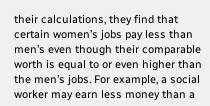their calculations, they find that certain women’s jobs pay less than men’s even though their comparable worth is equal to or even higher than the men’s jobs. For example, a social worker may earn less money than a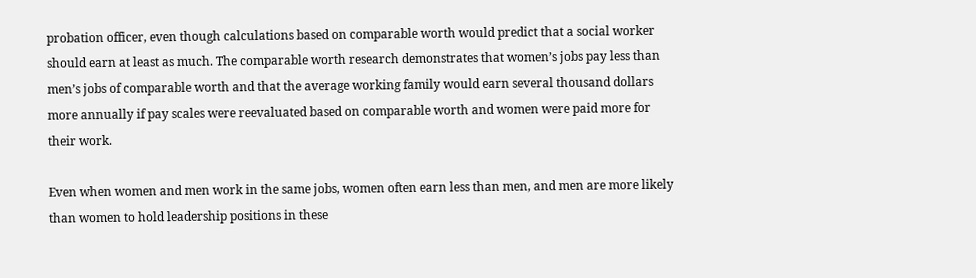probation officer, even though calculations based on comparable worth would predict that a social worker should earn at least as much. The comparable worth research demonstrates that women’s jobs pay less than men’s jobs of comparable worth and that the average working family would earn several thousand dollars more annually if pay scales were reevaluated based on comparable worth and women were paid more for their work.

Even when women and men work in the same jobs, women often earn less than men, and men are more likely than women to hold leadership positions in these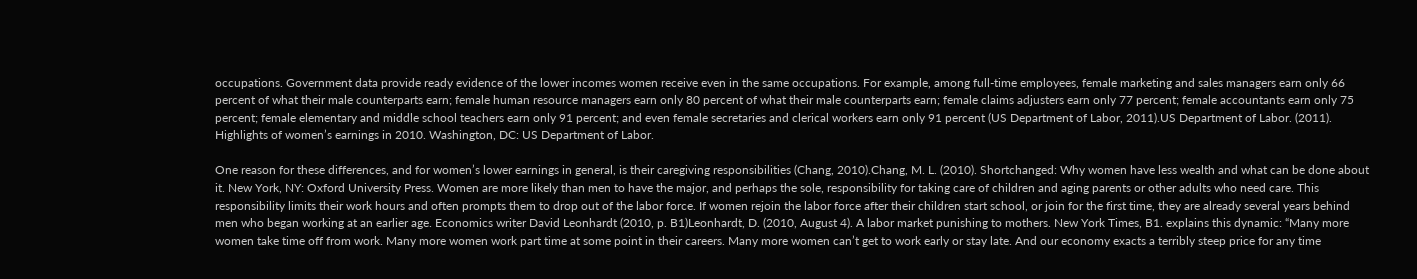occupations. Government data provide ready evidence of the lower incomes women receive even in the same occupations. For example, among full-time employees, female marketing and sales managers earn only 66 percent of what their male counterparts earn; female human resource managers earn only 80 percent of what their male counterparts earn; female claims adjusters earn only 77 percent; female accountants earn only 75 percent; female elementary and middle school teachers earn only 91 percent; and even female secretaries and clerical workers earn only 91 percent (US Department of Labor, 2011).US Department of Labor. (2011). Highlights of women’s earnings in 2010. Washington, DC: US Department of Labor.

One reason for these differences, and for women’s lower earnings in general, is their caregiving responsibilities (Chang, 2010).Chang, M. L. (2010). Shortchanged: Why women have less wealth and what can be done about it. New York, NY: Oxford University Press. Women are more likely than men to have the major, and perhaps the sole, responsibility for taking care of children and aging parents or other adults who need care. This responsibility limits their work hours and often prompts them to drop out of the labor force. If women rejoin the labor force after their children start school, or join for the first time, they are already several years behind men who began working at an earlier age. Economics writer David Leonhardt (2010, p. B1)Leonhardt, D. (2010, August 4). A labor market punishing to mothers. New York Times, B1. explains this dynamic: “Many more women take time off from work. Many more women work part time at some point in their careers. Many more women can’t get to work early or stay late. And our economy exacts a terribly steep price for any time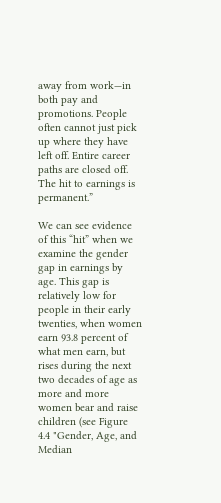away from work—in both pay and promotions. People often cannot just pick up where they have left off. Entire career paths are closed off. The hit to earnings is permanent.”

We can see evidence of this “hit” when we examine the gender gap in earnings by age. This gap is relatively low for people in their early twenties, when women earn 93.8 percent of what men earn, but rises during the next two decades of age as more and more women bear and raise children (see Figure 4.4 "Gender, Age, and Median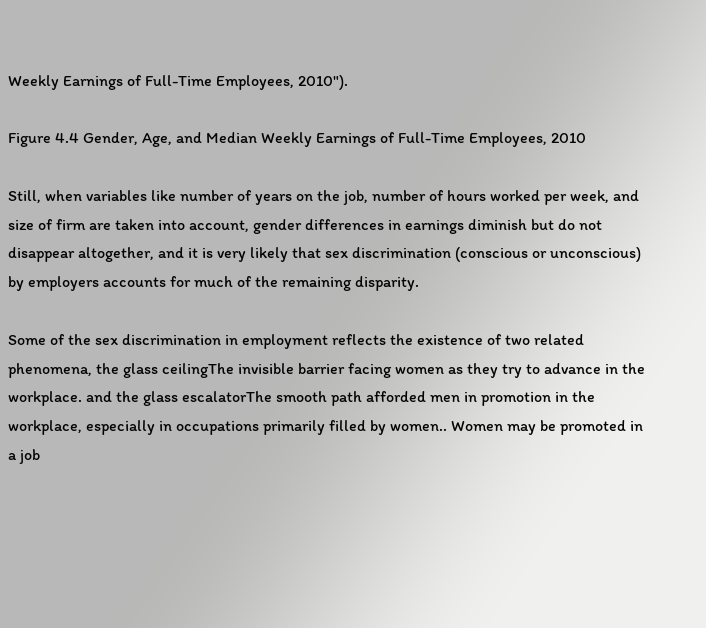Weekly Earnings of Full-Time Employees, 2010").

Figure 4.4 Gender, Age, and Median Weekly Earnings of Full-Time Employees, 2010

Still, when variables like number of years on the job, number of hours worked per week, and size of firm are taken into account, gender differences in earnings diminish but do not disappear altogether, and it is very likely that sex discrimination (conscious or unconscious) by employers accounts for much of the remaining disparity.

Some of the sex discrimination in employment reflects the existence of two related phenomena, the glass ceilingThe invisible barrier facing women as they try to advance in the workplace. and the glass escalatorThe smooth path afforded men in promotion in the workplace, especially in occupations primarily filled by women.. Women may be promoted in a job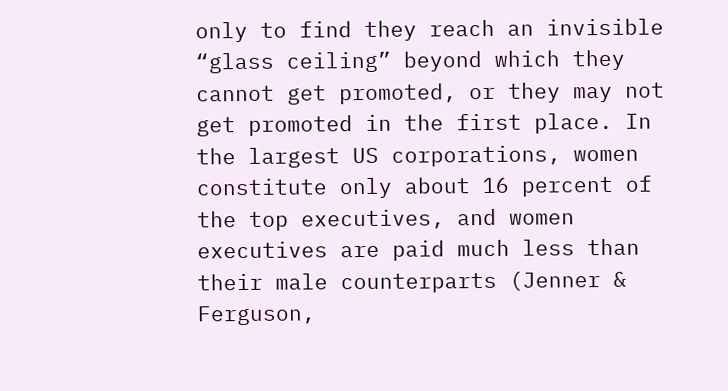only to find they reach an invisible “glass ceiling” beyond which they cannot get promoted, or they may not get promoted in the first place. In the largest US corporations, women constitute only about 16 percent of the top executives, and women executives are paid much less than their male counterparts (Jenner & Ferguson,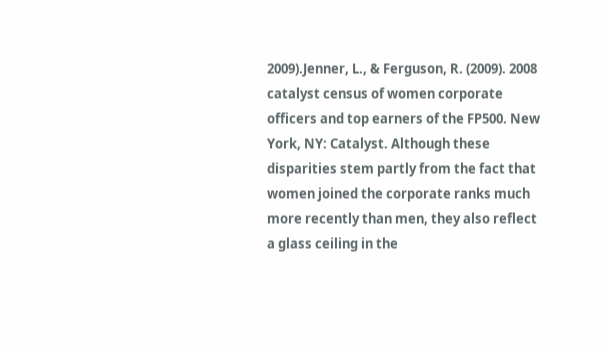2009).Jenner, L., & Ferguson, R. (2009). 2008 catalyst census of women corporate officers and top earners of the FP500. New York, NY: Catalyst. Although these disparities stem partly from the fact that women joined the corporate ranks much more recently than men, they also reflect a glass ceiling in the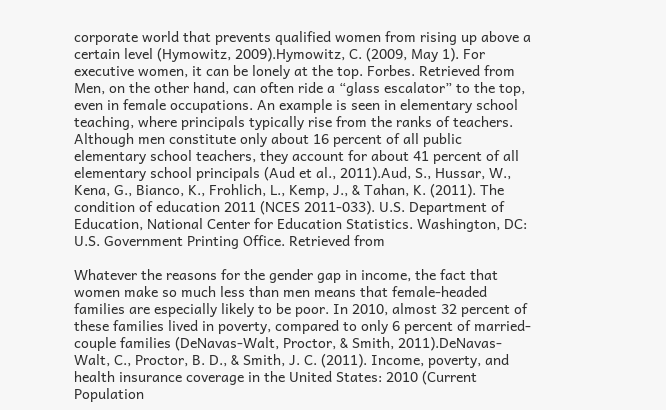corporate world that prevents qualified women from rising up above a certain level (Hymowitz, 2009).Hymowitz, C. (2009, May 1). For executive women, it can be lonely at the top. Forbes. Retrieved from Men, on the other hand, can often ride a “glass escalator” to the top, even in female occupations. An example is seen in elementary school teaching, where principals typically rise from the ranks of teachers. Although men constitute only about 16 percent of all public elementary school teachers, they account for about 41 percent of all elementary school principals (Aud et al., 2011).Aud, S., Hussar, W., Kena, G., Bianco, K., Frohlich, L., Kemp, J., & Tahan, K. (2011). The condition of education 2011 (NCES 2011-033). U.S. Department of Education, National Center for Education Statistics. Washington, DC: U.S. Government Printing Office. Retrieved from

Whatever the reasons for the gender gap in income, the fact that women make so much less than men means that female-headed families are especially likely to be poor. In 2010, almost 32 percent of these families lived in poverty, compared to only 6 percent of married-couple families (DeNavas-Walt, Proctor, & Smith, 2011).DeNavas-Walt, C., Proctor, B. D., & Smith, J. C. (2011). Income, poverty, and health insurance coverage in the United States: 2010 (Current Population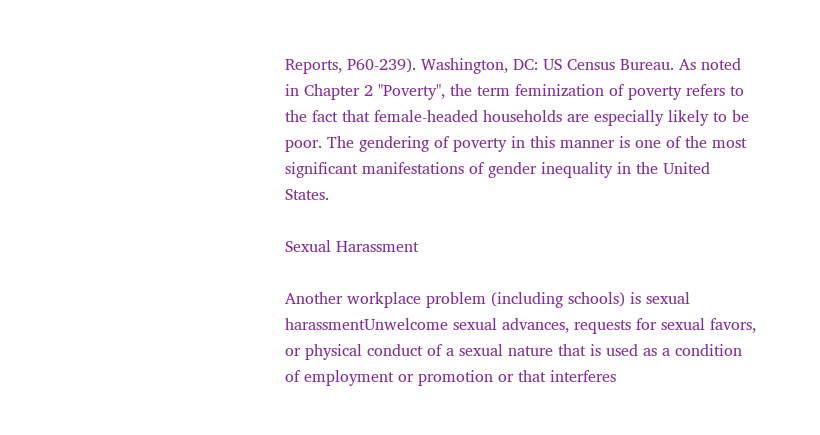Reports, P60-239). Washington, DC: US Census Bureau. As noted in Chapter 2 "Poverty", the term feminization of poverty refers to the fact that female-headed households are especially likely to be poor. The gendering of poverty in this manner is one of the most significant manifestations of gender inequality in the United States.

Sexual Harassment

Another workplace problem (including schools) is sexual harassmentUnwelcome sexual advances, requests for sexual favors, or physical conduct of a sexual nature that is used as a condition of employment or promotion or that interferes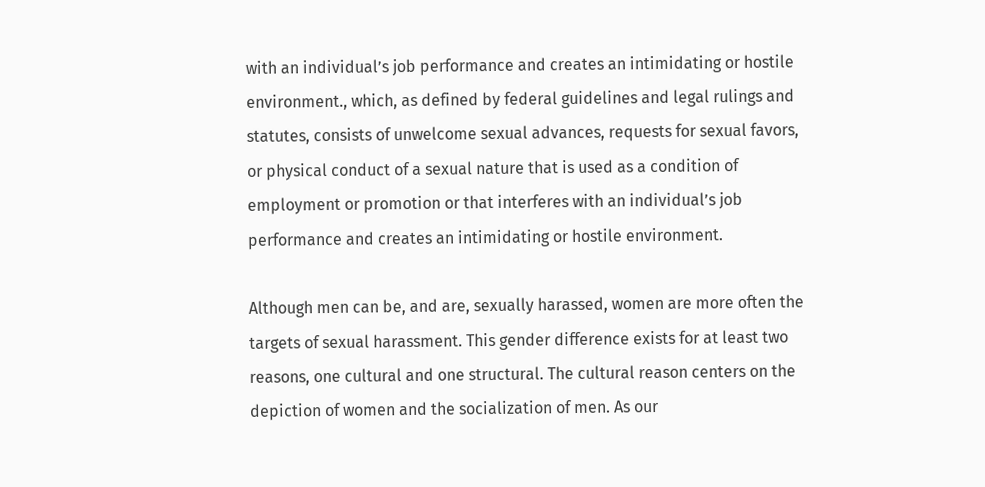with an individual’s job performance and creates an intimidating or hostile environment., which, as defined by federal guidelines and legal rulings and statutes, consists of unwelcome sexual advances, requests for sexual favors, or physical conduct of a sexual nature that is used as a condition of employment or promotion or that interferes with an individual’s job performance and creates an intimidating or hostile environment.

Although men can be, and are, sexually harassed, women are more often the targets of sexual harassment. This gender difference exists for at least two reasons, one cultural and one structural. The cultural reason centers on the depiction of women and the socialization of men. As our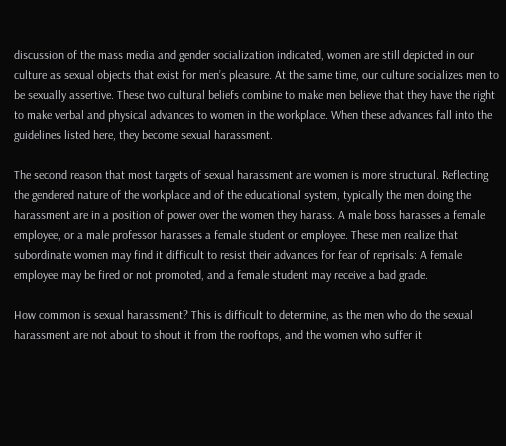discussion of the mass media and gender socialization indicated, women are still depicted in our culture as sexual objects that exist for men’s pleasure. At the same time, our culture socializes men to be sexually assertive. These two cultural beliefs combine to make men believe that they have the right to make verbal and physical advances to women in the workplace. When these advances fall into the guidelines listed here, they become sexual harassment.

The second reason that most targets of sexual harassment are women is more structural. Reflecting the gendered nature of the workplace and of the educational system, typically the men doing the harassment are in a position of power over the women they harass. A male boss harasses a female employee, or a male professor harasses a female student or employee. These men realize that subordinate women may find it difficult to resist their advances for fear of reprisals: A female employee may be fired or not promoted, and a female student may receive a bad grade.

How common is sexual harassment? This is difficult to determine, as the men who do the sexual harassment are not about to shout it from the rooftops, and the women who suffer it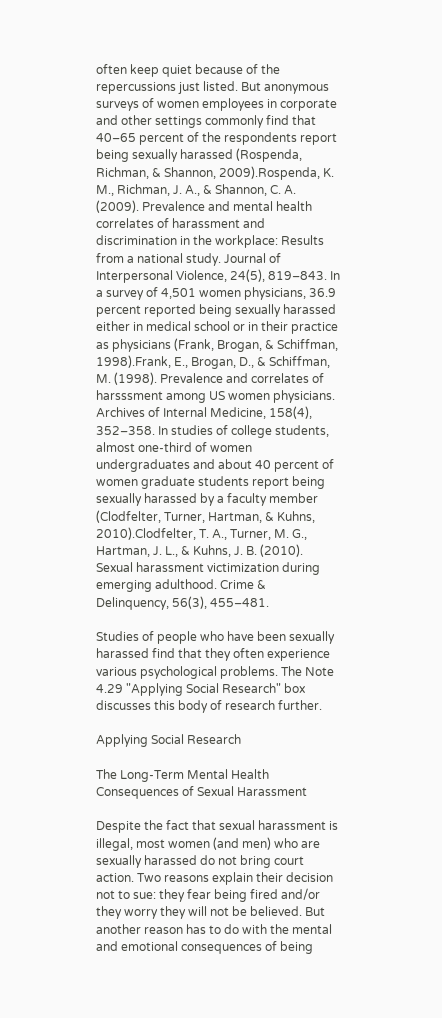often keep quiet because of the repercussions just listed. But anonymous surveys of women employees in corporate and other settings commonly find that 40–65 percent of the respondents report being sexually harassed (Rospenda, Richman, & Shannon, 2009).Rospenda, K. M., Richman, J. A., & Shannon, C. A. (2009). Prevalence and mental health correlates of harassment and discrimination in the workplace: Results from a national study. Journal of Interpersonal Violence, 24(5), 819–843. In a survey of 4,501 women physicians, 36.9 percent reported being sexually harassed either in medical school or in their practice as physicians (Frank, Brogan, & Schiffman, 1998).Frank, E., Brogan, D., & Schiffman, M. (1998). Prevalence and correlates of harsssment among US women physicians. Archives of Internal Medicine, 158(4), 352–358. In studies of college students, almost one-third of women undergraduates and about 40 percent of women graduate students report being sexually harassed by a faculty member (Clodfelter, Turner, Hartman, & Kuhns, 2010).Clodfelter, T. A., Turner, M. G., Hartman, J. L., & Kuhns, J. B. (2010). Sexual harassment victimization during emerging adulthood. Crime & Delinquency, 56(3), 455–481.

Studies of people who have been sexually harassed find that they often experience various psychological problems. The Note 4.29 "Applying Social Research" box discusses this body of research further.

Applying Social Research

The Long-Term Mental Health Consequences of Sexual Harassment

Despite the fact that sexual harassment is illegal, most women (and men) who are sexually harassed do not bring court action. Two reasons explain their decision not to sue: they fear being fired and/or they worry they will not be believed. But another reason has to do with the mental and emotional consequences of being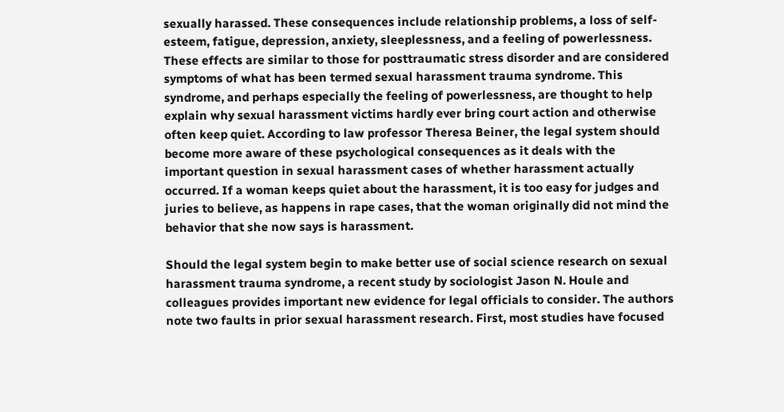sexually harassed. These consequences include relationship problems, a loss of self-esteem, fatigue, depression, anxiety, sleeplessness, and a feeling of powerlessness. These effects are similar to those for posttraumatic stress disorder and are considered symptoms of what has been termed sexual harassment trauma syndrome. This syndrome, and perhaps especially the feeling of powerlessness, are thought to help explain why sexual harassment victims hardly ever bring court action and otherwise often keep quiet. According to law professor Theresa Beiner, the legal system should become more aware of these psychological consequences as it deals with the important question in sexual harassment cases of whether harassment actually occurred. If a woman keeps quiet about the harassment, it is too easy for judges and juries to believe, as happens in rape cases, that the woman originally did not mind the behavior that she now says is harassment.

Should the legal system begin to make better use of social science research on sexual harassment trauma syndrome, a recent study by sociologist Jason N. Houle and colleagues provides important new evidence for legal officials to consider. The authors note two faults in prior sexual harassment research. First, most studies have focused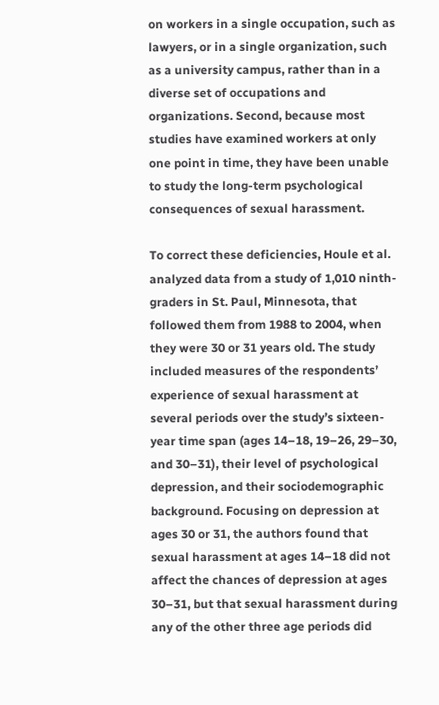on workers in a single occupation, such as lawyers, or in a single organization, such as a university campus, rather than in a diverse set of occupations and organizations. Second, because most studies have examined workers at only one point in time, they have been unable to study the long-term psychological consequences of sexual harassment.

To correct these deficiencies, Houle et al. analyzed data from a study of 1,010 ninth-graders in St. Paul, Minnesota, that followed them from 1988 to 2004, when they were 30 or 31 years old. The study included measures of the respondents’ experience of sexual harassment at several periods over the study’s sixteen-year time span (ages 14–18, 19–26, 29–30, and 30–31), their level of psychological depression, and their sociodemographic background. Focusing on depression at ages 30 or 31, the authors found that sexual harassment at ages 14–18 did not affect the chances of depression at ages 30–31, but that sexual harassment during any of the other three age periods did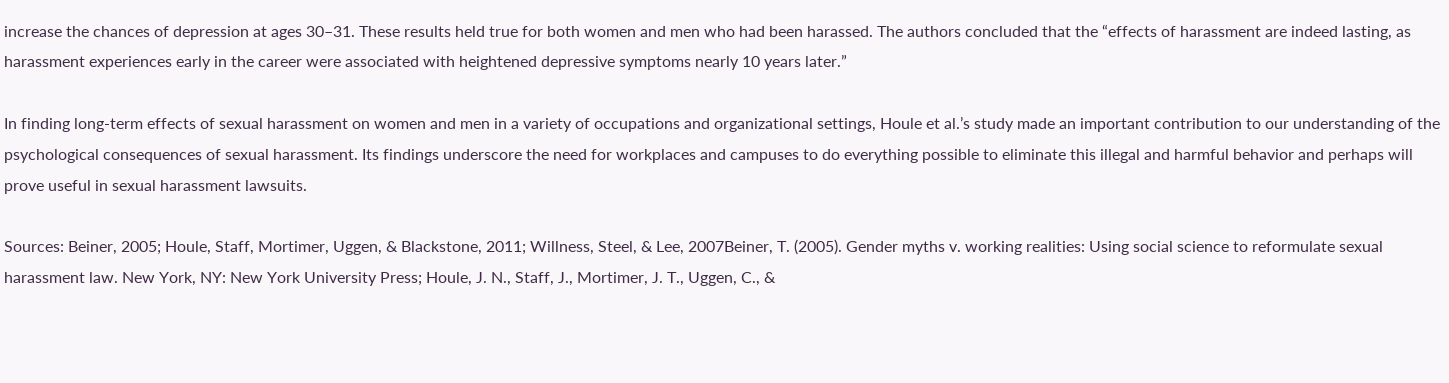increase the chances of depression at ages 30–31. These results held true for both women and men who had been harassed. The authors concluded that the “effects of harassment are indeed lasting, as harassment experiences early in the career were associated with heightened depressive symptoms nearly 10 years later.”

In finding long-term effects of sexual harassment on women and men in a variety of occupations and organizational settings, Houle et al.’s study made an important contribution to our understanding of the psychological consequences of sexual harassment. Its findings underscore the need for workplaces and campuses to do everything possible to eliminate this illegal and harmful behavior and perhaps will prove useful in sexual harassment lawsuits.

Sources: Beiner, 2005; Houle, Staff, Mortimer, Uggen, & Blackstone, 2011; Willness, Steel, & Lee, 2007Beiner, T. (2005). Gender myths v. working realities: Using social science to reformulate sexual harassment law. New York, NY: New York University Press; Houle, J. N., Staff, J., Mortimer, J. T., Uggen, C., &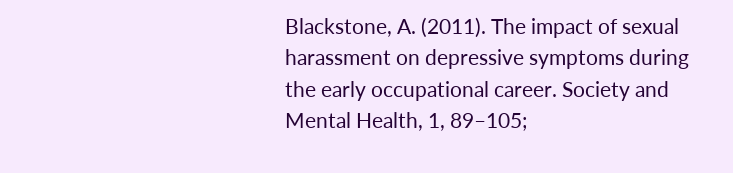Blackstone, A. (2011). The impact of sexual harassment on depressive symptoms during the early occupational career. Society and Mental Health, 1, 89–105;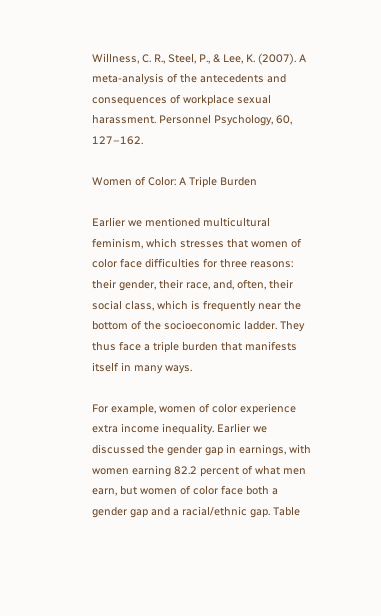Willness, C. R., Steel, P., & Lee, K. (2007). A meta-analysis of the antecedents and consequences of workplace sexual harassment. Personnel Psychology, 60, 127–162.

Women of Color: A Triple Burden

Earlier we mentioned multicultural feminism, which stresses that women of color face difficulties for three reasons: their gender, their race, and, often, their social class, which is frequently near the bottom of the socioeconomic ladder. They thus face a triple burden that manifests itself in many ways.

For example, women of color experience extra income inequality. Earlier we discussed the gender gap in earnings, with women earning 82.2 percent of what men earn, but women of color face both a gender gap and a racial/ethnic gap. Table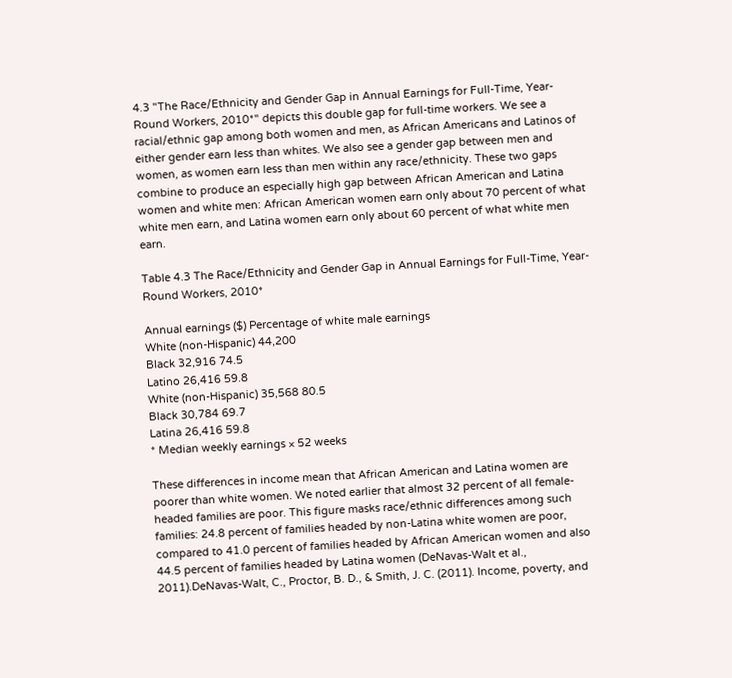4.3 "The Race/Ethnicity and Gender Gap in Annual Earnings for Full-Time, Year-Round Workers, 2010*" depicts this double gap for full-time workers. We see a racial/ethnic gap among both women and men, as African Americans and Latinos of either gender earn less than whites. We also see a gender gap between men and women, as women earn less than men within any race/ethnicity. These two gaps combine to produce an especially high gap between African American and Latina women and white men: African American women earn only about 70 percent of what white men earn, and Latina women earn only about 60 percent of what white men earn.

Table 4.3 The Race/Ethnicity and Gender Gap in Annual Earnings for Full-Time, Year-Round Workers, 2010*

Annual earnings ($) Percentage of white male earnings
White (non-Hispanic) 44,200
Black 32,916 74.5
Latino 26,416 59.8
White (non-Hispanic) 35,568 80.5
Black 30,784 69.7
Latina 26,416 59.8
* Median weekly earnings × 52 weeks

These differences in income mean that African American and Latina women are poorer than white women. We noted earlier that almost 32 percent of all female-headed families are poor. This figure masks race/ethnic differences among such families: 24.8 percent of families headed by non-Latina white women are poor, compared to 41.0 percent of families headed by African American women and also 44.5 percent of families headed by Latina women (DeNavas-Walt et al., 2011).DeNavas-Walt, C., Proctor, B. D., & Smith, J. C. (2011). Income, poverty, and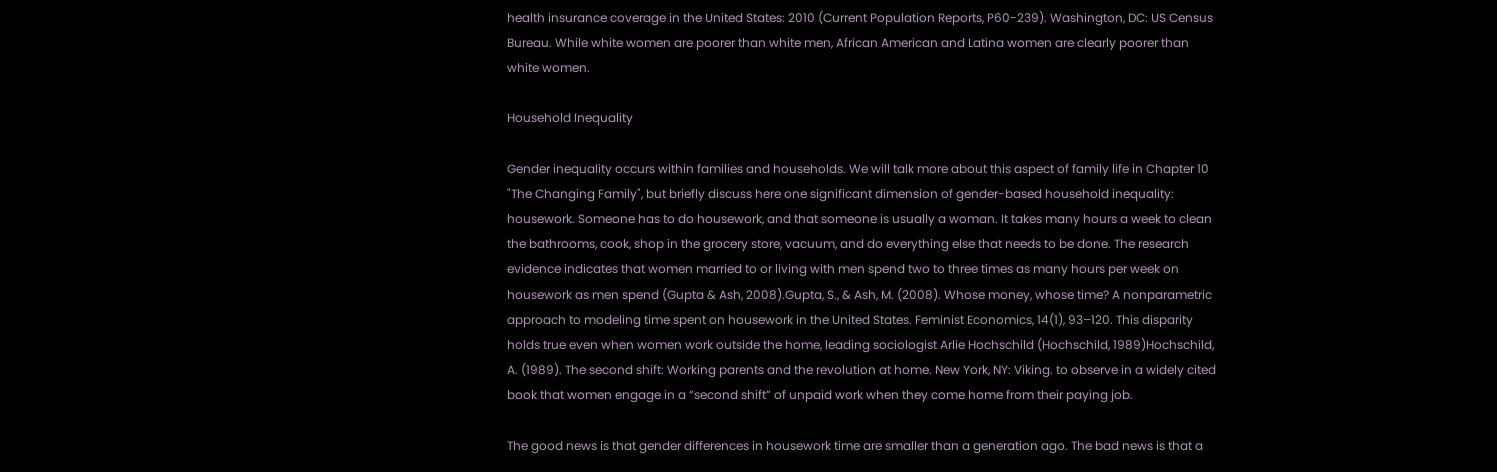health insurance coverage in the United States: 2010 (Current Population Reports, P60-239). Washington, DC: US Census Bureau. While white women are poorer than white men, African American and Latina women are clearly poorer than white women.

Household Inequality

Gender inequality occurs within families and households. We will talk more about this aspect of family life in Chapter 10 "The Changing Family", but briefly discuss here one significant dimension of gender-based household inequality: housework. Someone has to do housework, and that someone is usually a woman. It takes many hours a week to clean the bathrooms, cook, shop in the grocery store, vacuum, and do everything else that needs to be done. The research evidence indicates that women married to or living with men spend two to three times as many hours per week on housework as men spend (Gupta & Ash, 2008).Gupta, S., & Ash, M. (2008). Whose money, whose time? A nonparametric approach to modeling time spent on housework in the United States. Feminist Economics, 14(1), 93–120. This disparity holds true even when women work outside the home, leading sociologist Arlie Hochschild (Hochschild, 1989)Hochschild, A. (1989). The second shift: Working parents and the revolution at home. New York, NY: Viking. to observe in a widely cited book that women engage in a “second shift” of unpaid work when they come home from their paying job.

The good news is that gender differences in housework time are smaller than a generation ago. The bad news is that a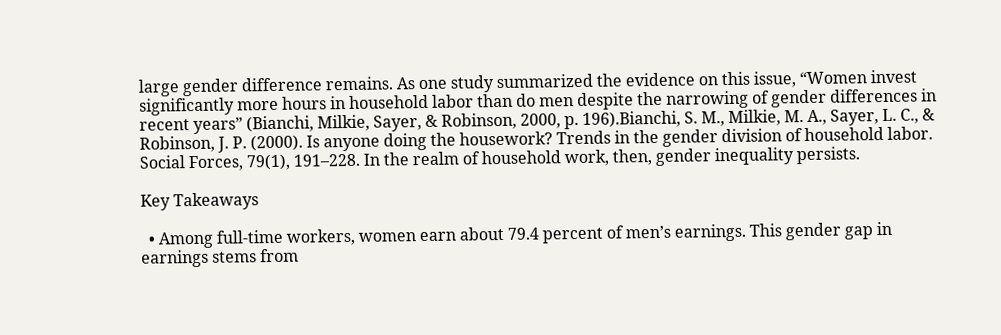large gender difference remains. As one study summarized the evidence on this issue, “Women invest significantly more hours in household labor than do men despite the narrowing of gender differences in recent years” (Bianchi, Milkie, Sayer, & Robinson, 2000, p. 196).Bianchi, S. M., Milkie, M. A., Sayer, L. C., & Robinson, J. P. (2000). Is anyone doing the housework? Trends in the gender division of household labor. Social Forces, 79(1), 191–228. In the realm of household work, then, gender inequality persists.

Key Takeaways

  • Among full-time workers, women earn about 79.4 percent of men’s earnings. This gender gap in earnings stems from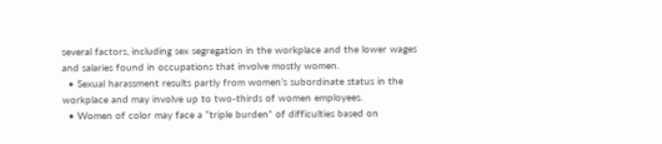several factors, including sex segregation in the workplace and the lower wages and salaries found in occupations that involve mostly women.
  • Sexual harassment results partly from women’s subordinate status in the workplace and may involve up to two-thirds of women employees.
  • Women of color may face a “triple burden” of difficulties based on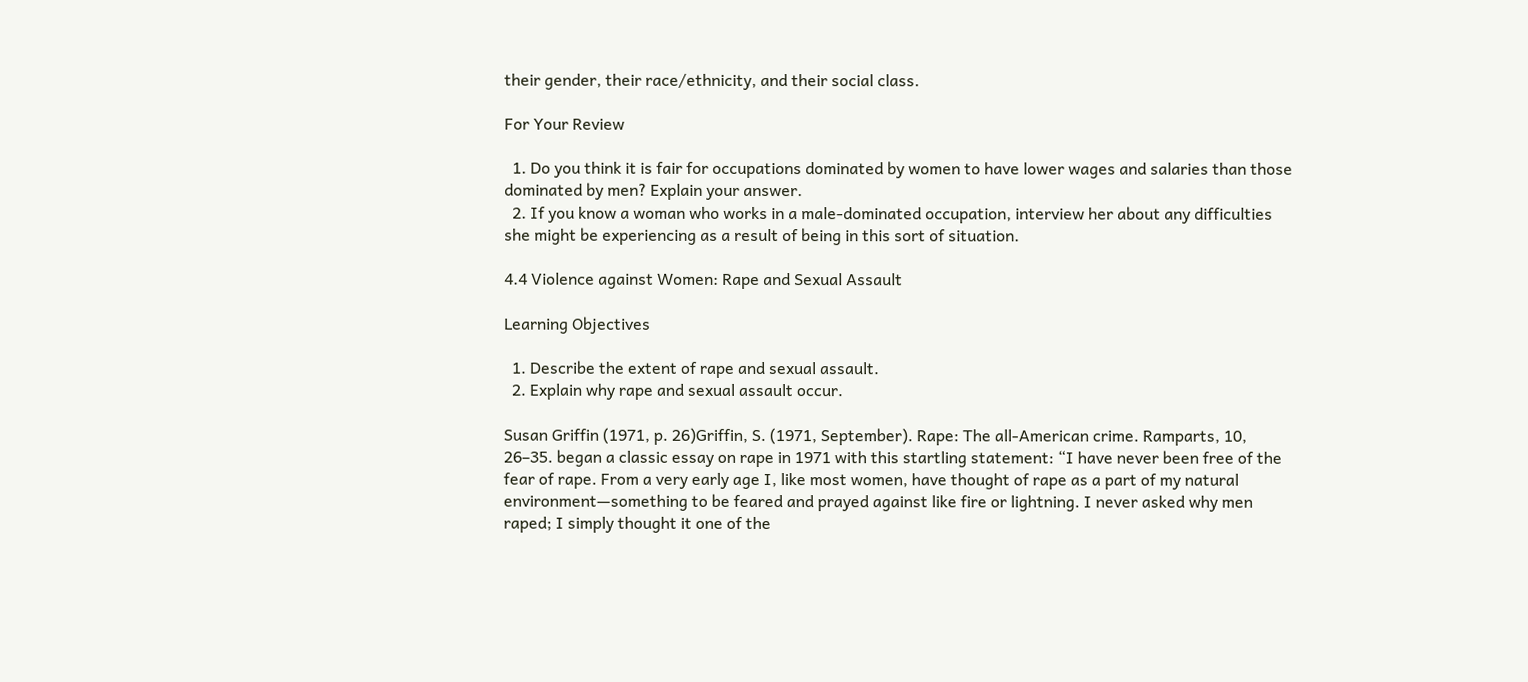their gender, their race/ethnicity, and their social class.

For Your Review

  1. Do you think it is fair for occupations dominated by women to have lower wages and salaries than those dominated by men? Explain your answer.
  2. If you know a woman who works in a male-dominated occupation, interview her about any difficulties she might be experiencing as a result of being in this sort of situation.

4.4 Violence against Women: Rape and Sexual Assault

Learning Objectives

  1. Describe the extent of rape and sexual assault.
  2. Explain why rape and sexual assault occur.

Susan Griffin (1971, p. 26)Griffin, S. (1971, September). Rape: The all-American crime. Ramparts, 10, 26–35. began a classic essay on rape in 1971 with this startling statement: “I have never been free of the fear of rape. From a very early age I, like most women, have thought of rape as a part of my natural environment—something to be feared and prayed against like fire or lightning. I never asked why men raped; I simply thought it one of the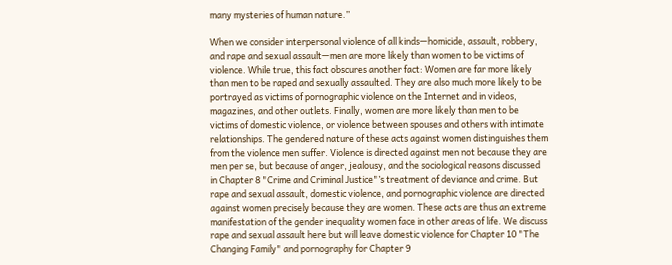many mysteries of human nature.”

When we consider interpersonal violence of all kinds—homicide, assault, robbery, and rape and sexual assault—men are more likely than women to be victims of violence. While true, this fact obscures another fact: Women are far more likely than men to be raped and sexually assaulted. They are also much more likely to be portrayed as victims of pornographic violence on the Internet and in videos, magazines, and other outlets. Finally, women are more likely than men to be victims of domestic violence, or violence between spouses and others with intimate relationships. The gendered nature of these acts against women distinguishes them from the violence men suffer. Violence is directed against men not because they are men per se, but because of anger, jealousy, and the sociological reasons discussed in Chapter 8 "Crime and Criminal Justice"’s treatment of deviance and crime. But rape and sexual assault, domestic violence, and pornographic violence are directed against women precisely because they are women. These acts are thus an extreme manifestation of the gender inequality women face in other areas of life. We discuss rape and sexual assault here but will leave domestic violence for Chapter 10 "The Changing Family" and pornography for Chapter 9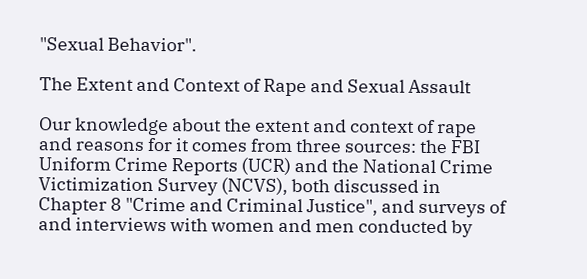"Sexual Behavior".

The Extent and Context of Rape and Sexual Assault

Our knowledge about the extent and context of rape and reasons for it comes from three sources: the FBI Uniform Crime Reports (UCR) and the National Crime Victimization Survey (NCVS), both discussed in Chapter 8 "Crime and Criminal Justice", and surveys of and interviews with women and men conducted by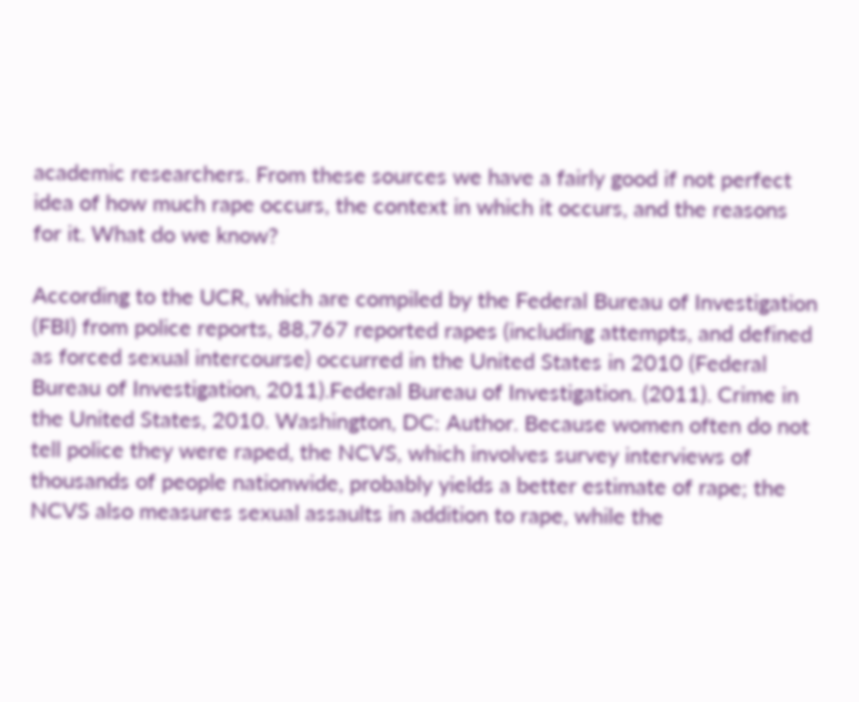academic researchers. From these sources we have a fairly good if not perfect idea of how much rape occurs, the context in which it occurs, and the reasons for it. What do we know?

According to the UCR, which are compiled by the Federal Bureau of Investigation (FBI) from police reports, 88,767 reported rapes (including attempts, and defined as forced sexual intercourse) occurred in the United States in 2010 (Federal Bureau of Investigation, 2011).Federal Bureau of Investigation. (2011). Crime in the United States, 2010. Washington, DC: Author. Because women often do not tell police they were raped, the NCVS, which involves survey interviews of thousands of people nationwide, probably yields a better estimate of rape; the NCVS also measures sexual assaults in addition to rape, while the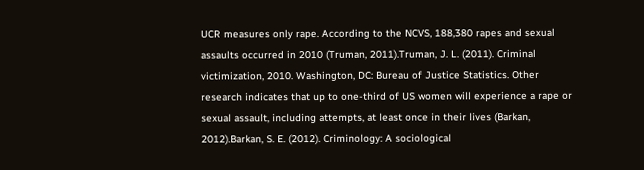UCR measures only rape. According to the NCVS, 188,380 rapes and sexual assaults occurred in 2010 (Truman, 2011).Truman, J. L. (2011). Criminal victimization, 2010. Washington, DC: Bureau of Justice Statistics. Other research indicates that up to one-third of US women will experience a rape or sexual assault, including attempts, at least once in their lives (Barkan, 2012).Barkan, S. E. (2012). Criminology: A sociological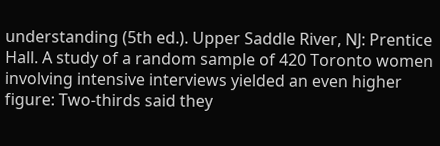understanding (5th ed.). Upper Saddle River, NJ: Prentice Hall. A study of a random sample of 420 Toronto women involving intensive interviews yielded an even higher figure: Two-thirds said they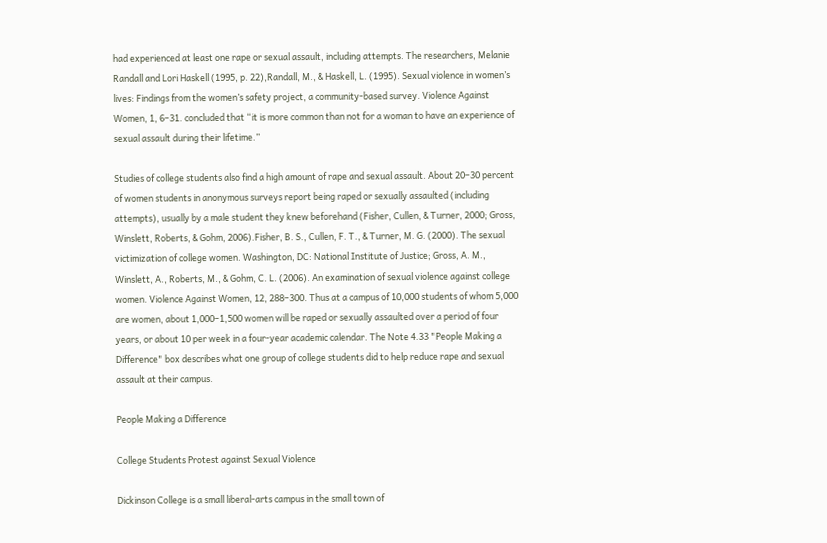had experienced at least one rape or sexual assault, including attempts. The researchers, Melanie Randall and Lori Haskell (1995, p. 22),Randall, M., & Haskell, L. (1995). Sexual violence in women’s lives: Findings from the women’s safety project, a community-based survey. Violence Against Women, 1, 6–31. concluded that “it is more common than not for a woman to have an experience of sexual assault during their lifetime.”

Studies of college students also find a high amount of rape and sexual assault. About 20–30 percent of women students in anonymous surveys report being raped or sexually assaulted (including attempts), usually by a male student they knew beforehand (Fisher, Cullen, & Turner, 2000; Gross, Winslett, Roberts, & Gohm, 2006).Fisher, B. S., Cullen, F. T., & Turner, M. G. (2000). The sexual victimization of college women. Washington, DC: National Institute of Justice; Gross, A. M., Winslett, A., Roberts, M., & Gohm, C. L. (2006). An examination of sexual violence against college women. Violence Against Women, 12, 288–300. Thus at a campus of 10,000 students of whom 5,000 are women, about 1,000–1,500 women will be raped or sexually assaulted over a period of four years, or about 10 per week in a four-year academic calendar. The Note 4.33 "People Making a Difference" box describes what one group of college students did to help reduce rape and sexual assault at their campus.

People Making a Difference

College Students Protest against Sexual Violence

Dickinson College is a small liberal-arts campus in the small town of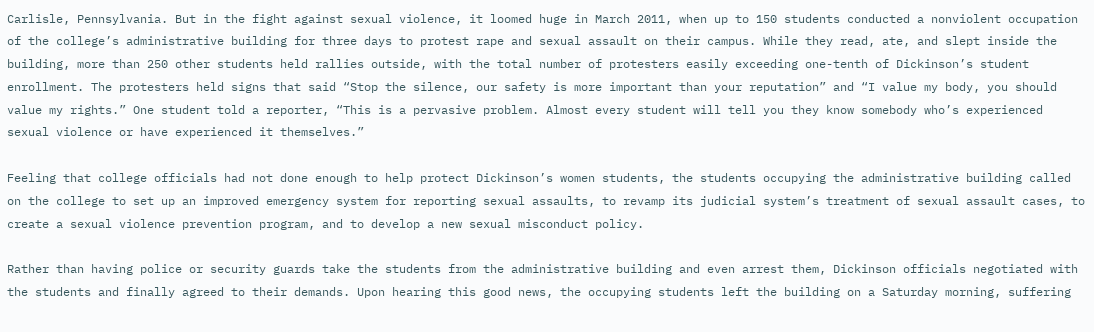Carlisle, Pennsylvania. But in the fight against sexual violence, it loomed huge in March 2011, when up to 150 students conducted a nonviolent occupation of the college’s administrative building for three days to protest rape and sexual assault on their campus. While they read, ate, and slept inside the building, more than 250 other students held rallies outside, with the total number of protesters easily exceeding one-tenth of Dickinson’s student enrollment. The protesters held signs that said “Stop the silence, our safety is more important than your reputation” and “I value my body, you should value my rights.” One student told a reporter, “This is a pervasive problem. Almost every student will tell you they know somebody who’s experienced sexual violence or have experienced it themselves.”

Feeling that college officials had not done enough to help protect Dickinson’s women students, the students occupying the administrative building called on the college to set up an improved emergency system for reporting sexual assaults, to revamp its judicial system’s treatment of sexual assault cases, to create a sexual violence prevention program, and to develop a new sexual misconduct policy.

Rather than having police or security guards take the students from the administrative building and even arrest them, Dickinson officials negotiated with the students and finally agreed to their demands. Upon hearing this good news, the occupying students left the building on a Saturday morning, suffering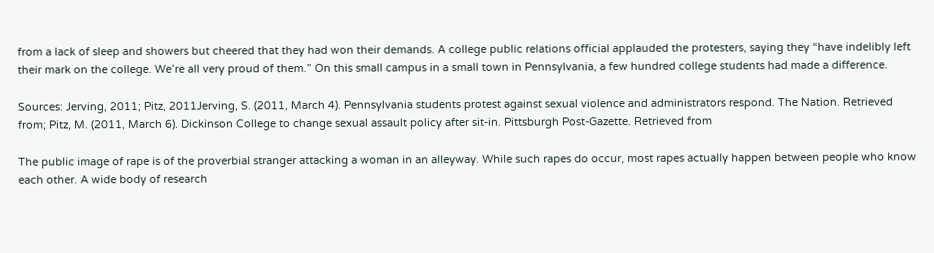from a lack of sleep and showers but cheered that they had won their demands. A college public relations official applauded the protesters, saying they “have indelibly left their mark on the college. We’re all very proud of them.” On this small campus in a small town in Pennsylvania, a few hundred college students had made a difference.

Sources: Jerving, 2011; Pitz, 2011Jerving, S. (2011, March 4). Pennsylvania students protest against sexual violence and administrators respond. The Nation. Retrieved from; Pitz, M. (2011, March 6). Dickinson College to change sexual assault policy after sit-in. Pittsburgh Post-Gazette. Retrieved from

The public image of rape is of the proverbial stranger attacking a woman in an alleyway. While such rapes do occur, most rapes actually happen between people who know each other. A wide body of research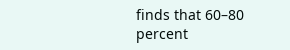finds that 60–80 percent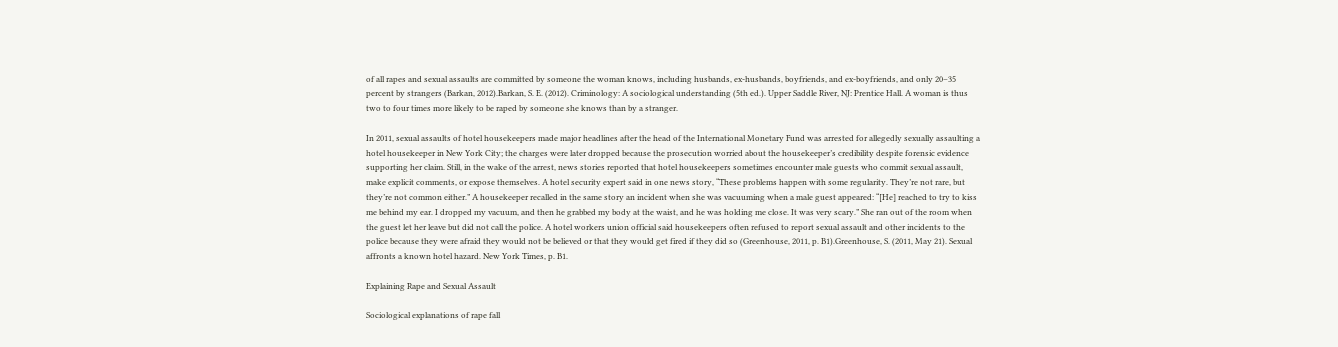of all rapes and sexual assaults are committed by someone the woman knows, including husbands, ex-husbands, boyfriends, and ex-boyfriends, and only 20–35 percent by strangers (Barkan, 2012).Barkan, S. E. (2012). Criminology: A sociological understanding (5th ed.). Upper Saddle River, NJ: Prentice Hall. A woman is thus two to four times more likely to be raped by someone she knows than by a stranger.

In 2011, sexual assaults of hotel housekeepers made major headlines after the head of the International Monetary Fund was arrested for allegedly sexually assaulting a hotel housekeeper in New York City; the charges were later dropped because the prosecution worried about the housekeeper’s credibility despite forensic evidence supporting her claim. Still, in the wake of the arrest, news stories reported that hotel housekeepers sometimes encounter male guests who commit sexual assault, make explicit comments, or expose themselves. A hotel security expert said in one news story, “These problems happen with some regularity. They’re not rare, but they’re not common either.” A housekeeper recalled in the same story an incident when she was vacuuming when a male guest appeared: “[He] reached to try to kiss me behind my ear. I dropped my vacuum, and then he grabbed my body at the waist, and he was holding me close. It was very scary.” She ran out of the room when the guest let her leave but did not call the police. A hotel workers union official said housekeepers often refused to report sexual assault and other incidents to the police because they were afraid they would not be believed or that they would get fired if they did so (Greenhouse, 2011, p. B1).Greenhouse, S. (2011, May 21). Sexual affronts a known hotel hazard. New York Times, p. B1.

Explaining Rape and Sexual Assault

Sociological explanations of rape fall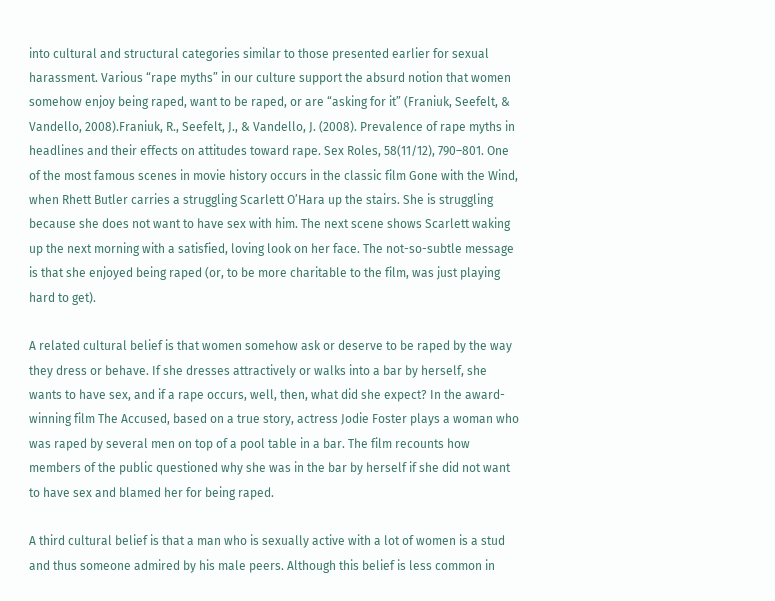into cultural and structural categories similar to those presented earlier for sexual harassment. Various “rape myths” in our culture support the absurd notion that women somehow enjoy being raped, want to be raped, or are “asking for it” (Franiuk, Seefelt, & Vandello, 2008).Franiuk, R., Seefelt, J., & Vandello, J. (2008). Prevalence of rape myths in headlines and their effects on attitudes toward rape. Sex Roles, 58(11/12), 790–801. One of the most famous scenes in movie history occurs in the classic film Gone with the Wind, when Rhett Butler carries a struggling Scarlett O’Hara up the stairs. She is struggling because she does not want to have sex with him. The next scene shows Scarlett waking up the next morning with a satisfied, loving look on her face. The not-so-subtle message is that she enjoyed being raped (or, to be more charitable to the film, was just playing hard to get).

A related cultural belief is that women somehow ask or deserve to be raped by the way they dress or behave. If she dresses attractively or walks into a bar by herself, she wants to have sex, and if a rape occurs, well, then, what did she expect? In the award-winning film The Accused, based on a true story, actress Jodie Foster plays a woman who was raped by several men on top of a pool table in a bar. The film recounts how members of the public questioned why she was in the bar by herself if she did not want to have sex and blamed her for being raped.

A third cultural belief is that a man who is sexually active with a lot of women is a stud and thus someone admired by his male peers. Although this belief is less common in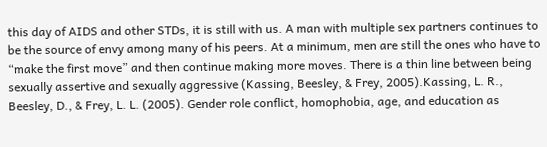this day of AIDS and other STDs, it is still with us. A man with multiple sex partners continues to be the source of envy among many of his peers. At a minimum, men are still the ones who have to “make the first move” and then continue making more moves. There is a thin line between being sexually assertive and sexually aggressive (Kassing, Beesley, & Frey, 2005).Kassing, L. R., Beesley, D., & Frey, L. L. (2005). Gender role conflict, homophobia, age, and education as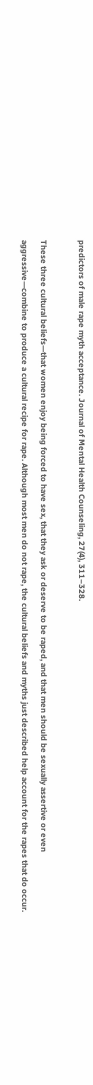predictors of male rape myth acceptance. Journal of Mental Health Counseling, 27(4), 311–328.

These three cultural beliefs—that women enjoy being forced to have sex, that they ask or deserve to be raped, and that men should be sexually assertive or even aggressive—combine to produce a cultural recipe for rape. Although most men do not rape, the cultural beliefs and myths just described help account for the rapes that do occur.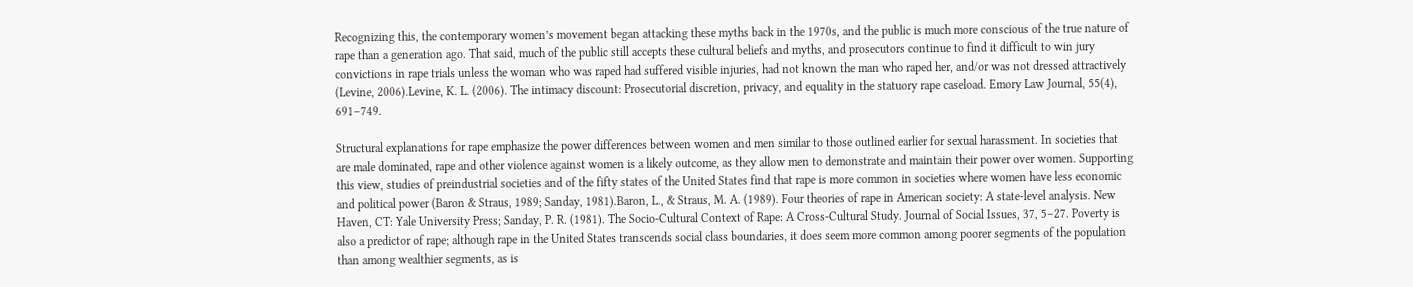Recognizing this, the contemporary women’s movement began attacking these myths back in the 1970s, and the public is much more conscious of the true nature of rape than a generation ago. That said, much of the public still accepts these cultural beliefs and myths, and prosecutors continue to find it difficult to win jury convictions in rape trials unless the woman who was raped had suffered visible injuries, had not known the man who raped her, and/or was not dressed attractively (Levine, 2006).Levine, K. L. (2006). The intimacy discount: Prosecutorial discretion, privacy, and equality in the statuory rape caseload. Emory Law Journal, 55(4), 691–749.

Structural explanations for rape emphasize the power differences between women and men similar to those outlined earlier for sexual harassment. In societies that are male dominated, rape and other violence against women is a likely outcome, as they allow men to demonstrate and maintain their power over women. Supporting this view, studies of preindustrial societies and of the fifty states of the United States find that rape is more common in societies where women have less economic and political power (Baron & Straus, 1989; Sanday, 1981).Baron, L., & Straus, M. A. (1989). Four theories of rape in American society: A state-level analysis. New Haven, CT: Yale University Press; Sanday, P. R. (1981). The Socio-Cultural Context of Rape: A Cross-Cultural Study. Journal of Social Issues, 37, 5–27. Poverty is also a predictor of rape; although rape in the United States transcends social class boundaries, it does seem more common among poorer segments of the population than among wealthier segments, as is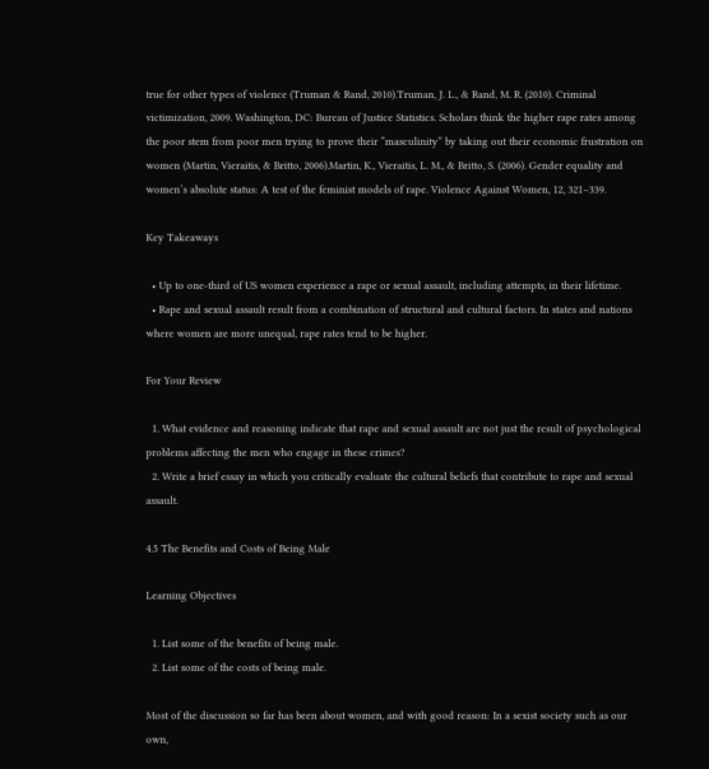true for other types of violence (Truman & Rand, 2010).Truman, J. L., & Rand, M. R. (2010). Criminal victimization, 2009. Washington, DC: Bureau of Justice Statistics. Scholars think the higher rape rates among the poor stem from poor men trying to prove their “masculinity” by taking out their economic frustration on women (Martin, Vieraitis, & Britto, 2006).Martin, K., Vieraitis, L. M., & Britto, S. (2006). Gender equality and women’s absolute status: A test of the feminist models of rape. Violence Against Women, 12, 321–339.

Key Takeaways

  • Up to one-third of US women experience a rape or sexual assault, including attempts, in their lifetime.
  • Rape and sexual assault result from a combination of structural and cultural factors. In states and nations where women are more unequal, rape rates tend to be higher.

For Your Review

  1. What evidence and reasoning indicate that rape and sexual assault are not just the result of psychological problems affecting the men who engage in these crimes?
  2. Write a brief essay in which you critically evaluate the cultural beliefs that contribute to rape and sexual assault.

4.5 The Benefits and Costs of Being Male

Learning Objectives

  1. List some of the benefits of being male.
  2. List some of the costs of being male.

Most of the discussion so far has been about women, and with good reason: In a sexist society such as our own,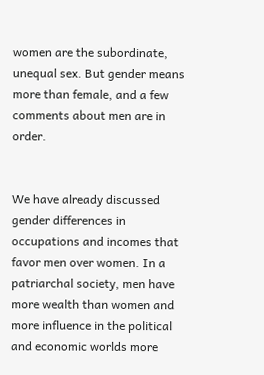women are the subordinate, unequal sex. But gender means more than female, and a few comments about men are in order.


We have already discussed gender differences in occupations and incomes that favor men over women. In a patriarchal society, men have more wealth than women and more influence in the political and economic worlds more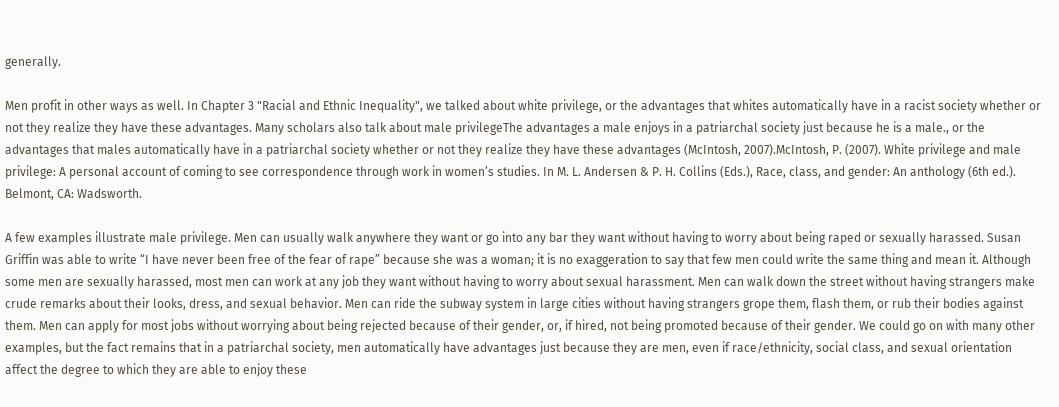generally.

Men profit in other ways as well. In Chapter 3 "Racial and Ethnic Inequality", we talked about white privilege, or the advantages that whites automatically have in a racist society whether or not they realize they have these advantages. Many scholars also talk about male privilegeThe advantages a male enjoys in a patriarchal society just because he is a male., or the advantages that males automatically have in a patriarchal society whether or not they realize they have these advantages (McIntosh, 2007).McIntosh, P. (2007). White privilege and male privilege: A personal account of coming to see correspondence through work in women’s studies. In M. L. Andersen & P. H. Collins (Eds.), Race, class, and gender: An anthology (6th ed.). Belmont, CA: Wadsworth.

A few examples illustrate male privilege. Men can usually walk anywhere they want or go into any bar they want without having to worry about being raped or sexually harassed. Susan Griffin was able to write “I have never been free of the fear of rape” because she was a woman; it is no exaggeration to say that few men could write the same thing and mean it. Although some men are sexually harassed, most men can work at any job they want without having to worry about sexual harassment. Men can walk down the street without having strangers make crude remarks about their looks, dress, and sexual behavior. Men can ride the subway system in large cities without having strangers grope them, flash them, or rub their bodies against them. Men can apply for most jobs without worrying about being rejected because of their gender, or, if hired, not being promoted because of their gender. We could go on with many other examples, but the fact remains that in a patriarchal society, men automatically have advantages just because they are men, even if race/ethnicity, social class, and sexual orientation affect the degree to which they are able to enjoy these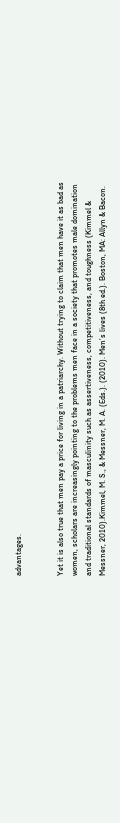advantages.


Yet it is also true that men pay a price for living in a patriarchy. Without trying to claim that men have it as bad as women, scholars are increasingly pointing to the problems men face in a society that promotes male domination and traditional standards of masculinity such as assertiveness, competitiveness, and toughness (Kimmel & Messner, 2010).Kimmel, M. S., & Messner, M. A. (Eds.). (2010). Men’s lives (8th ed.). Boston, MA: Allyn & Bacon.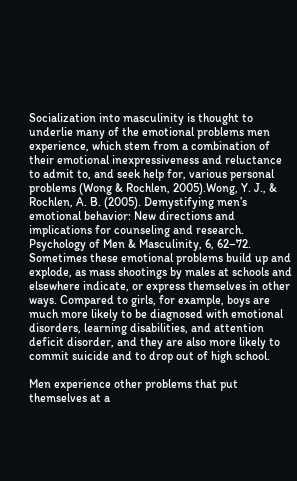Socialization into masculinity is thought to underlie many of the emotional problems men experience, which stem from a combination of their emotional inexpressiveness and reluctance to admit to, and seek help for, various personal problems (Wong & Rochlen, 2005).Wong, Y. J., & Rochlen, A. B. (2005). Demystifying men’s emotional behavior: New directions and implications for counseling and research. Psychology of Men & Masculinity, 6, 62–72. Sometimes these emotional problems build up and explode, as mass shootings by males at schools and elsewhere indicate, or express themselves in other ways. Compared to girls, for example, boys are much more likely to be diagnosed with emotional disorders, learning disabilities, and attention deficit disorder, and they are also more likely to commit suicide and to drop out of high school.

Men experience other problems that put themselves at a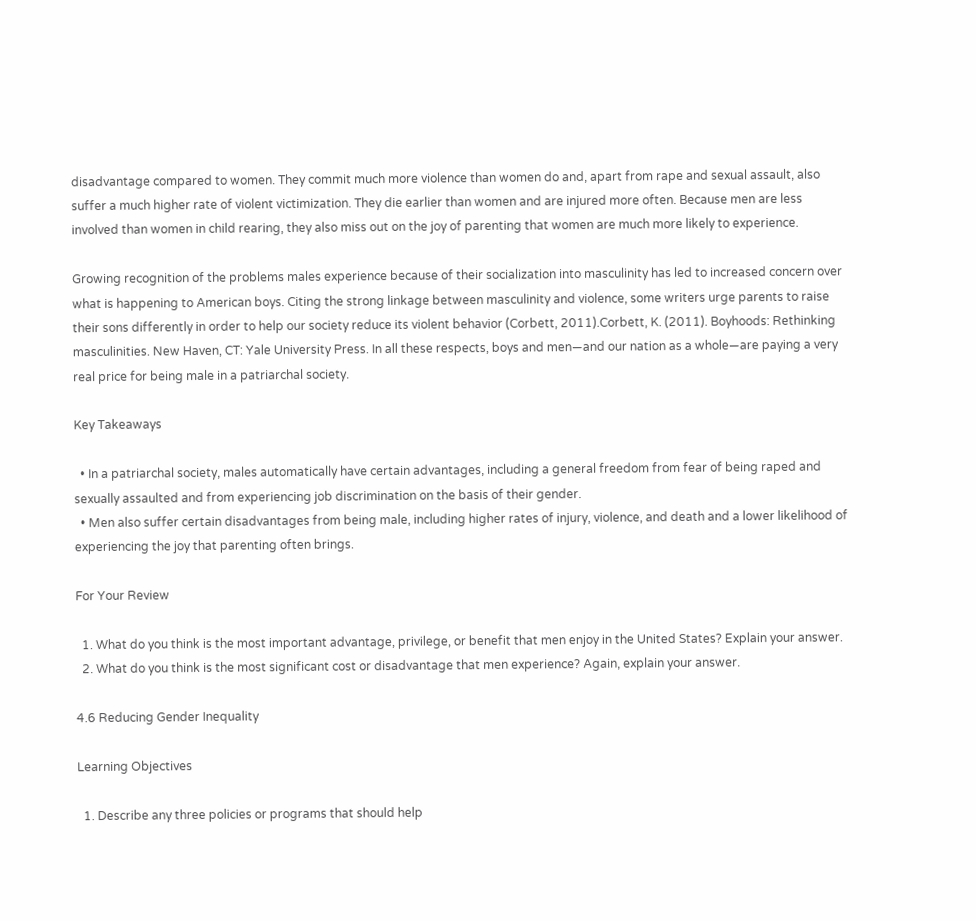disadvantage compared to women. They commit much more violence than women do and, apart from rape and sexual assault, also suffer a much higher rate of violent victimization. They die earlier than women and are injured more often. Because men are less involved than women in child rearing, they also miss out on the joy of parenting that women are much more likely to experience.

Growing recognition of the problems males experience because of their socialization into masculinity has led to increased concern over what is happening to American boys. Citing the strong linkage between masculinity and violence, some writers urge parents to raise their sons differently in order to help our society reduce its violent behavior (Corbett, 2011).Corbett, K. (2011). Boyhoods: Rethinking masculinities. New Haven, CT: Yale University Press. In all these respects, boys and men—and our nation as a whole—are paying a very real price for being male in a patriarchal society.

Key Takeaways

  • In a patriarchal society, males automatically have certain advantages, including a general freedom from fear of being raped and sexually assaulted and from experiencing job discrimination on the basis of their gender.
  • Men also suffer certain disadvantages from being male, including higher rates of injury, violence, and death and a lower likelihood of experiencing the joy that parenting often brings.

For Your Review

  1. What do you think is the most important advantage, privilege, or benefit that men enjoy in the United States? Explain your answer.
  2. What do you think is the most significant cost or disadvantage that men experience? Again, explain your answer.

4.6 Reducing Gender Inequality

Learning Objectives

  1. Describe any three policies or programs that should help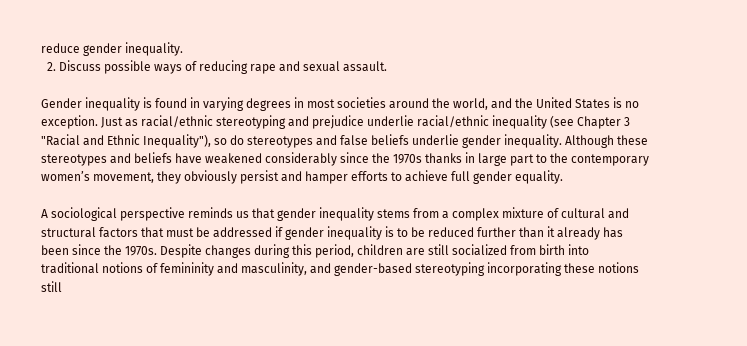reduce gender inequality.
  2. Discuss possible ways of reducing rape and sexual assault.

Gender inequality is found in varying degrees in most societies around the world, and the United States is no exception. Just as racial/ethnic stereotyping and prejudice underlie racial/ethnic inequality (see Chapter 3 "Racial and Ethnic Inequality"), so do stereotypes and false beliefs underlie gender inequality. Although these stereotypes and beliefs have weakened considerably since the 1970s thanks in large part to the contemporary women’s movement, they obviously persist and hamper efforts to achieve full gender equality.

A sociological perspective reminds us that gender inequality stems from a complex mixture of cultural and structural factors that must be addressed if gender inequality is to be reduced further than it already has been since the 1970s. Despite changes during this period, children are still socialized from birth into traditional notions of femininity and masculinity, and gender-based stereotyping incorporating these notions still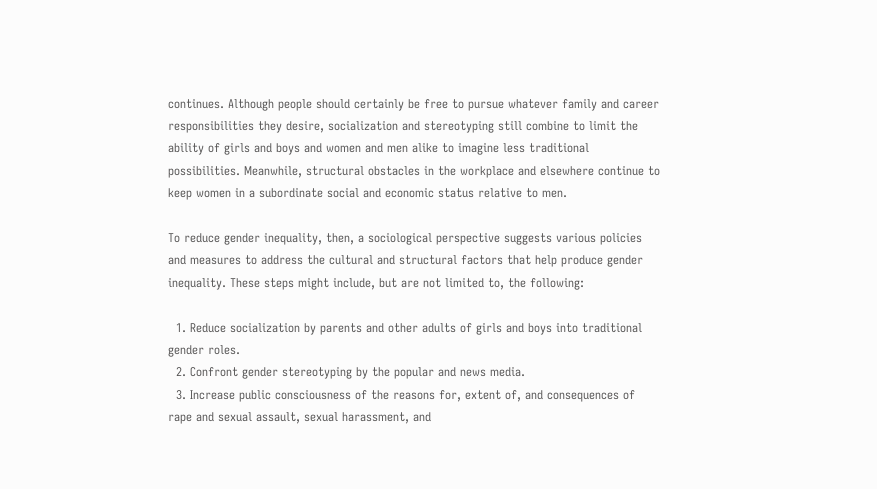continues. Although people should certainly be free to pursue whatever family and career responsibilities they desire, socialization and stereotyping still combine to limit the ability of girls and boys and women and men alike to imagine less traditional possibilities. Meanwhile, structural obstacles in the workplace and elsewhere continue to keep women in a subordinate social and economic status relative to men.

To reduce gender inequality, then, a sociological perspective suggests various policies and measures to address the cultural and structural factors that help produce gender inequality. These steps might include, but are not limited to, the following:

  1. Reduce socialization by parents and other adults of girls and boys into traditional gender roles.
  2. Confront gender stereotyping by the popular and news media.
  3. Increase public consciousness of the reasons for, extent of, and consequences of rape and sexual assault, sexual harassment, and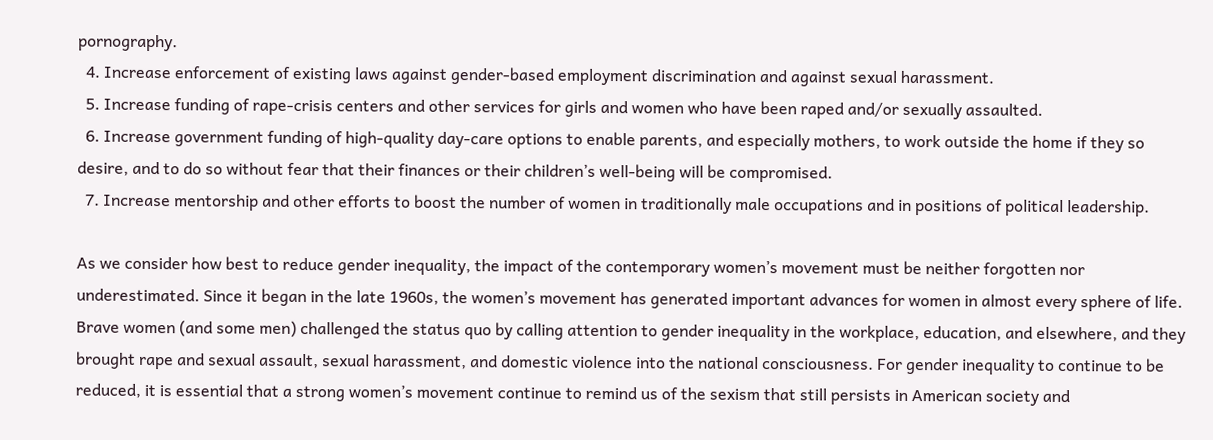pornography.
  4. Increase enforcement of existing laws against gender-based employment discrimination and against sexual harassment.
  5. Increase funding of rape-crisis centers and other services for girls and women who have been raped and/or sexually assaulted.
  6. Increase government funding of high-quality day-care options to enable parents, and especially mothers, to work outside the home if they so desire, and to do so without fear that their finances or their children’s well-being will be compromised.
  7. Increase mentorship and other efforts to boost the number of women in traditionally male occupations and in positions of political leadership.

As we consider how best to reduce gender inequality, the impact of the contemporary women’s movement must be neither forgotten nor underestimated. Since it began in the late 1960s, the women’s movement has generated important advances for women in almost every sphere of life. Brave women (and some men) challenged the status quo by calling attention to gender inequality in the workplace, education, and elsewhere, and they brought rape and sexual assault, sexual harassment, and domestic violence into the national consciousness. For gender inequality to continue to be reduced, it is essential that a strong women’s movement continue to remind us of the sexism that still persists in American society and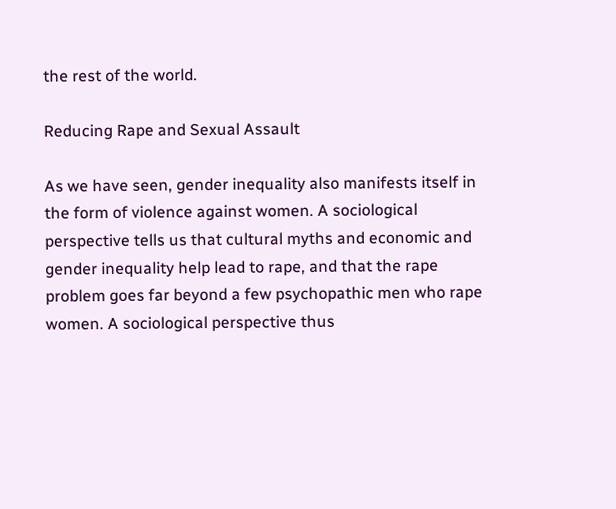the rest of the world.

Reducing Rape and Sexual Assault

As we have seen, gender inequality also manifests itself in the form of violence against women. A sociological perspective tells us that cultural myths and economic and gender inequality help lead to rape, and that the rape problem goes far beyond a few psychopathic men who rape women. A sociological perspective thus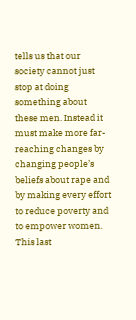tells us that our society cannot just stop at doing something about these men. Instead it must make more far-reaching changes by changing people’s beliefs about rape and by making every effort to reduce poverty and to empower women. This last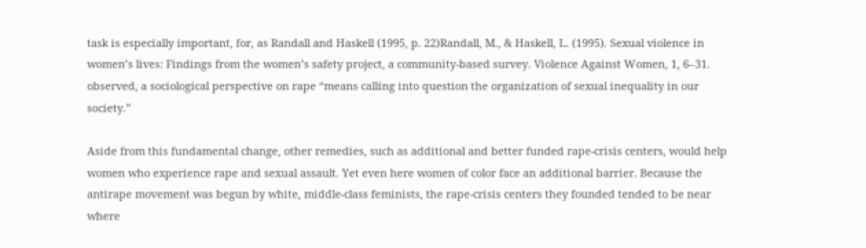task is especially important, for, as Randall and Haskell (1995, p. 22)Randall, M., & Haskell, L. (1995). Sexual violence in women’s lives: Findings from the women’s safety project, a community-based survey. Violence Against Women, 1, 6–31. observed, a sociological perspective on rape “means calling into question the organization of sexual inequality in our society.”

Aside from this fundamental change, other remedies, such as additional and better funded rape-crisis centers, would help women who experience rape and sexual assault. Yet even here women of color face an additional barrier. Because the antirape movement was begun by white, middle-class feminists, the rape-crisis centers they founded tended to be near where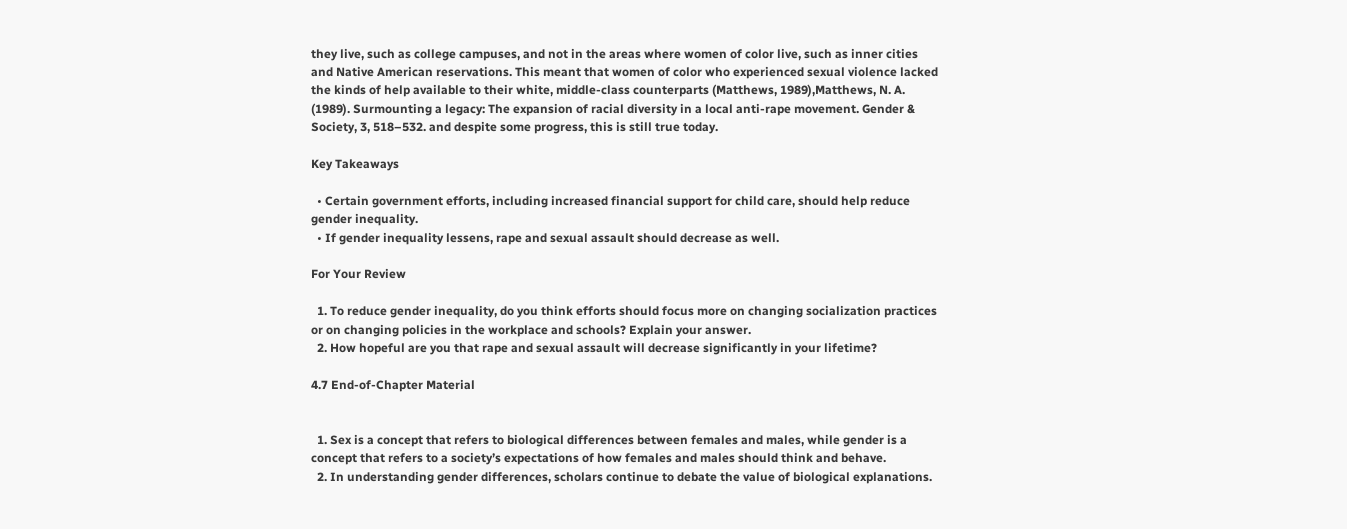they live, such as college campuses, and not in the areas where women of color live, such as inner cities and Native American reservations. This meant that women of color who experienced sexual violence lacked the kinds of help available to their white, middle-class counterparts (Matthews, 1989),Matthews, N. A. (1989). Surmounting a legacy: The expansion of racial diversity in a local anti-rape movement. Gender & Society, 3, 518–532. and despite some progress, this is still true today.

Key Takeaways

  • Certain government efforts, including increased financial support for child care, should help reduce gender inequality.
  • If gender inequality lessens, rape and sexual assault should decrease as well.

For Your Review

  1. To reduce gender inequality, do you think efforts should focus more on changing socialization practices or on changing policies in the workplace and schools? Explain your answer.
  2. How hopeful are you that rape and sexual assault will decrease significantly in your lifetime?

4.7 End-of-Chapter Material


  1. Sex is a concept that refers to biological differences between females and males, while gender is a concept that refers to a society’s expectations of how females and males should think and behave.
  2. In understanding gender differences, scholars continue to debate the value of biological explanations.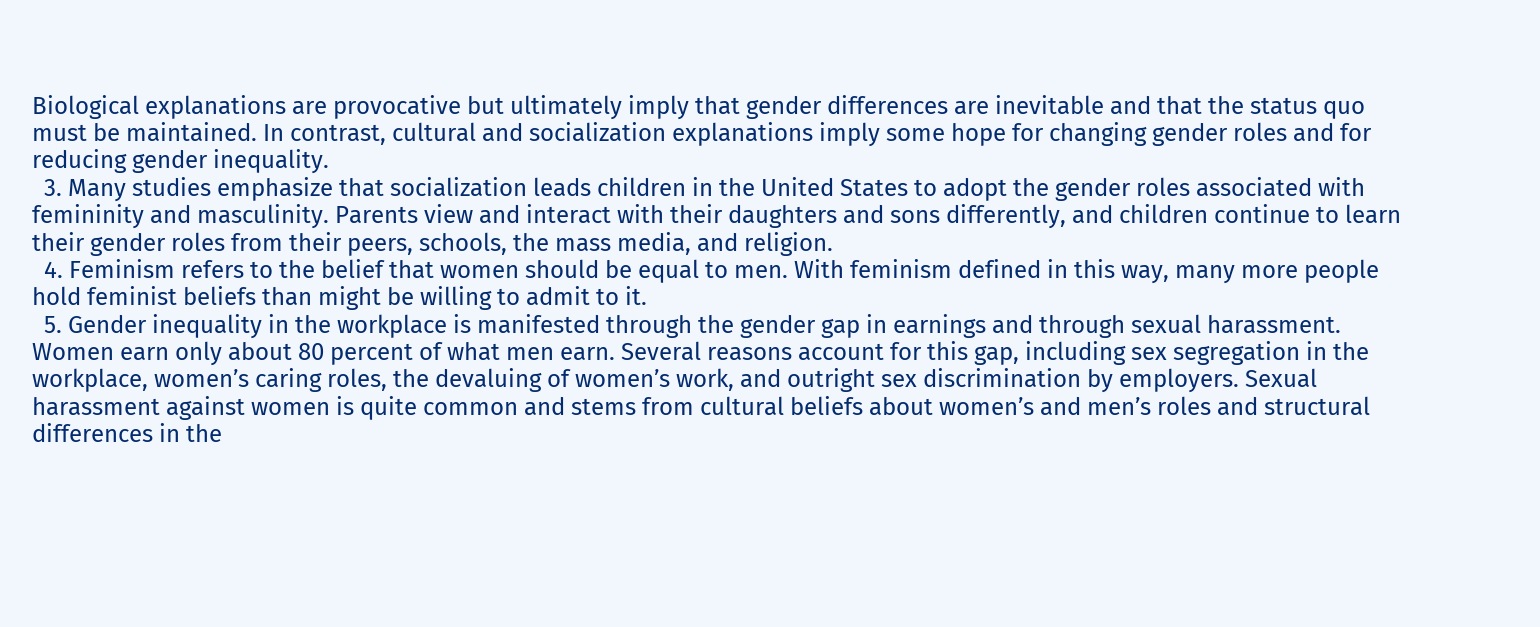Biological explanations are provocative but ultimately imply that gender differences are inevitable and that the status quo must be maintained. In contrast, cultural and socialization explanations imply some hope for changing gender roles and for reducing gender inequality.
  3. Many studies emphasize that socialization leads children in the United States to adopt the gender roles associated with femininity and masculinity. Parents view and interact with their daughters and sons differently, and children continue to learn their gender roles from their peers, schools, the mass media, and religion.
  4. Feminism refers to the belief that women should be equal to men. With feminism defined in this way, many more people hold feminist beliefs than might be willing to admit to it.
  5. Gender inequality in the workplace is manifested through the gender gap in earnings and through sexual harassment. Women earn only about 80 percent of what men earn. Several reasons account for this gap, including sex segregation in the workplace, women’s caring roles, the devaluing of women’s work, and outright sex discrimination by employers. Sexual harassment against women is quite common and stems from cultural beliefs about women’s and men’s roles and structural differences in the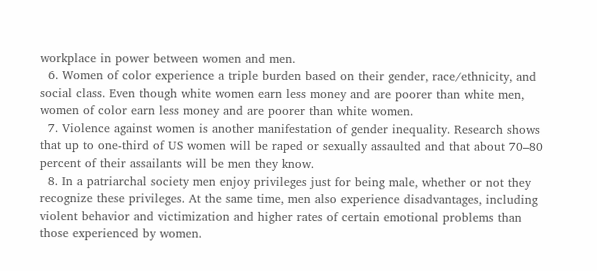workplace in power between women and men.
  6. Women of color experience a triple burden based on their gender, race/ethnicity, and social class. Even though white women earn less money and are poorer than white men, women of color earn less money and are poorer than white women.
  7. Violence against women is another manifestation of gender inequality. Research shows that up to one-third of US women will be raped or sexually assaulted and that about 70–80 percent of their assailants will be men they know.
  8. In a patriarchal society men enjoy privileges just for being male, whether or not they recognize these privileges. At the same time, men also experience disadvantages, including violent behavior and victimization and higher rates of certain emotional problems than those experienced by women.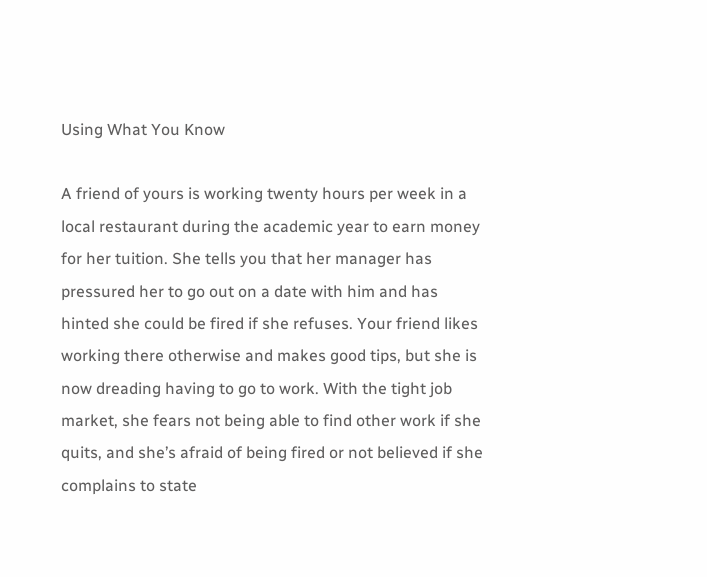Using What You Know

A friend of yours is working twenty hours per week in a local restaurant during the academic year to earn money for her tuition. She tells you that her manager has pressured her to go out on a date with him and has hinted she could be fired if she refuses. Your friend likes working there otherwise and makes good tips, but she is now dreading having to go to work. With the tight job market, she fears not being able to find other work if she quits, and she’s afraid of being fired or not believed if she complains to state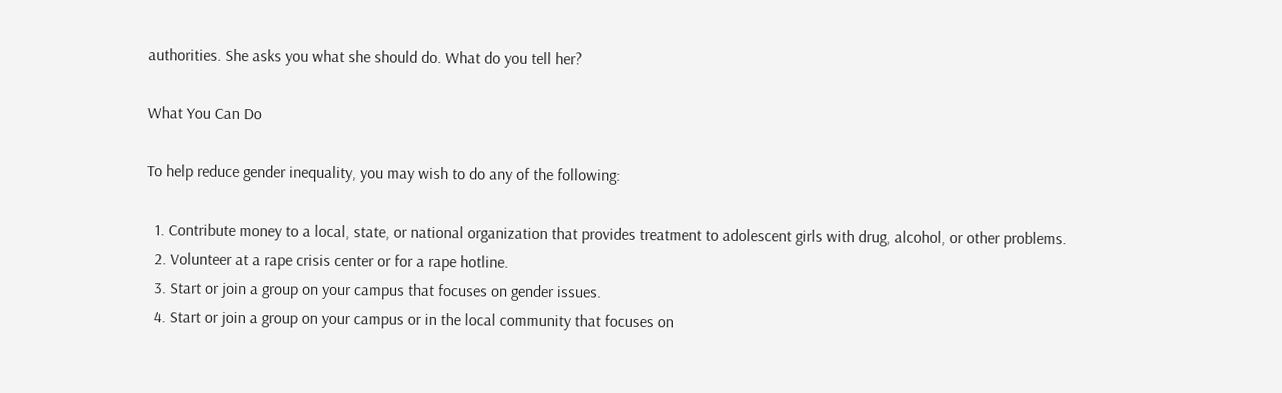authorities. She asks you what she should do. What do you tell her?

What You Can Do

To help reduce gender inequality, you may wish to do any of the following:

  1. Contribute money to a local, state, or national organization that provides treatment to adolescent girls with drug, alcohol, or other problems.
  2. Volunteer at a rape crisis center or for a rape hotline.
  3. Start or join a group on your campus that focuses on gender issues.
  4. Start or join a group on your campus or in the local community that focuses on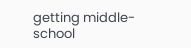getting middle-school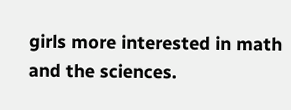girls more interested in math and the sciences.